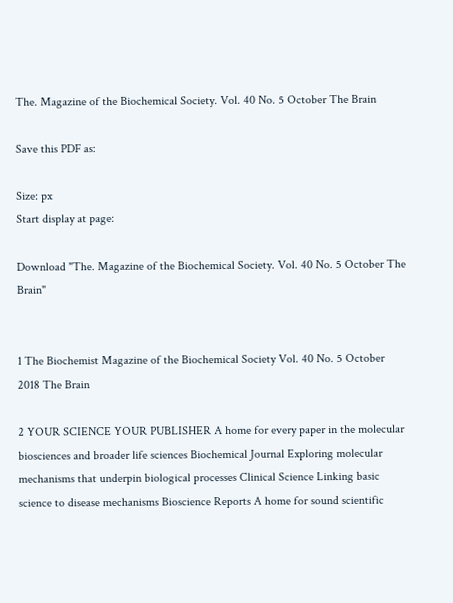The. Magazine of the Biochemical Society. Vol. 40 No. 5 October The Brain

Save this PDF as:

Size: px
Start display at page:

Download "The. Magazine of the Biochemical Society. Vol. 40 No. 5 October The Brain"


1 The Biochemist Magazine of the Biochemical Society Vol. 40 No. 5 October 2018 The Brain

2 YOUR SCIENCE YOUR PUBLISHER A home for every paper in the molecular biosciences and broader life sciences Biochemical Journal Exploring molecular mechanisms that underpin biological processes Clinical Science Linking basic science to disease mechanisms Bioscience Reports A home for sound scientific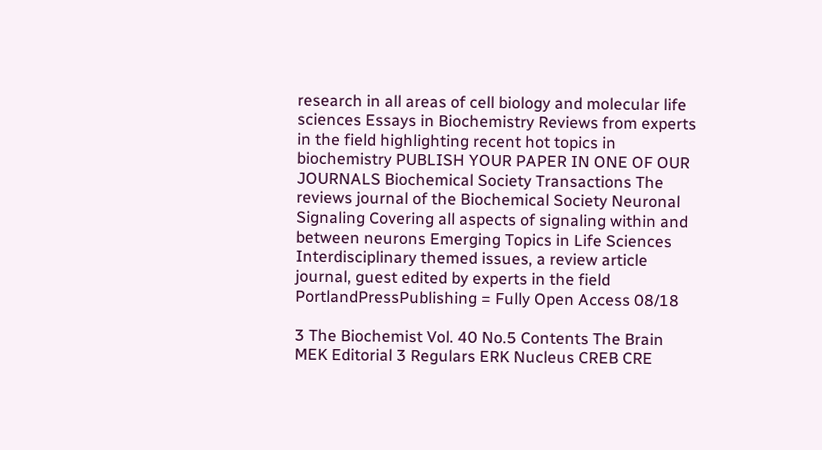research in all areas of cell biology and molecular life sciences Essays in Biochemistry Reviews from experts in the field highlighting recent hot topics in biochemistry PUBLISH YOUR PAPER IN ONE OF OUR JOURNALS Biochemical Society Transactions The reviews journal of the Biochemical Society Neuronal Signaling Covering all aspects of signaling within and between neurons Emerging Topics in Life Sciences Interdisciplinary themed issues, a review article journal, guest edited by experts in the field PortlandPressPublishing = Fully Open Access 08/18

3 The Biochemist Vol. 40 No.5 Contents The Brain MEK Editorial 3 Regulars ERK Nucleus CREB CRE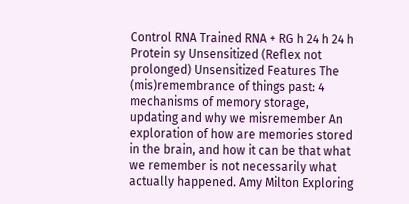Control RNA Trained RNA + RG h 24 h 24 h Protein sy Unsensitized (Reflex not prolonged) Unsensitized Features The (mis)remembrance of things past: 4 mechanisms of memory storage, updating and why we misremember An exploration of how are memories stored in the brain, and how it can be that what we remember is not necessarily what actually happened. Amy Milton Exploring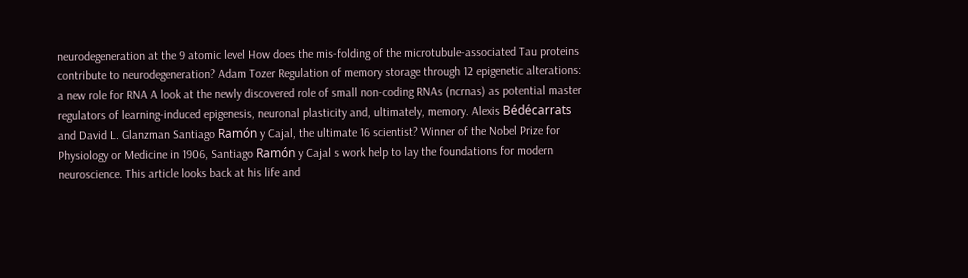neurodegeneration at the 9 atomic level How does the mis-folding of the microtubule-associated Tau proteins contribute to neurodegeneration? Adam Tozer Regulation of memory storage through 12 epigenetic alterations: a new role for RNA A look at the newly discovered role of small non-coding RNAs (ncrnas) as potential master regulators of learning-induced epigenesis, neuronal plasticity and, ultimately, memory. Alexis Bédécarrats and David L. Glanzman Santiago Ramón y Cajal, the ultimate 16 scientist? Winner of the Nobel Prize for Physiology or Medicine in 1906, Santiago Ramón y Cajal s work help to lay the foundations for modern neuroscience. This article looks back at his life and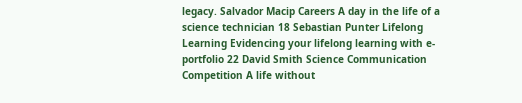legacy. Salvador Macip Careers A day in the life of a science technician 18 Sebastian Punter Lifelong Learning Evidencing your lifelong learning with e-portfolio 22 David Smith Science Communication Competition A life without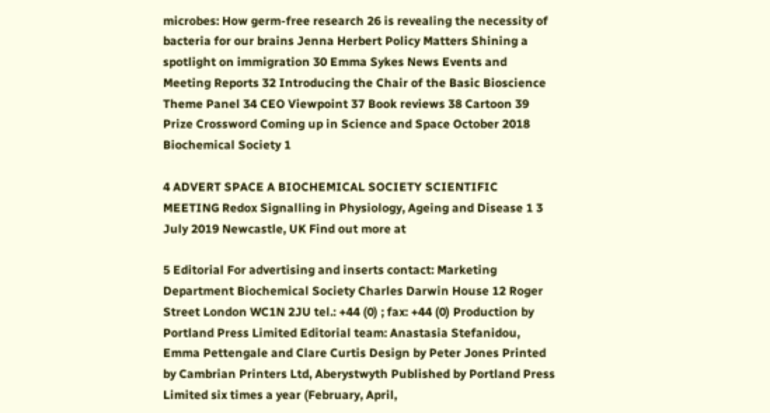microbes: How germ-free research 26 is revealing the necessity of bacteria for our brains Jenna Herbert Policy Matters Shining a spotlight on immigration 30 Emma Sykes News Events and Meeting Reports 32 Introducing the Chair of the Basic Bioscience Theme Panel 34 CEO Viewpoint 37 Book reviews 38 Cartoon 39 Prize Crossword Coming up in Science and Space October 2018 Biochemical Society 1

4 ADVERT SPACE A BIOCHEMICAL SOCIETY SCIENTIFIC MEETING Redox Signalling in Physiology, Ageing and Disease 1 3 July 2019 Newcastle, UK Find out more at

5 Editorial For advertising and inserts contact: Marketing Department Biochemical Society Charles Darwin House 12 Roger Street London WC1N 2JU tel.: +44 (0) ; fax: +44 (0) Production by Portland Press Limited Editorial team: Anastasia Stefanidou, Emma Pettengale and Clare Curtis Design by Peter Jones Printed by Cambrian Printers Ltd, Aberystwyth Published by Portland Press Limited six times a year (February, April,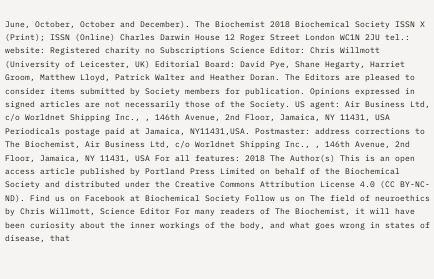June, October, October and December). The Biochemist 2018 Biochemical Society ISSN X (Print); ISSN (Online) Charles Darwin House 12 Roger Street London WC1N 2JU tel.: website: Registered charity no Subscriptions Science Editor: Chris Willmott (University of Leicester, UK) Editorial Board: David Pye, Shane Hegarty, Harriet Groom, Matthew Lloyd, Patrick Walter and Heather Doran. The Editors are pleased to consider items submitted by Society members for publication. Opinions expressed in signed articles are not necessarily those of the Society. US agent: Air Business Ltd, c/o Worldnet Shipping Inc., , 146th Avenue, 2nd Floor, Jamaica, NY 11431, USA Periodicals postage paid at Jamaica, NY11431,USA. Postmaster: address corrections to The Biochemist, Air Business Ltd, c/o Worldnet Shipping Inc., , 146th Avenue, 2nd Floor, Jamaica, NY 11431, USA For all features: 2018 The Author(s) This is an open access article published by Portland Press Limited on behalf of the Biochemical Society and distributed under the Creative Commons Attribution License 4.0 (CC BY-NC-ND). Find us on Facebook at Biochemical Society Follow us on The field of neuroethics by Chris Willmott, Science Editor For many readers of The Biochemist, it will have been curiosity about the inner workings of the body, and what goes wrong in states of disease, that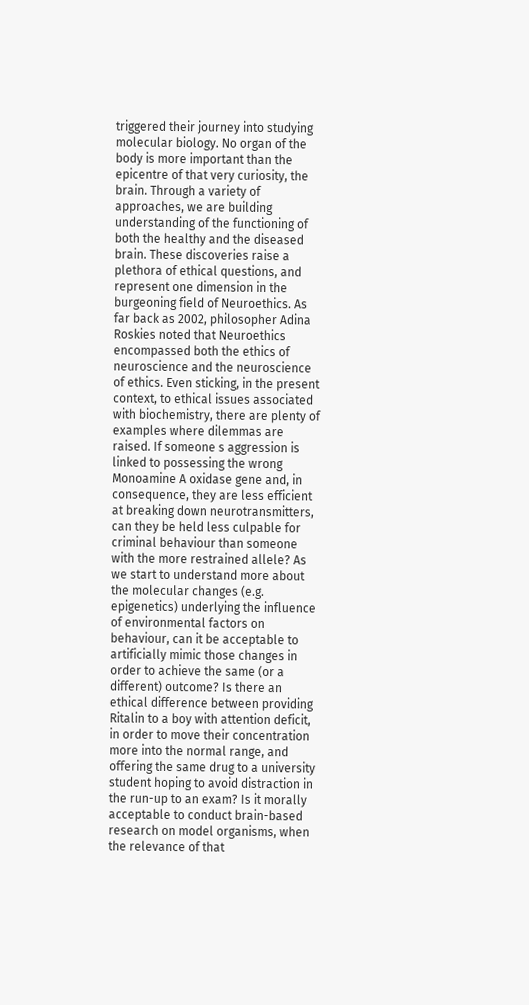triggered their journey into studying molecular biology. No organ of the body is more important than the epicentre of that very curiosity, the brain. Through a variety of approaches, we are building understanding of the functioning of both the healthy and the diseased brain. These discoveries raise a plethora of ethical questions, and represent one dimension in the burgeoning field of Neuroethics. As far back as 2002, philosopher Adina Roskies noted that Neuroethics encompassed both the ethics of neuroscience and the neuroscience of ethics. Even sticking, in the present context, to ethical issues associated with biochemistry, there are plenty of examples where dilemmas are raised. If someone s aggression is linked to possessing the wrong Monoamine A oxidase gene and, in consequence, they are less efficient at breaking down neurotransmitters, can they be held less culpable for criminal behaviour than someone with the more restrained allele? As we start to understand more about the molecular changes (e.g. epigenetics) underlying the influence of environmental factors on behaviour, can it be acceptable to artificially mimic those changes in order to achieve the same (or a different) outcome? Is there an ethical difference between providing Ritalin to a boy with attention deficit, in order to move their concentration more into the normal range, and offering the same drug to a university student hoping to avoid distraction in the run-up to an exam? Is it morally acceptable to conduct brain-based research on model organisms, when the relevance of that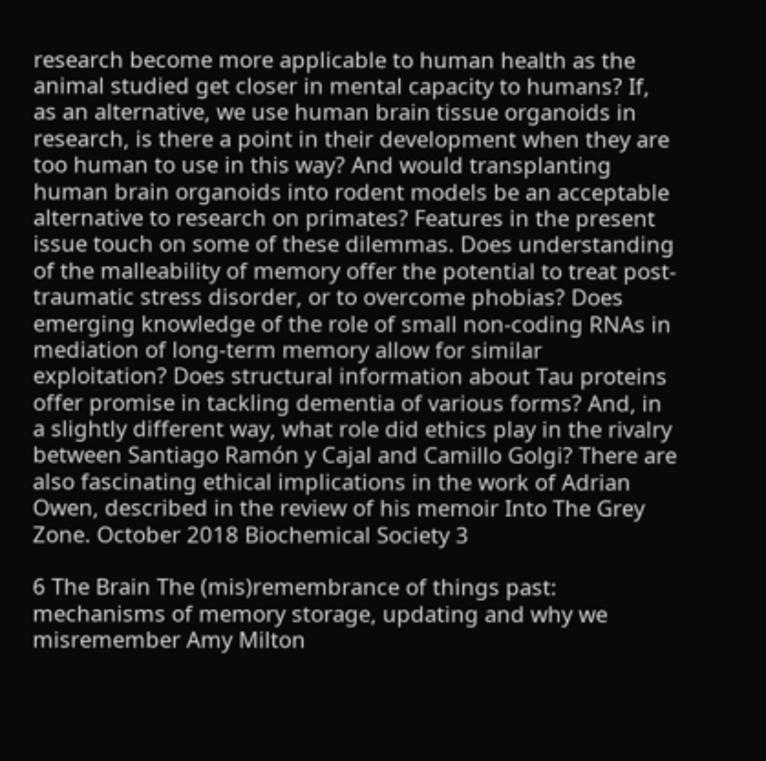research become more applicable to human health as the animal studied get closer in mental capacity to humans? If, as an alternative, we use human brain tissue organoids in research, is there a point in their development when they are too human to use in this way? And would transplanting human brain organoids into rodent models be an acceptable alternative to research on primates? Features in the present issue touch on some of these dilemmas. Does understanding of the malleability of memory offer the potential to treat post-traumatic stress disorder, or to overcome phobias? Does emerging knowledge of the role of small non-coding RNAs in mediation of long-term memory allow for similar exploitation? Does structural information about Tau proteins offer promise in tackling dementia of various forms? And, in a slightly different way, what role did ethics play in the rivalry between Santiago Ramón y Cajal and Camillo Golgi? There are also fascinating ethical implications in the work of Adrian Owen, described in the review of his memoir Into The Grey Zone. October 2018 Biochemical Society 3

6 The Brain The (mis)remembrance of things past: mechanisms of memory storage, updating and why we misremember Amy Milton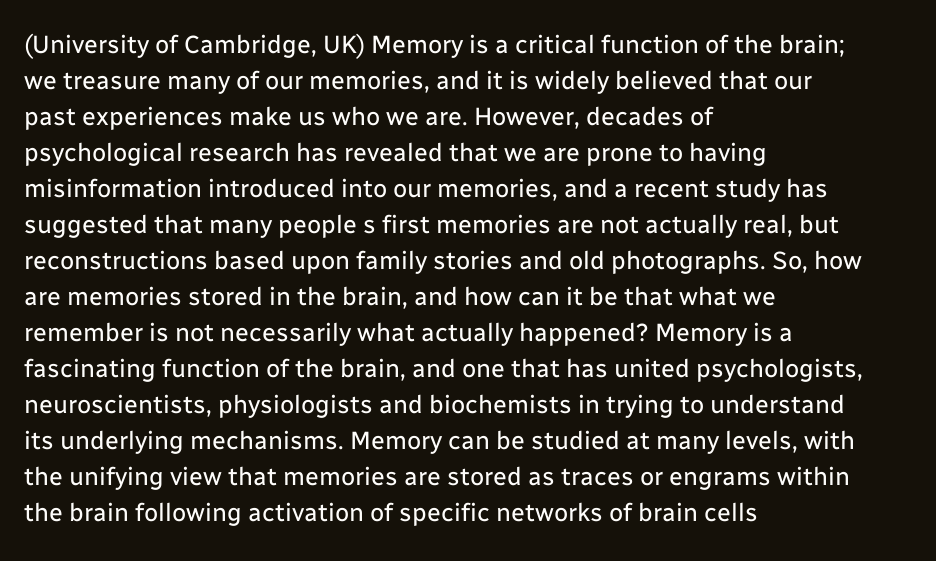(University of Cambridge, UK) Memory is a critical function of the brain; we treasure many of our memories, and it is widely believed that our past experiences make us who we are. However, decades of psychological research has revealed that we are prone to having misinformation introduced into our memories, and a recent study has suggested that many people s first memories are not actually real, but reconstructions based upon family stories and old photographs. So, how are memories stored in the brain, and how can it be that what we remember is not necessarily what actually happened? Memory is a fascinating function of the brain, and one that has united psychologists, neuroscientists, physiologists and biochemists in trying to understand its underlying mechanisms. Memory can be studied at many levels, with the unifying view that memories are stored as traces or engrams within the brain following activation of specific networks of brain cells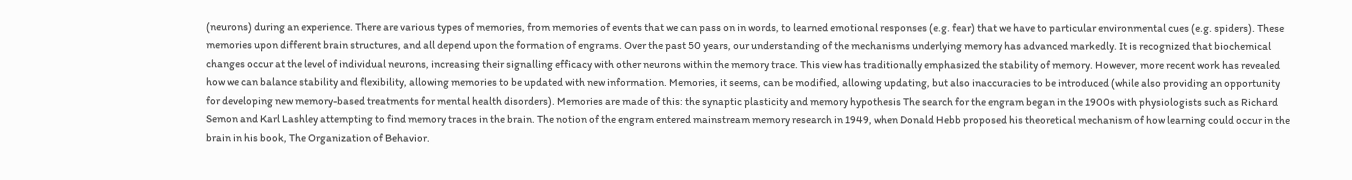(neurons) during an experience. There are various types of memories, from memories of events that we can pass on in words, to learned emotional responses (e.g. fear) that we have to particular environmental cues (e.g. spiders). These memories upon different brain structures, and all depend upon the formation of engrams. Over the past 50 years, our understanding of the mechanisms underlying memory has advanced markedly. It is recognized that biochemical changes occur at the level of individual neurons, increasing their signalling efficacy with other neurons within the memory trace. This view has traditionally emphasized the stability of memory. However, more recent work has revealed how we can balance stability and flexibility, allowing memories to be updated with new information. Memories, it seems, can be modified, allowing updating, but also inaccuracies to be introduced (while also providing an opportunity for developing new memory-based treatments for mental health disorders). Memories are made of this: the synaptic plasticity and memory hypothesis The search for the engram began in the 1900s with physiologists such as Richard Semon and Karl Lashley attempting to find memory traces in the brain. The notion of the engram entered mainstream memory research in 1949, when Donald Hebb proposed his theoretical mechanism of how learning could occur in the brain in his book, The Organization of Behavior.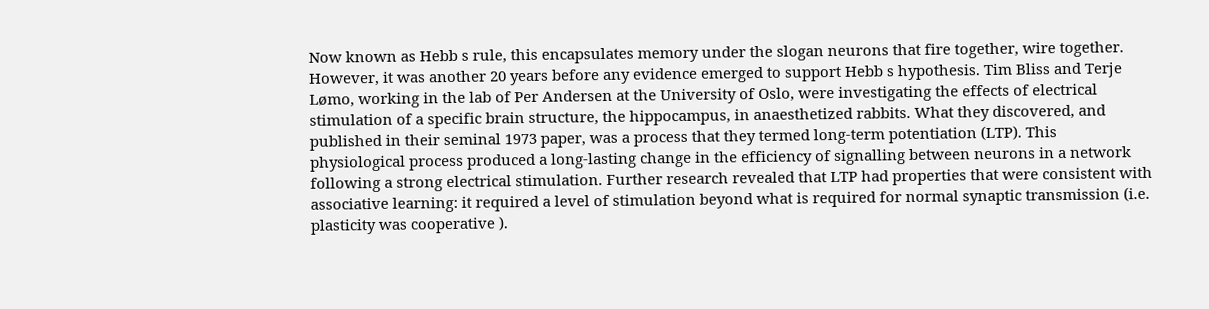Now known as Hebb s rule, this encapsulates memory under the slogan neurons that fire together, wire together. However, it was another 20 years before any evidence emerged to support Hebb s hypothesis. Tim Bliss and Terje Lømo, working in the lab of Per Andersen at the University of Oslo, were investigating the effects of electrical stimulation of a specific brain structure, the hippocampus, in anaesthetized rabbits. What they discovered, and published in their seminal 1973 paper, was a process that they termed long-term potentiation (LTP). This physiological process produced a long-lasting change in the efficiency of signalling between neurons in a network following a strong electrical stimulation. Further research revealed that LTP had properties that were consistent with associative learning: it required a level of stimulation beyond what is required for normal synaptic transmission (i.e. plasticity was cooperative ).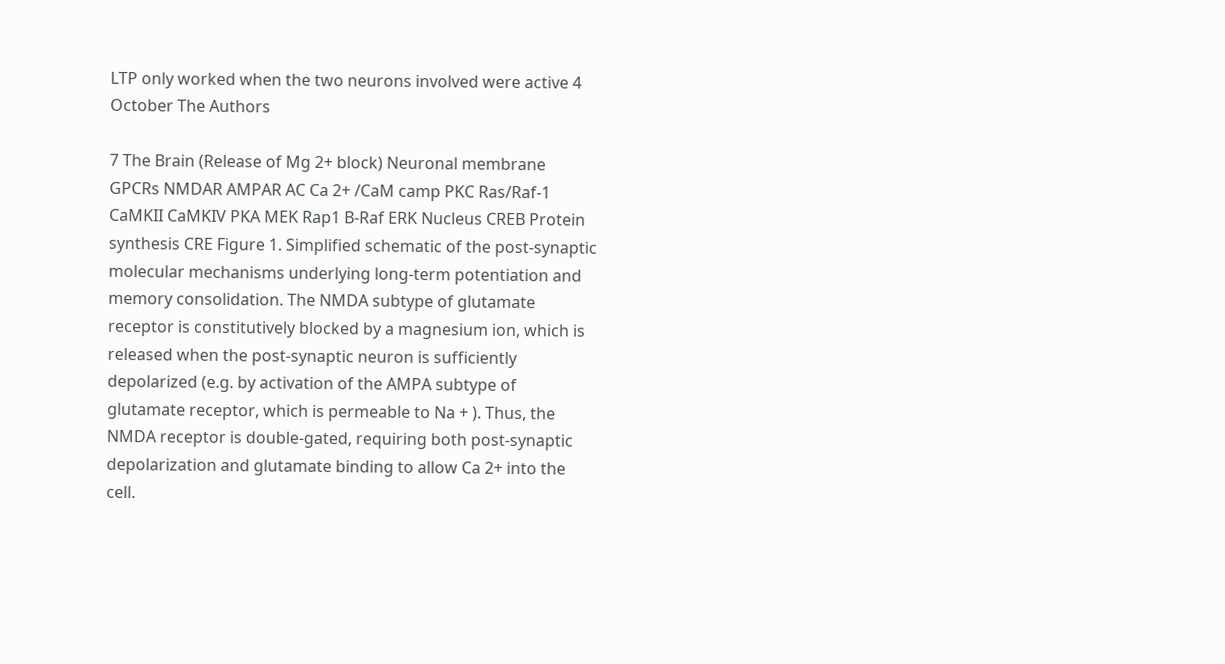LTP only worked when the two neurons involved were active 4 October The Authors

7 The Brain (Release of Mg 2+ block) Neuronal membrane GPCRs NMDAR AMPAR AC Ca 2+ /CaM camp PKC Ras/Raf-1 CaMKII CaMKIV PKA MEK Rap1 B-Raf ERK Nucleus CREB Protein synthesis CRE Figure 1. Simplified schematic of the post-synaptic molecular mechanisms underlying long-term potentiation and memory consolidation. The NMDA subtype of glutamate receptor is constitutively blocked by a magnesium ion, which is released when the post-synaptic neuron is sufficiently depolarized (e.g. by activation of the AMPA subtype of glutamate receptor, which is permeable to Na + ). Thus, the NMDA receptor is double-gated, requiring both post-synaptic depolarization and glutamate binding to allow Ca 2+ into the cell.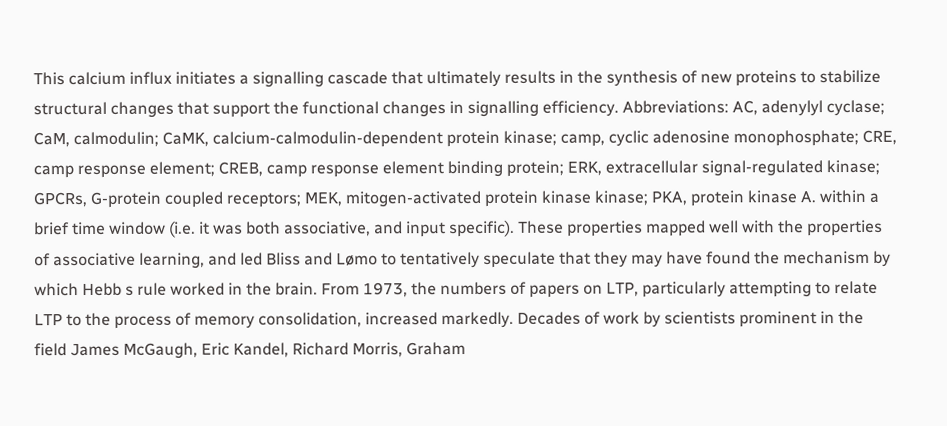This calcium influx initiates a signalling cascade that ultimately results in the synthesis of new proteins to stabilize structural changes that support the functional changes in signalling efficiency. Abbreviations: AC, adenylyl cyclase; CaM, calmodulin; CaMK, calcium-calmodulin-dependent protein kinase; camp, cyclic adenosine monophosphate; CRE, camp response element; CREB, camp response element binding protein; ERK, extracellular signal-regulated kinase; GPCRs, G-protein coupled receptors; MEK, mitogen-activated protein kinase kinase; PKA, protein kinase A. within a brief time window (i.e. it was both associative, and input specific). These properties mapped well with the properties of associative learning, and led Bliss and Lømo to tentatively speculate that they may have found the mechanism by which Hebb s rule worked in the brain. From 1973, the numbers of papers on LTP, particularly attempting to relate LTP to the process of memory consolidation, increased markedly. Decades of work by scientists prominent in the field James McGaugh, Eric Kandel, Richard Morris, Graham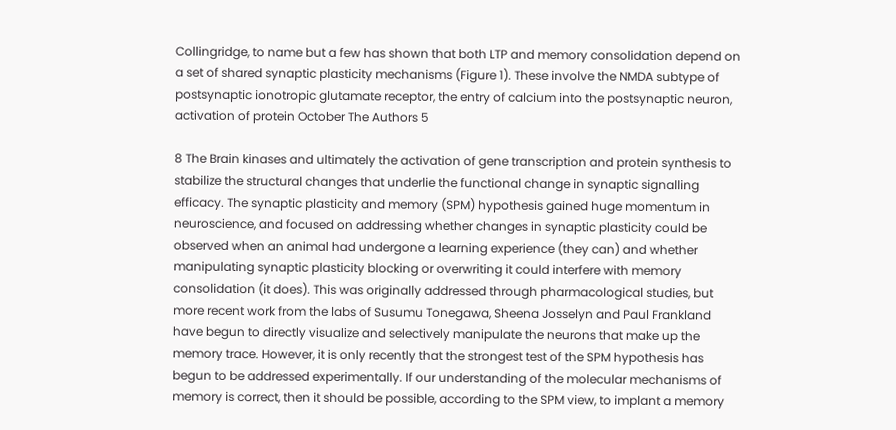Collingridge, to name but a few has shown that both LTP and memory consolidation depend on a set of shared synaptic plasticity mechanisms (Figure 1). These involve the NMDA subtype of postsynaptic ionotropic glutamate receptor, the entry of calcium into the postsynaptic neuron, activation of protein October The Authors 5

8 The Brain kinases and ultimately the activation of gene transcription and protein synthesis to stabilize the structural changes that underlie the functional change in synaptic signalling efficacy. The synaptic plasticity and memory (SPM) hypothesis gained huge momentum in neuroscience, and focused on addressing whether changes in synaptic plasticity could be observed when an animal had undergone a learning experience (they can) and whether manipulating synaptic plasticity blocking or overwriting it could interfere with memory consolidation (it does). This was originally addressed through pharmacological studies, but more recent work from the labs of Susumu Tonegawa, Sheena Josselyn and Paul Frankland have begun to directly visualize and selectively manipulate the neurons that make up the memory trace. However, it is only recently that the strongest test of the SPM hypothesis has begun to be addressed experimentally. If our understanding of the molecular mechanisms of memory is correct, then it should be possible, according to the SPM view, to implant a memory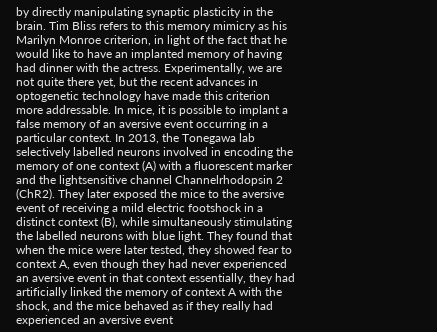by directly manipulating synaptic plasticity in the brain. Tim Bliss refers to this memory mimicry as his Marilyn Monroe criterion, in light of the fact that he would like to have an implanted memory of having had dinner with the actress. Experimentally, we are not quite there yet, but the recent advances in optogenetic technology have made this criterion more addressable. In mice, it is possible to implant a false memory of an aversive event occurring in a particular context. In 2013, the Tonegawa lab selectively labelled neurons involved in encoding the memory of one context (A) with a fluorescent marker and the lightsensitive channel Channelrhodopsin 2 (ChR2). They later exposed the mice to the aversive event of receiving a mild electric footshock in a distinct context (B), while simultaneously stimulating the labelled neurons with blue light. They found that when the mice were later tested, they showed fear to context A, even though they had never experienced an aversive event in that context essentially, they had artificially linked the memory of context A with the shock, and the mice behaved as if they really had experienced an aversive event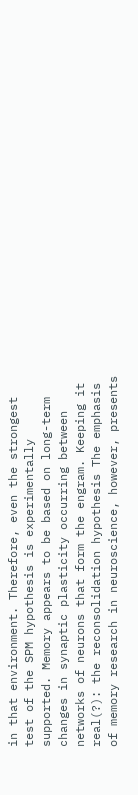in that environment. Therefore, even the strongest test of the SPM hypothesis is experimentally supported. Memory appears to be based on long-term changes in synaptic plasticity occurring between networks of neurons that form the engram. Keeping it real(?): the reconsolidation hypothesis The emphasis of memory research in neuroscience, however, presents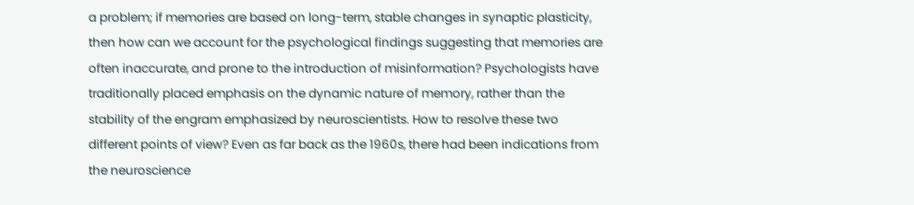a problem; if memories are based on long-term, stable changes in synaptic plasticity, then how can we account for the psychological findings suggesting that memories are often inaccurate, and prone to the introduction of misinformation? Psychologists have traditionally placed emphasis on the dynamic nature of memory, rather than the stability of the engram emphasized by neuroscientists. How to resolve these two different points of view? Even as far back as the 1960s, there had been indications from the neuroscience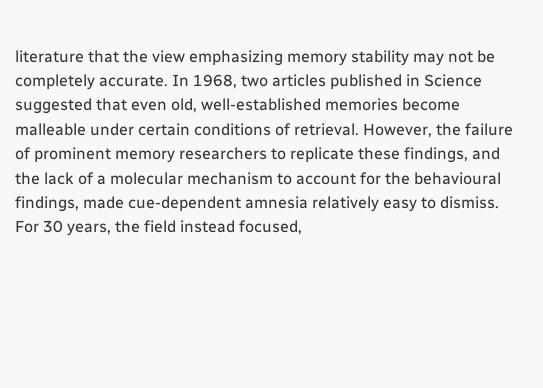literature that the view emphasizing memory stability may not be completely accurate. In 1968, two articles published in Science suggested that even old, well-established memories become malleable under certain conditions of retrieval. However, the failure of prominent memory researchers to replicate these findings, and the lack of a molecular mechanism to account for the behavioural findings, made cue-dependent amnesia relatively easy to dismiss. For 30 years, the field instead focused,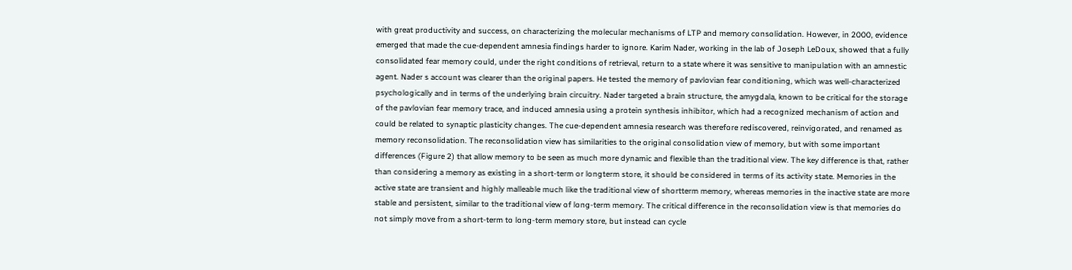with great productivity and success, on characterizing the molecular mechanisms of LTP and memory consolidation. However, in 2000, evidence emerged that made the cue-dependent amnesia findings harder to ignore. Karim Nader, working in the lab of Joseph LeDoux, showed that a fully consolidated fear memory could, under the right conditions of retrieval, return to a state where it was sensitive to manipulation with an amnestic agent. Nader s account was clearer than the original papers. He tested the memory of pavlovian fear conditioning, which was well-characterized psychologically and in terms of the underlying brain circuitry. Nader targeted a brain structure, the amygdala, known to be critical for the storage of the pavlovian fear memory trace, and induced amnesia using a protein synthesis inhibitor, which had a recognized mechanism of action and could be related to synaptic plasticity changes. The cue-dependent amnesia research was therefore rediscovered, reinvigorated, and renamed as memory reconsolidation. The reconsolidation view has similarities to the original consolidation view of memory, but with some important differences (Figure 2) that allow memory to be seen as much more dynamic and flexible than the traditional view. The key difference is that, rather than considering a memory as existing in a short-term or longterm store, it should be considered in terms of its activity state. Memories in the active state are transient and highly malleable much like the traditional view of shortterm memory, whereas memories in the inactive state are more stable and persistent, similar to the traditional view of long-term memory. The critical difference in the reconsolidation view is that memories do not simply move from a short-term to long-term memory store, but instead can cycle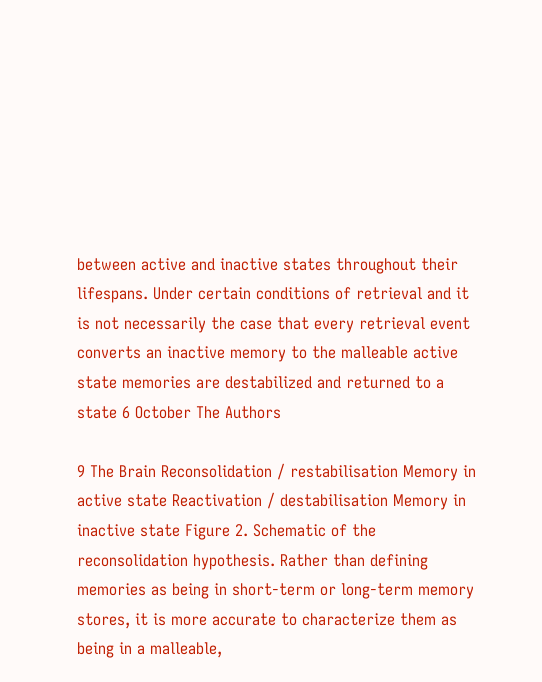between active and inactive states throughout their lifespans. Under certain conditions of retrieval and it is not necessarily the case that every retrieval event converts an inactive memory to the malleable active state memories are destabilized and returned to a state 6 October The Authors

9 The Brain Reconsolidation / restabilisation Memory in active state Reactivation / destabilisation Memory in inactive state Figure 2. Schematic of the reconsolidation hypothesis. Rather than defining memories as being in short-term or long-term memory stores, it is more accurate to characterize them as being in a malleable,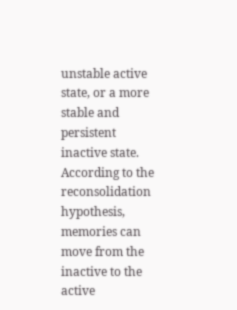unstable active state, or a more stable and persistent inactive state. According to the reconsolidation hypothesis, memories can move from the inactive to the active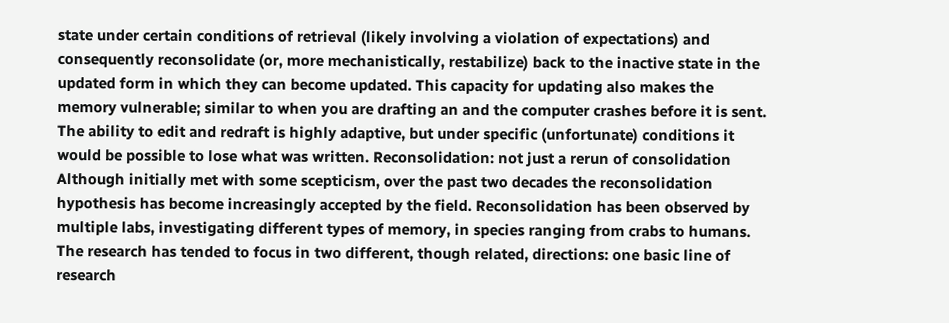state under certain conditions of retrieval (likely involving a violation of expectations) and consequently reconsolidate (or, more mechanistically, restabilize) back to the inactive state in the updated form in which they can become updated. This capacity for updating also makes the memory vulnerable; similar to when you are drafting an and the computer crashes before it is sent. The ability to edit and redraft is highly adaptive, but under specific (unfortunate) conditions it would be possible to lose what was written. Reconsolidation: not just a rerun of consolidation Although initially met with some scepticism, over the past two decades the reconsolidation hypothesis has become increasingly accepted by the field. Reconsolidation has been observed by multiple labs, investigating different types of memory, in species ranging from crabs to humans. The research has tended to focus in two different, though related, directions: one basic line of research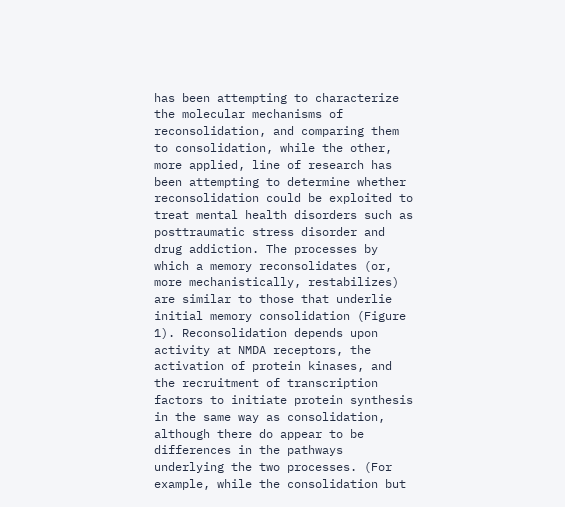has been attempting to characterize the molecular mechanisms of reconsolidation, and comparing them to consolidation, while the other, more applied, line of research has been attempting to determine whether reconsolidation could be exploited to treat mental health disorders such as posttraumatic stress disorder and drug addiction. The processes by which a memory reconsolidates (or, more mechanistically, restabilizes) are similar to those that underlie initial memory consolidation (Figure 1). Reconsolidation depends upon activity at NMDA receptors, the activation of protein kinases, and the recruitment of transcription factors to initiate protein synthesis in the same way as consolidation, although there do appear to be differences in the pathways underlying the two processes. (For example, while the consolidation but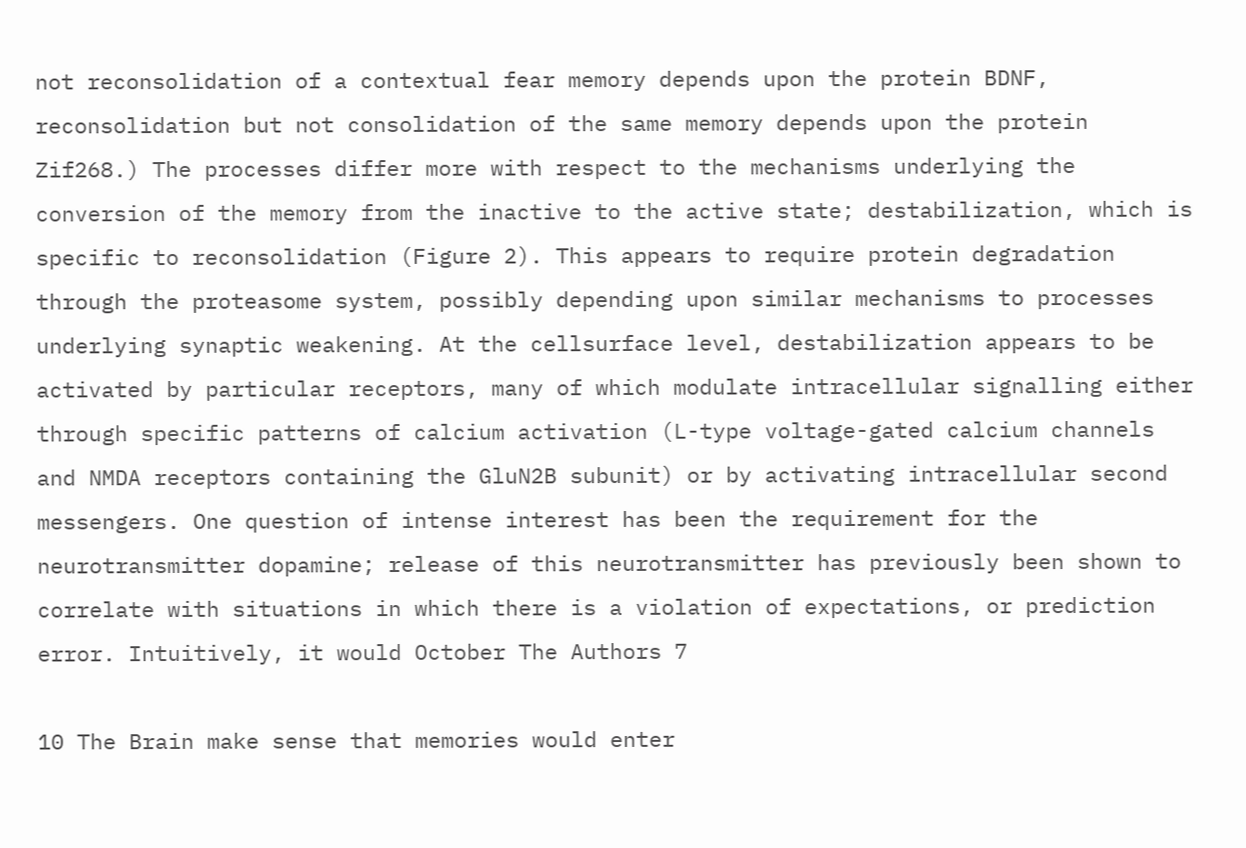not reconsolidation of a contextual fear memory depends upon the protein BDNF, reconsolidation but not consolidation of the same memory depends upon the protein Zif268.) The processes differ more with respect to the mechanisms underlying the conversion of the memory from the inactive to the active state; destabilization, which is specific to reconsolidation (Figure 2). This appears to require protein degradation through the proteasome system, possibly depending upon similar mechanisms to processes underlying synaptic weakening. At the cellsurface level, destabilization appears to be activated by particular receptors, many of which modulate intracellular signalling either through specific patterns of calcium activation (L-type voltage-gated calcium channels and NMDA receptors containing the GluN2B subunit) or by activating intracellular second messengers. One question of intense interest has been the requirement for the neurotransmitter dopamine; release of this neurotransmitter has previously been shown to correlate with situations in which there is a violation of expectations, or prediction error. Intuitively, it would October The Authors 7

10 The Brain make sense that memories would enter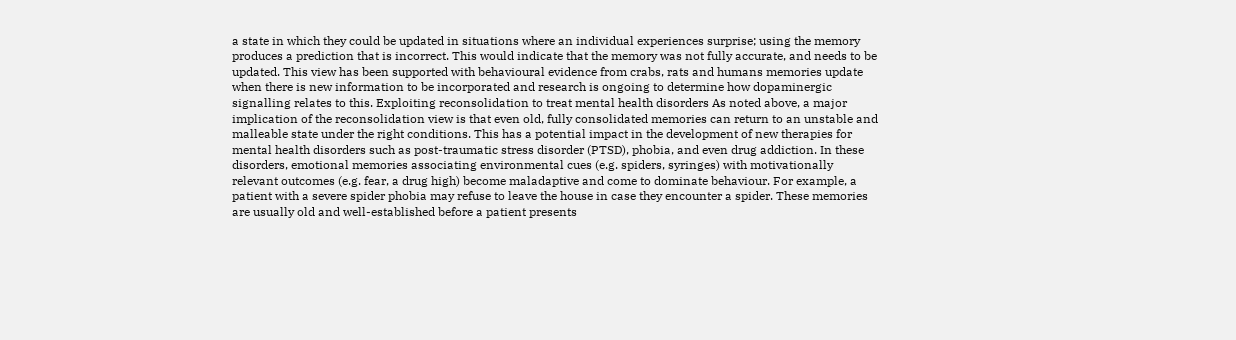a state in which they could be updated in situations where an individual experiences surprise; using the memory produces a prediction that is incorrect. This would indicate that the memory was not fully accurate, and needs to be updated. This view has been supported with behavioural evidence from crabs, rats and humans memories update when there is new information to be incorporated and research is ongoing to determine how dopaminergic signalling relates to this. Exploiting reconsolidation to treat mental health disorders As noted above, a major implication of the reconsolidation view is that even old, fully consolidated memories can return to an unstable and malleable state under the right conditions. This has a potential impact in the development of new therapies for mental health disorders such as post-traumatic stress disorder (PTSD), phobia, and even drug addiction. In these disorders, emotional memories associating environmental cues (e.g. spiders, syringes) with motivationally relevant outcomes (e.g. fear, a drug high) become maladaptive and come to dominate behaviour. For example, a patient with a severe spider phobia may refuse to leave the house in case they encounter a spider. These memories are usually old and well-established before a patient presents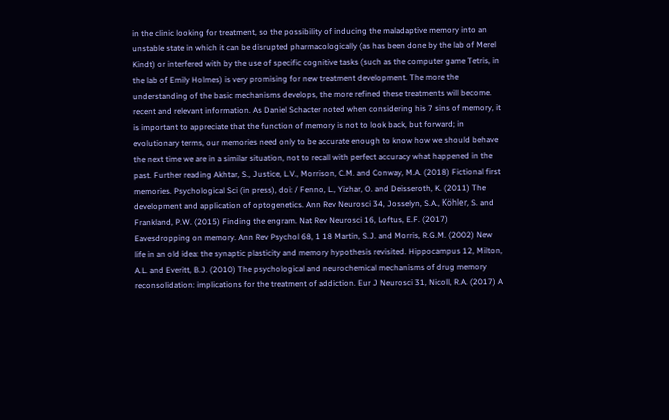in the clinic looking for treatment, so the possibility of inducing the maladaptive memory into an unstable state in which it can be disrupted pharmacologically (as has been done by the lab of Merel Kindt) or interfered with by the use of specific cognitive tasks (such as the computer game Tetris, in the lab of Emily Holmes) is very promising for new treatment development. The more the understanding of the basic mechanisms develops, the more refined these treatments will become. recent and relevant information. As Daniel Schacter noted when considering his 7 sins of memory, it is important to appreciate that the function of memory is not to look back, but forward; in evolutionary terms, our memories need only to be accurate enough to know how we should behave the next time we are in a similar situation, not to recall with perfect accuracy what happened in the past. Further reading Akhtar, S., Justice, L.V., Morrison, C.M. and Conway, M.A. (2018) Fictional first memories. Psychological Sci (in press), doi: / Fenno, L., Yizhar, O. and Deisseroth, K. (2011) The development and application of optogenetics. Ann Rev Neurosci 34, Josselyn, S.A., Köhler, S. and Frankland, P.W. (2015) Finding the engram. Nat Rev Neurosci 16, Loftus, E.F. (2017) Eavesdropping on memory. Ann Rev Psychol 68, 1 18 Martin, S.J. and Morris, R.G.M. (2002) New life in an old idea: the synaptic plasticity and memory hypothesis revisited. Hippocampus 12, Milton, A.L. and Everitt, B.J. (2010) The psychological and neurochemical mechanisms of drug memory reconsolidation: implications for the treatment of addiction. Eur J Neurosci 31, Nicoll, R.A. (2017) A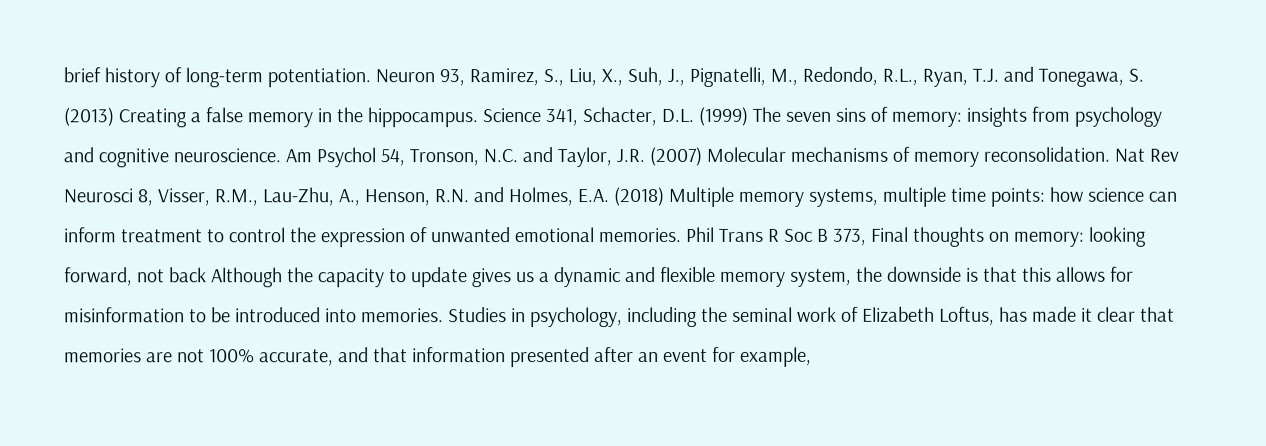brief history of long-term potentiation. Neuron 93, Ramirez, S., Liu, X., Suh, J., Pignatelli, M., Redondo, R.L., Ryan, T.J. and Tonegawa, S. (2013) Creating a false memory in the hippocampus. Science 341, Schacter, D.L. (1999) The seven sins of memory: insights from psychology and cognitive neuroscience. Am Psychol 54, Tronson, N.C. and Taylor, J.R. (2007) Molecular mechanisms of memory reconsolidation. Nat Rev Neurosci 8, Visser, R.M., Lau-Zhu, A., Henson, R.N. and Holmes, E.A. (2018) Multiple memory systems, multiple time points: how science can inform treatment to control the expression of unwanted emotional memories. Phil Trans R Soc B 373, Final thoughts on memory: looking forward, not back Although the capacity to update gives us a dynamic and flexible memory system, the downside is that this allows for misinformation to be introduced into memories. Studies in psychology, including the seminal work of Elizabeth Loftus, has made it clear that memories are not 100% accurate, and that information presented after an event for example,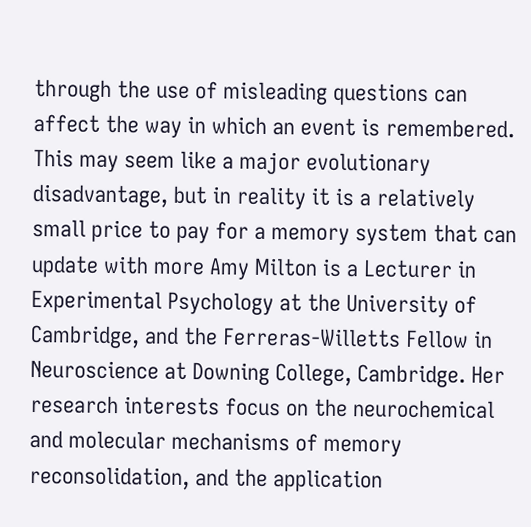through the use of misleading questions can affect the way in which an event is remembered. This may seem like a major evolutionary disadvantage, but in reality it is a relatively small price to pay for a memory system that can update with more Amy Milton is a Lecturer in Experimental Psychology at the University of Cambridge, and the Ferreras-Willetts Fellow in Neuroscience at Downing College, Cambridge. Her research interests focus on the neurochemical and molecular mechanisms of memory reconsolidation, and the application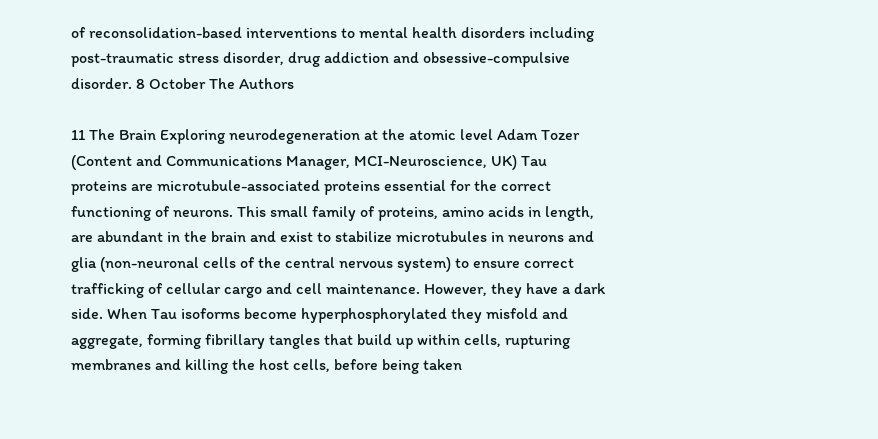of reconsolidation-based interventions to mental health disorders including post-traumatic stress disorder, drug addiction and obsessive-compulsive disorder. 8 October The Authors

11 The Brain Exploring neurodegeneration at the atomic level Adam Tozer (Content and Communications Manager, MCI-Neuroscience, UK) Tau proteins are microtubule-associated proteins essential for the correct functioning of neurons. This small family of proteins, amino acids in length, are abundant in the brain and exist to stabilize microtubules in neurons and glia (non-neuronal cells of the central nervous system) to ensure correct trafficking of cellular cargo and cell maintenance. However, they have a dark side. When Tau isoforms become hyperphosphorylated they misfold and aggregate, forming fibrillary tangles that build up within cells, rupturing membranes and killing the host cells, before being taken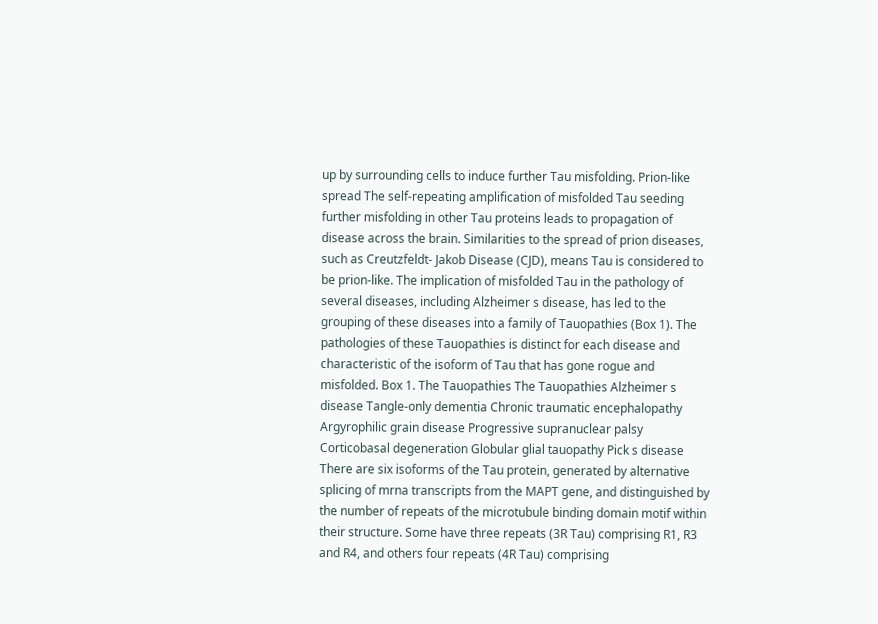up by surrounding cells to induce further Tau misfolding. Prion-like spread The self-repeating amplification of misfolded Tau seeding further misfolding in other Tau proteins leads to propagation of disease across the brain. Similarities to the spread of prion diseases, such as Creutzfeldt- Jakob Disease (CJD), means Tau is considered to be prion-like. The implication of misfolded Tau in the pathology of several diseases, including Alzheimer s disease, has led to the grouping of these diseases into a family of Tauopathies (Box 1). The pathologies of these Tauopathies is distinct for each disease and characteristic of the isoform of Tau that has gone rogue and misfolded. Box 1. The Tauopathies The Tauopathies Alzheimer s disease Tangle-only dementia Chronic traumatic encephalopathy Argyrophilic grain disease Progressive supranuclear palsy Corticobasal degeneration Globular glial tauopathy Pick s disease There are six isoforms of the Tau protein, generated by alternative splicing of mrna transcripts from the MAPT gene, and distinguished by the number of repeats of the microtubule binding domain motif within their structure. Some have three repeats (3R Tau) comprising R1, R3 and R4, and others four repeats (4R Tau) comprising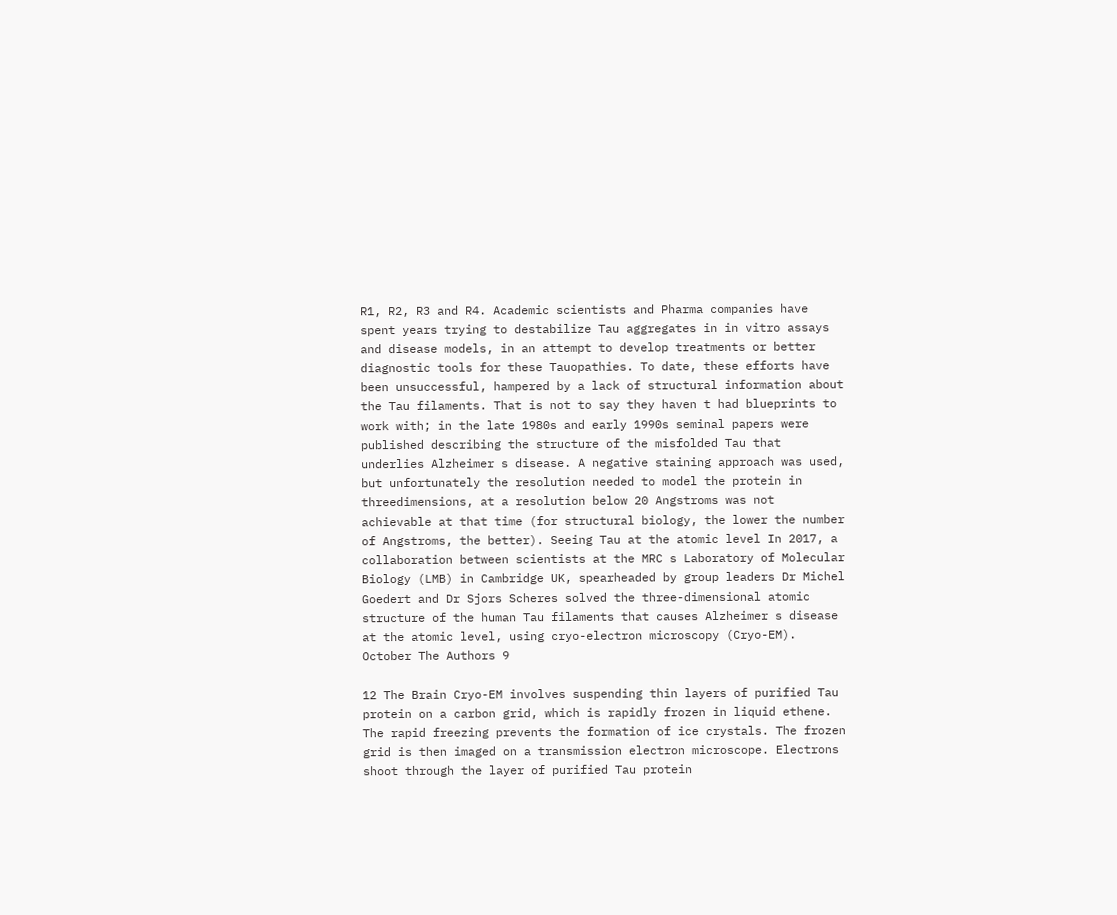R1, R2, R3 and R4. Academic scientists and Pharma companies have spent years trying to destabilize Tau aggregates in in vitro assays and disease models, in an attempt to develop treatments or better diagnostic tools for these Tauopathies. To date, these efforts have been unsuccessful, hampered by a lack of structural information about the Tau filaments. That is not to say they haven t had blueprints to work with; in the late 1980s and early 1990s seminal papers were published describing the structure of the misfolded Tau that underlies Alzheimer s disease. A negative staining approach was used, but unfortunately the resolution needed to model the protein in threedimensions, at a resolution below 20 Angstroms was not achievable at that time (for structural biology, the lower the number of Angstroms, the better). Seeing Tau at the atomic level In 2017, a collaboration between scientists at the MRC s Laboratory of Molecular Biology (LMB) in Cambridge UK, spearheaded by group leaders Dr Michel Goedert and Dr Sjors Scheres solved the three-dimensional atomic structure of the human Tau filaments that causes Alzheimer s disease at the atomic level, using cryo-electron microscopy (Cryo-EM). October The Authors 9

12 The Brain Cryo-EM involves suspending thin layers of purified Tau protein on a carbon grid, which is rapidly frozen in liquid ethene. The rapid freezing prevents the formation of ice crystals. The frozen grid is then imaged on a transmission electron microscope. Electrons shoot through the layer of purified Tau protein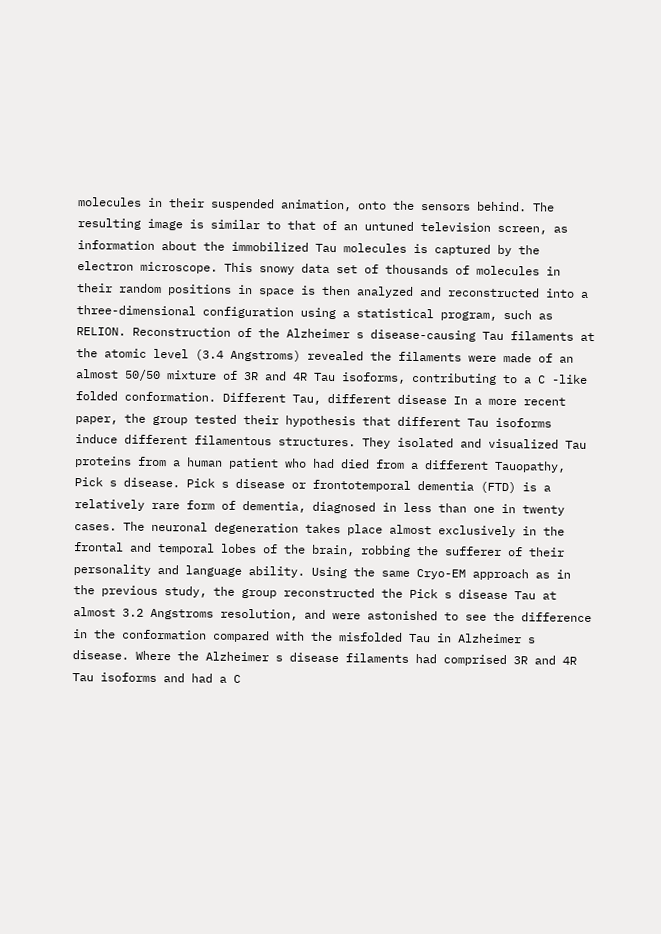molecules in their suspended animation, onto the sensors behind. The resulting image is similar to that of an untuned television screen, as information about the immobilized Tau molecules is captured by the electron microscope. This snowy data set of thousands of molecules in their random positions in space is then analyzed and reconstructed into a three-dimensional configuration using a statistical program, such as RELION. Reconstruction of the Alzheimer s disease-causing Tau filaments at the atomic level (3.4 Angstroms) revealed the filaments were made of an almost 50/50 mixture of 3R and 4R Tau isoforms, contributing to a C -like folded conformation. Different Tau, different disease In a more recent paper, the group tested their hypothesis that different Tau isoforms induce different filamentous structures. They isolated and visualized Tau proteins from a human patient who had died from a different Tauopathy, Pick s disease. Pick s disease or frontotemporal dementia (FTD) is a relatively rare form of dementia, diagnosed in less than one in twenty cases. The neuronal degeneration takes place almost exclusively in the frontal and temporal lobes of the brain, robbing the sufferer of their personality and language ability. Using the same Cryo-EM approach as in the previous study, the group reconstructed the Pick s disease Tau at almost 3.2 Angstroms resolution, and were astonished to see the difference in the conformation compared with the misfolded Tau in Alzheimer s disease. Where the Alzheimer s disease filaments had comprised 3R and 4R Tau isoforms and had a C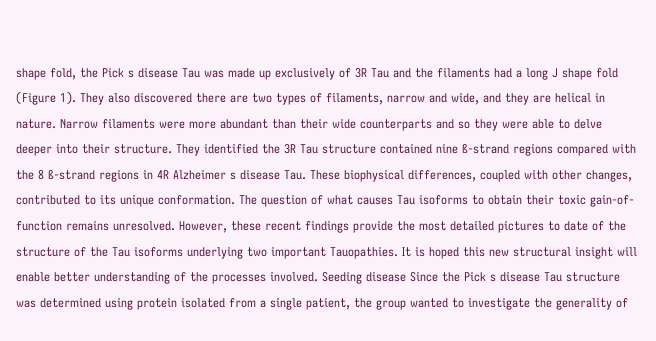shape fold, the Pick s disease Tau was made up exclusively of 3R Tau and the filaments had a long J shape fold (Figure 1). They also discovered there are two types of filaments, narrow and wide, and they are helical in nature. Narrow filaments were more abundant than their wide counterparts and so they were able to delve deeper into their structure. They identified the 3R Tau structure contained nine ß-strand regions compared with the 8 ß-strand regions in 4R Alzheimer s disease Tau. These biophysical differences, coupled with other changes, contributed to its unique conformation. The question of what causes Tau isoforms to obtain their toxic gain-of-function remains unresolved. However, these recent findings provide the most detailed pictures to date of the structure of the Tau isoforms underlying two important Tauopathies. It is hoped this new structural insight will enable better understanding of the processes involved. Seeding disease Since the Pick s disease Tau structure was determined using protein isolated from a single patient, the group wanted to investigate the generality of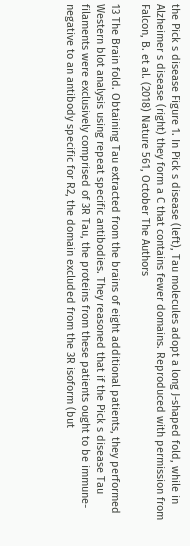the Pick s disease Figure 1. In Pick s disease (left), Tau molecules adopt a long J-shaped fold, while in Alzheimer s disease (right) they form a C that contains fewer domains. Reproduced with permission from Falcon, B. et al. (2018) Nature 561, October The Authors

13 The Brain fold. Obtaining Tau extracted from the brains of eight additional patients, they performed Western blot analysis using repeat specific antibodies. They reasoned that if the Pick s disease Tau filaments were exclusively comprised of 3R Tau, the proteins from these patients ought to be immune-negative to an antibody specific for R2, the domain excluded from the 3R isoform (but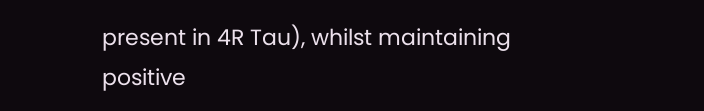present in 4R Tau), whilst maintaining positive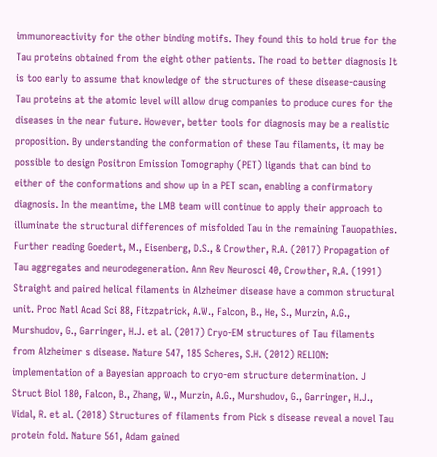immunoreactivity for the other binding motifs. They found this to hold true for the Tau proteins obtained from the eight other patients. The road to better diagnosis It is too early to assume that knowledge of the structures of these disease-causing Tau proteins at the atomic level will allow drug companies to produce cures for the diseases in the near future. However, better tools for diagnosis may be a realistic proposition. By understanding the conformation of these Tau filaments, it may be possible to design Positron Emission Tomography (PET) ligands that can bind to either of the conformations and show up in a PET scan, enabling a confirmatory diagnosis. In the meantime, the LMB team will continue to apply their approach to illuminate the structural differences of misfolded Tau in the remaining Tauopathies. Further reading Goedert, M., Eisenberg, D.S., & Crowther, R.A. (2017) Propagation of Tau aggregates and neurodegeneration. Ann Rev Neurosci 40, Crowther, R.A. (1991) Straight and paired helical filaments in Alzheimer disease have a common structural unit. Proc Natl Acad Sci 88, Fitzpatrick, A.W., Falcon, B., He, S., Murzin, A.G., Murshudov, G., Garringer, H.J. et al. (2017) Cryo-EM structures of Tau filaments from Alzheimer s disease. Nature 547, 185 Scheres, S.H. (2012) RELION: implementation of a Bayesian approach to cryo-em structure determination. J Struct Biol 180, Falcon, B., Zhang, W., Murzin, A.G., Murshudov, G., Garringer, H.J., Vidal, R. et al. (2018) Structures of filaments from Pick s disease reveal a novel Tau protein fold. Nature 561, Adam gained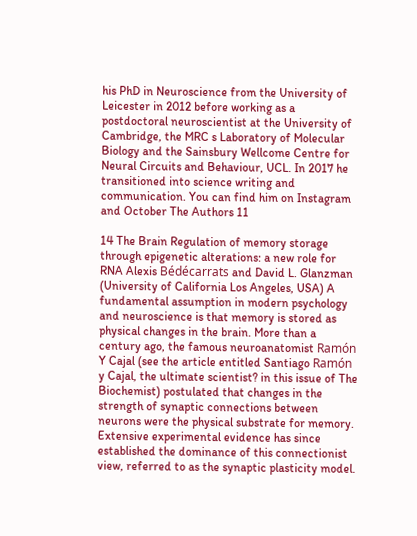his PhD in Neuroscience from the University of Leicester in 2012 before working as a postdoctoral neuroscientist at the University of Cambridge, the MRC s Laboratory of Molecular Biology and the Sainsbury Wellcome Centre for Neural Circuits and Behaviour, UCL. In 2017 he transitioned into science writing and communication. You can find him on Instagram and October The Authors 11

14 The Brain Regulation of memory storage through epigenetic alterations: a new role for RNA Alexis Bédécarrats and David L. Glanzman (University of California Los Angeles, USA) A fundamental assumption in modern psychology and neuroscience is that memory is stored as physical changes in the brain. More than a century ago, the famous neuroanatomist Ramón Y Cajal (see the article entitled Santiago Ramón y Cajal, the ultimate scientist? in this issue of The Biochemist) postulated that changes in the strength of synaptic connections between neurons were the physical substrate for memory. Extensive experimental evidence has since established the dominance of this connectionist view, referred to as the synaptic plasticity model.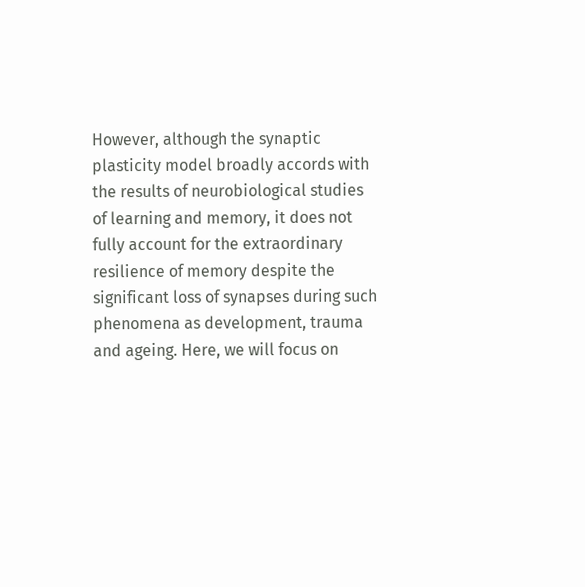However, although the synaptic plasticity model broadly accords with the results of neurobiological studies of learning and memory, it does not fully account for the extraordinary resilience of memory despite the significant loss of synapses during such phenomena as development, trauma and ageing. Here, we will focus on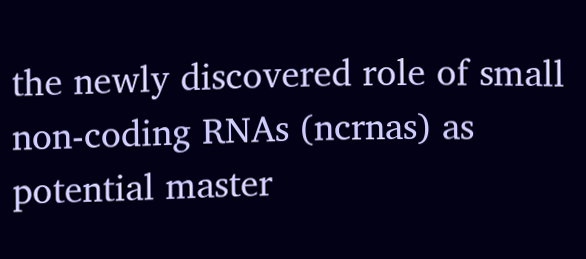the newly discovered role of small non-coding RNAs (ncrnas) as potential master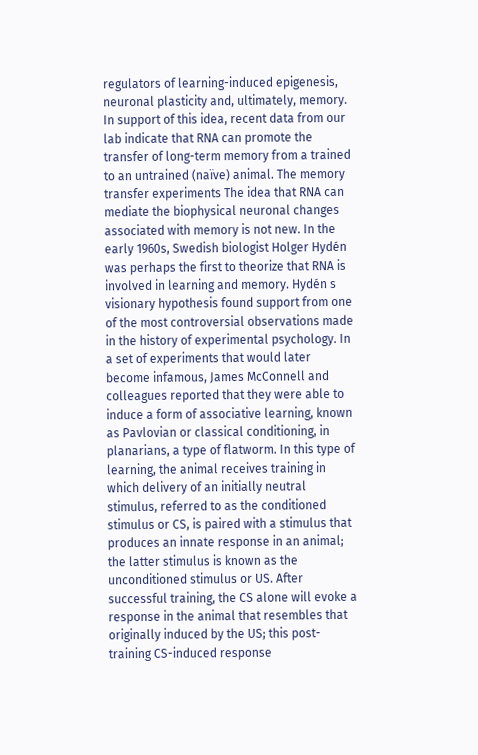regulators of learning-induced epigenesis, neuronal plasticity and, ultimately, memory. In support of this idea, recent data from our lab indicate that RNA can promote the transfer of long-term memory from a trained to an untrained (naïve) animal. The memory transfer experiments The idea that RNA can mediate the biophysical neuronal changes associated with memory is not new. In the early 1960s, Swedish biologist Holger Hydén was perhaps the first to theorize that RNA is involved in learning and memory. Hydén s visionary hypothesis found support from one of the most controversial observations made in the history of experimental psychology. In a set of experiments that would later become infamous, James McConnell and colleagues reported that they were able to induce a form of associative learning, known as Pavlovian or classical conditioning, in planarians, a type of flatworm. In this type of learning, the animal receives training in which delivery of an initially neutral stimulus, referred to as the conditioned stimulus or CS, is paired with a stimulus that produces an innate response in an animal; the latter stimulus is known as the unconditioned stimulus or US. After successful training, the CS alone will evoke a response in the animal that resembles that originally induced by the US; this post-training CS-induced response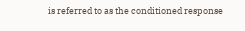is referred to as the conditioned response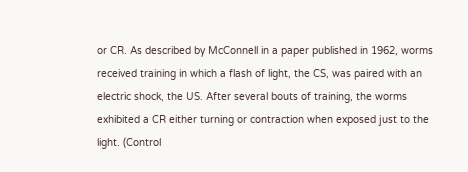or CR. As described by McConnell in a paper published in 1962, worms received training in which a flash of light, the CS, was paired with an electric shock, the US. After several bouts of training, the worms exhibited a CR either turning or contraction when exposed just to the light. (Control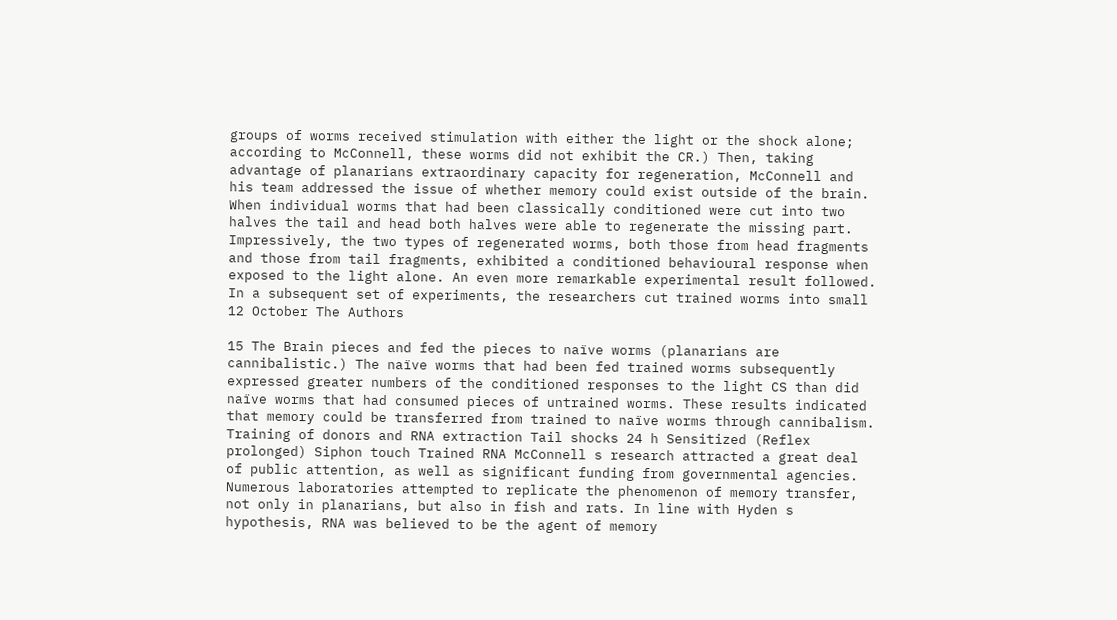groups of worms received stimulation with either the light or the shock alone; according to McConnell, these worms did not exhibit the CR.) Then, taking advantage of planarians extraordinary capacity for regeneration, McConnell and his team addressed the issue of whether memory could exist outside of the brain. When individual worms that had been classically conditioned were cut into two halves the tail and head both halves were able to regenerate the missing part. Impressively, the two types of regenerated worms, both those from head fragments and those from tail fragments, exhibited a conditioned behavioural response when exposed to the light alone. An even more remarkable experimental result followed. In a subsequent set of experiments, the researchers cut trained worms into small 12 October The Authors

15 The Brain pieces and fed the pieces to naïve worms (planarians are cannibalistic.) The naïve worms that had been fed trained worms subsequently expressed greater numbers of the conditioned responses to the light CS than did naïve worms that had consumed pieces of untrained worms. These results indicated that memory could be transferred from trained to naïve worms through cannibalism. Training of donors and RNA extraction Tail shocks 24 h Sensitized (Reflex prolonged) Siphon touch Trained RNA McConnell s research attracted a great deal of public attention, as well as significant funding from governmental agencies. Numerous laboratories attempted to replicate the phenomenon of memory transfer, not only in planarians, but also in fish and rats. In line with Hyden s hypothesis, RNA was believed to be the agent of memory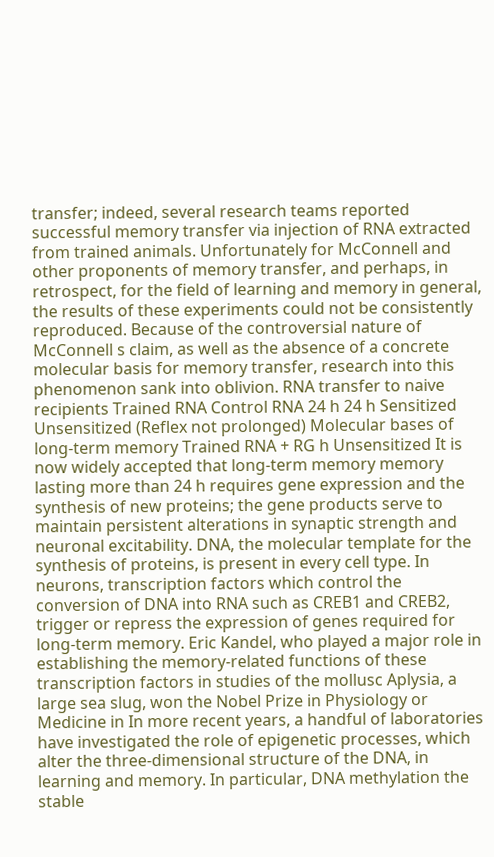transfer; indeed, several research teams reported successful memory transfer via injection of RNA extracted from trained animals. Unfortunately for McConnell and other proponents of memory transfer, and perhaps, in retrospect, for the field of learning and memory in general, the results of these experiments could not be consistently reproduced. Because of the controversial nature of McConnell s claim, as well as the absence of a concrete molecular basis for memory transfer, research into this phenomenon sank into oblivion. RNA transfer to naive recipients Trained RNA Control RNA 24 h 24 h Sensitized Unsensitized (Reflex not prolonged) Molecular bases of long-term memory Trained RNA + RG h Unsensitized It is now widely accepted that long-term memory memory lasting more than 24 h requires gene expression and the synthesis of new proteins; the gene products serve to maintain persistent alterations in synaptic strength and neuronal excitability. DNA, the molecular template for the synthesis of proteins, is present in every cell type. In neurons, transcription factors which control the conversion of DNA into RNA such as CREB1 and CREB2, trigger or repress the expression of genes required for long-term memory. Eric Kandel, who played a major role in establishing the memory-related functions of these transcription factors in studies of the mollusc Aplysia, a large sea slug, won the Nobel Prize in Physiology or Medicine in In more recent years, a handful of laboratories have investigated the role of epigenetic processes, which alter the three-dimensional structure of the DNA, in learning and memory. In particular, DNA methylation the stable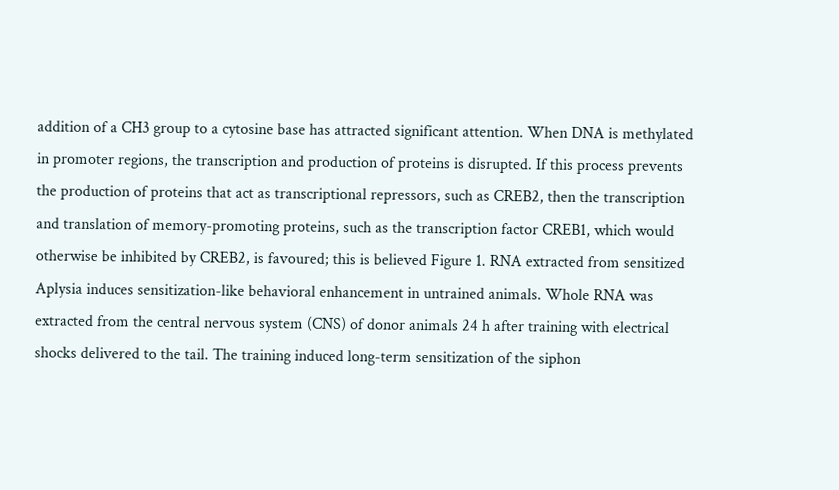addition of a CH3 group to a cytosine base has attracted significant attention. When DNA is methylated in promoter regions, the transcription and production of proteins is disrupted. If this process prevents the production of proteins that act as transcriptional repressors, such as CREB2, then the transcription and translation of memory-promoting proteins, such as the transcription factor CREB1, which would otherwise be inhibited by CREB2, is favoured; this is believed Figure 1. RNA extracted from sensitized Aplysia induces sensitization-like behavioral enhancement in untrained animals. Whole RNA was extracted from the central nervous system (CNS) of donor animals 24 h after training with electrical shocks delivered to the tail. The training induced long-term sensitization of the siphon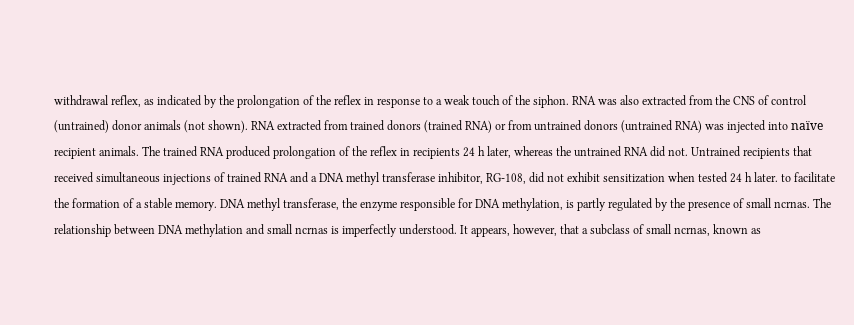withdrawal reflex, as indicated by the prolongation of the reflex in response to a weak touch of the siphon. RNA was also extracted from the CNS of control (untrained) donor animals (not shown). RNA extracted from trained donors (trained RNA) or from untrained donors (untrained RNA) was injected into naïve recipient animals. The trained RNA produced prolongation of the reflex in recipients 24 h later, whereas the untrained RNA did not. Untrained recipients that received simultaneous injections of trained RNA and a DNA methyl transferase inhibitor, RG-108, did not exhibit sensitization when tested 24 h later. to facilitate the formation of a stable memory. DNA methyl transferase, the enzyme responsible for DNA methylation, is partly regulated by the presence of small ncrnas. The relationship between DNA methylation and small ncrnas is imperfectly understood. It appears, however, that a subclass of small ncrnas, known as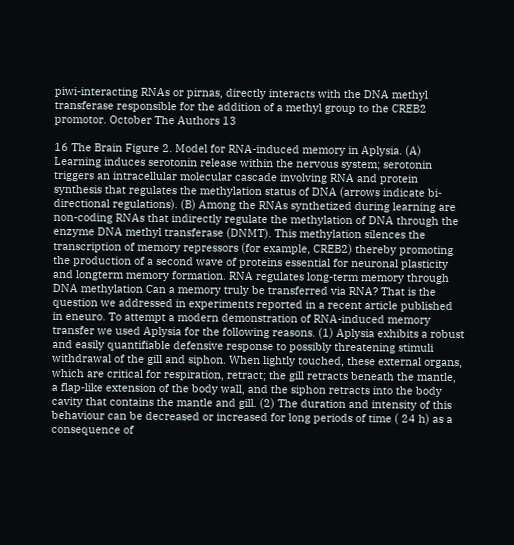piwi-interacting RNAs or pirnas, directly interacts with the DNA methyl transferase responsible for the addition of a methyl group to the CREB2 promotor. October The Authors 13

16 The Brain Figure 2. Model for RNA-induced memory in Aplysia. (A) Learning induces serotonin release within the nervous system; serotonin triggers an intracellular molecular cascade involving RNA and protein synthesis that regulates the methylation status of DNA (arrows indicate bi-directional regulations). (B) Among the RNAs synthetized during learning are non-coding RNAs that indirectly regulate the methylation of DNA through the enzyme DNA methyl transferase (DNMT). This methylation silences the transcription of memory repressors (for example, CREB2) thereby promoting the production of a second wave of proteins essential for neuronal plasticity and longterm memory formation. RNA regulates long-term memory through DNA methylation Can a memory truly be transferred via RNA? That is the question we addressed in experiments reported in a recent article published in eneuro. To attempt a modern demonstration of RNA-induced memory transfer we used Aplysia for the following reasons. (1) Aplysia exhibits a robust and easily quantifiable defensive response to possibly threatening stimuli withdrawal of the gill and siphon. When lightly touched, these external organs, which are critical for respiration, retract; the gill retracts beneath the mantle, a flap-like extension of the body wall, and the siphon retracts into the body cavity that contains the mantle and gill. (2) The duration and intensity of this behaviour can be decreased or increased for long periods of time ( 24 h) as a consequence of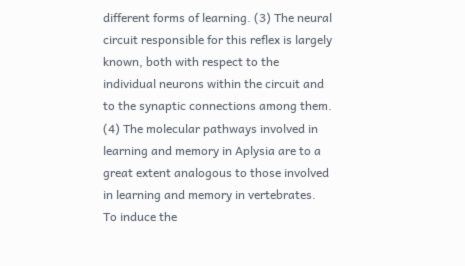different forms of learning. (3) The neural circuit responsible for this reflex is largely known, both with respect to the individual neurons within the circuit and to the synaptic connections among them. (4) The molecular pathways involved in learning and memory in Aplysia are to a great extent analogous to those involved in learning and memory in vertebrates. To induce the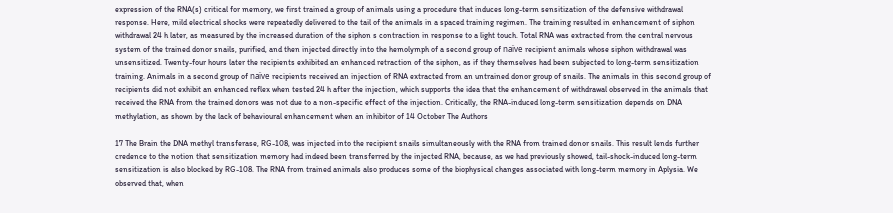expression of the RNA(s) critical for memory, we first trained a group of animals using a procedure that induces long-term sensitization of the defensive withdrawal response. Here, mild electrical shocks were repeatedly delivered to the tail of the animals in a spaced training regimen. The training resulted in enhancement of siphon withdrawal 24 h later, as measured by the increased duration of the siphon s contraction in response to a light touch. Total RNA was extracted from the central nervous system of the trained donor snails, purified, and then injected directly into the hemolymph of a second group of naïve recipient animals whose siphon withdrawal was unsensitized. Twenty-four hours later the recipients exhibited an enhanced retraction of the siphon, as if they themselves had been subjected to long-term sensitization training. Animals in a second group of naïve recipients received an injection of RNA extracted from an untrained donor group of snails. The animals in this second group of recipients did not exhibit an enhanced reflex when tested 24 h after the injection, which supports the idea that the enhancement of withdrawal observed in the animals that received the RNA from the trained donors was not due to a non-specific effect of the injection. Critically, the RNA-induced long-term sensitization depends on DNA methylation, as shown by the lack of behavioural enhancement when an inhibitor of 14 October The Authors

17 The Brain the DNA methyl transferase, RG-108, was injected into the recipient snails simultaneously with the RNA from trained donor snails. This result lends further credence to the notion that sensitization memory had indeed been transferred by the injected RNA, because, as we had previously showed, tail-shock-induced long-term sensitization is also blocked by RG-108. The RNA from trained animals also produces some of the biophysical changes associated with long-term memory in Aplysia. We observed that, when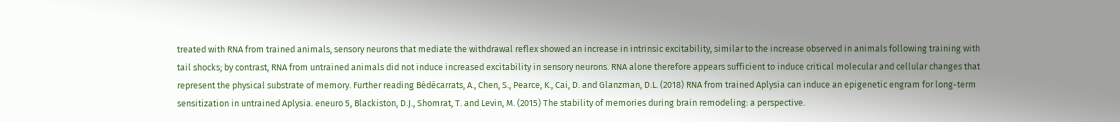treated with RNA from trained animals, sensory neurons that mediate the withdrawal reflex showed an increase in intrinsic excitability, similar to the increase observed in animals following training with tail shocks; by contrast, RNA from untrained animals did not induce increased excitability in sensory neurons. RNA alone therefore appears sufficient to induce critical molecular and cellular changes that represent the physical substrate of memory. Further reading Bédécarrats, A., Chen, S., Pearce, K., Cai, D. and Glanzman, D.L. (2018) RNA from trained Aplysia can induce an epigenetic engram for long-term sensitization in untrained Aplysia. eneuro 5, Blackiston, D.J., Shomrat, T. and Levin, M. (2015) The stability of memories during brain remodeling: a perspective.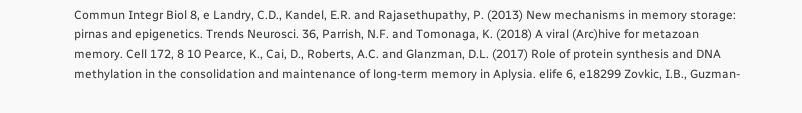Commun Integr Biol 8, e Landry, C.D., Kandel, E.R. and Rajasethupathy, P. (2013) New mechanisms in memory storage: pirnas and epigenetics. Trends Neurosci. 36, Parrish, N.F. and Tomonaga, K. (2018) A viral (Arc)hive for metazoan memory. Cell 172, 8 10 Pearce, K., Cai, D., Roberts, A.C. and Glanzman, D.L. (2017) Role of protein synthesis and DNA methylation in the consolidation and maintenance of long-term memory in Aplysia. elife 6, e18299 Zovkic, I.B., Guzman-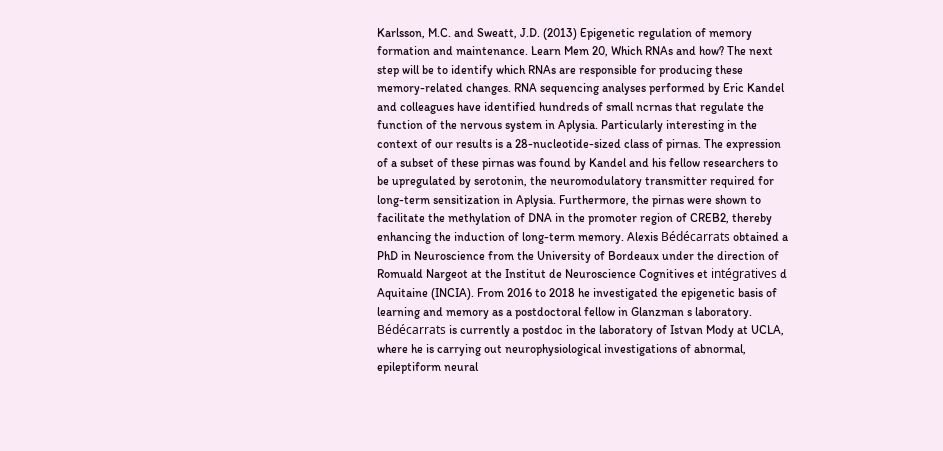Karlsson, M.C. and Sweatt, J.D. (2013) Epigenetic regulation of memory formation and maintenance. Learn Mem 20, Which RNAs and how? The next step will be to identify which RNAs are responsible for producing these memory-related changes. RNA sequencing analyses performed by Eric Kandel and colleagues have identified hundreds of small ncrnas that regulate the function of the nervous system in Aplysia. Particularly interesting in the context of our results is a 28-nucleotide-sized class of pirnas. The expression of a subset of these pirnas was found by Kandel and his fellow researchers to be upregulated by serotonin, the neuromodulatory transmitter required for long-term sensitization in Aplysia. Furthermore, the pirnas were shown to facilitate the methylation of DNA in the promoter region of CREB2, thereby enhancing the induction of long-term memory. Alexis Bédécarrats obtained a PhD in Neuroscience from the University of Bordeaux under the direction of Romuald Nargeot at the Institut de Neuroscience Cognitives et intégratives d Aquitaine (INCIA). From 2016 to 2018 he investigated the epigenetic basis of learning and memory as a postdoctoral fellow in Glanzman s laboratory. Bédécarrats is currently a postdoc in the laboratory of Istvan Mody at UCLA, where he is carrying out neurophysiological investigations of abnormal, epileptiform neural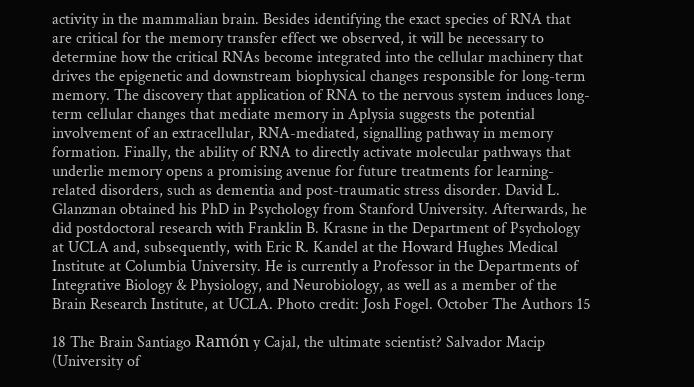activity in the mammalian brain. Besides identifying the exact species of RNA that are critical for the memory transfer effect we observed, it will be necessary to determine how the critical RNAs become integrated into the cellular machinery that drives the epigenetic and downstream biophysical changes responsible for long-term memory. The discovery that application of RNA to the nervous system induces long-term cellular changes that mediate memory in Aplysia suggests the potential involvement of an extracellular, RNA-mediated, signalling pathway in memory formation. Finally, the ability of RNA to directly activate molecular pathways that underlie memory opens a promising avenue for future treatments for learning-related disorders, such as dementia and post-traumatic stress disorder. David L. Glanzman obtained his PhD in Psychology from Stanford University. Afterwards, he did postdoctoral research with Franklin B. Krasne in the Department of Psychology at UCLA and, subsequently, with Eric R. Kandel at the Howard Hughes Medical Institute at Columbia University. He is currently a Professor in the Departments of Integrative Biology & Physiology, and Neurobiology, as well as a member of the Brain Research Institute, at UCLA. Photo credit: Josh Fogel. October The Authors 15

18 The Brain Santiago Ramón y Cajal, the ultimate scientist? Salvador Macip (University of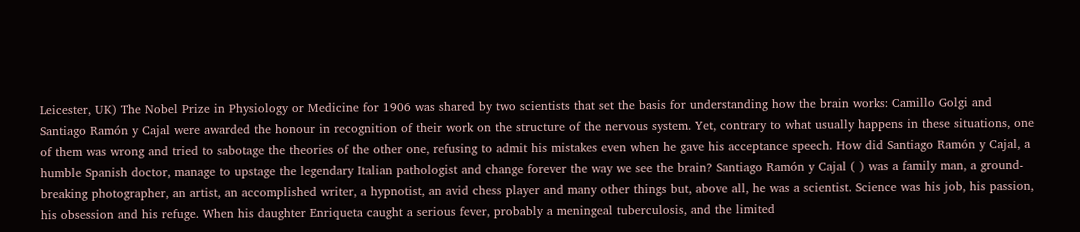Leicester, UK) The Nobel Prize in Physiology or Medicine for 1906 was shared by two scientists that set the basis for understanding how the brain works: Camillo Golgi and Santiago Ramón y Cajal were awarded the honour in recognition of their work on the structure of the nervous system. Yet, contrary to what usually happens in these situations, one of them was wrong and tried to sabotage the theories of the other one, refusing to admit his mistakes even when he gave his acceptance speech. How did Santiago Ramón y Cajal, a humble Spanish doctor, manage to upstage the legendary Italian pathologist and change forever the way we see the brain? Santiago Ramón y Cajal ( ) was a family man, a ground-breaking photographer, an artist, an accomplished writer, a hypnotist, an avid chess player and many other things but, above all, he was a scientist. Science was his job, his passion, his obsession and his refuge. When his daughter Enriqueta caught a serious fever, probably a meningeal tuberculosis, and the limited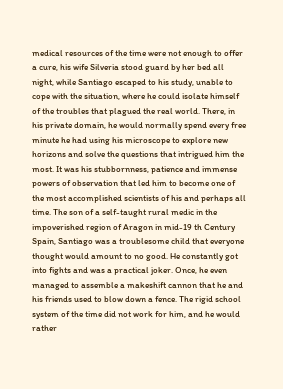medical resources of the time were not enough to offer a cure, his wife Silveria stood guard by her bed all night, while Santiago escaped to his study, unable to cope with the situation, where he could isolate himself of the troubles that plagued the real world. There, in his private domain, he would normally spend every free minute he had using his microscope to explore new horizons and solve the questions that intrigued him the most. It was his stubbornness, patience and immense powers of observation that led him to become one of the most accomplished scientists of his and perhaps all time. The son of a self-taught rural medic in the impoverished region of Aragon in mid-19 th Century Spain, Santiago was a troublesome child that everyone thought would amount to no good. He constantly got into fights and was a practical joker. Once, he even managed to assemble a makeshift cannon that he and his friends used to blow down a fence. The rigid school system of the time did not work for him, and he would rather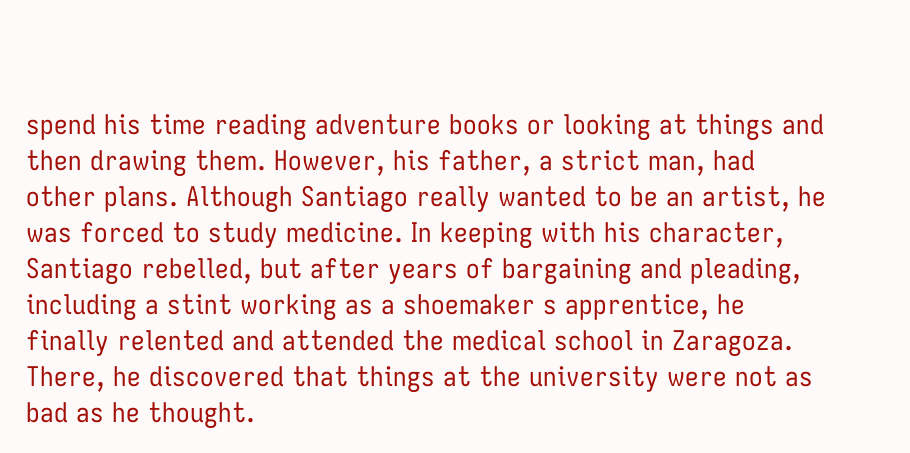spend his time reading adventure books or looking at things and then drawing them. However, his father, a strict man, had other plans. Although Santiago really wanted to be an artist, he was forced to study medicine. In keeping with his character, Santiago rebelled, but after years of bargaining and pleading, including a stint working as a shoemaker s apprentice, he finally relented and attended the medical school in Zaragoza. There, he discovered that things at the university were not as bad as he thought.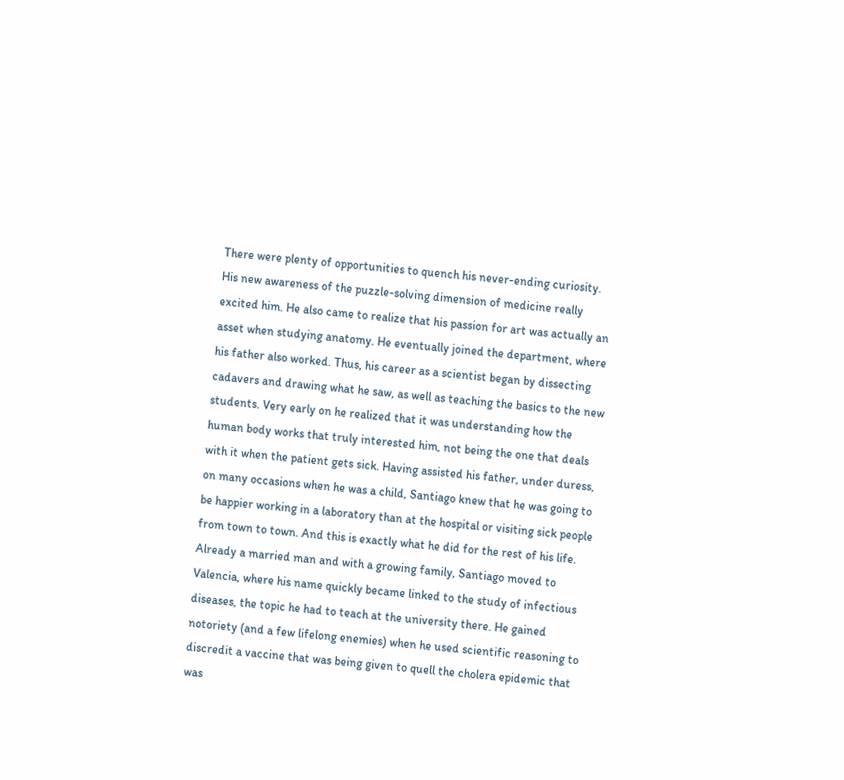There were plenty of opportunities to quench his never-ending curiosity. His new awareness of the puzzle-solving dimension of medicine really excited him. He also came to realize that his passion for art was actually an asset when studying anatomy. He eventually joined the department, where his father also worked. Thus, his career as a scientist began by dissecting cadavers and drawing what he saw, as well as teaching the basics to the new students. Very early on he realized that it was understanding how the human body works that truly interested him, not being the one that deals with it when the patient gets sick. Having assisted his father, under duress, on many occasions when he was a child, Santiago knew that he was going to be happier working in a laboratory than at the hospital or visiting sick people from town to town. And this is exactly what he did for the rest of his life. Already a married man and with a growing family, Santiago moved to Valencia, where his name quickly became linked to the study of infectious diseases, the topic he had to teach at the university there. He gained notoriety (and a few lifelong enemies) when he used scientific reasoning to discredit a vaccine that was being given to quell the cholera epidemic that was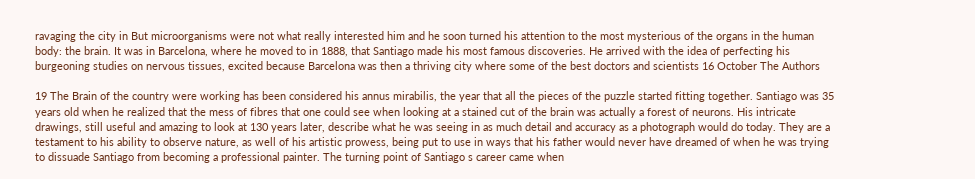ravaging the city in But microorganisms were not what really interested him and he soon turned his attention to the most mysterious of the organs in the human body: the brain. It was in Barcelona, where he moved to in 1888, that Santiago made his most famous discoveries. He arrived with the idea of perfecting his burgeoning studies on nervous tissues, excited because Barcelona was then a thriving city where some of the best doctors and scientists 16 October The Authors

19 The Brain of the country were working has been considered his annus mirabilis, the year that all the pieces of the puzzle started fitting together. Santiago was 35 years old when he realized that the mess of fibres that one could see when looking at a stained cut of the brain was actually a forest of neurons. His intricate drawings, still useful and amazing to look at 130 years later, describe what he was seeing in as much detail and accuracy as a photograph would do today. They are a testament to his ability to observe nature, as well of his artistic prowess, being put to use in ways that his father would never have dreamed of when he was trying to dissuade Santiago from becoming a professional painter. The turning point of Santiago s career came when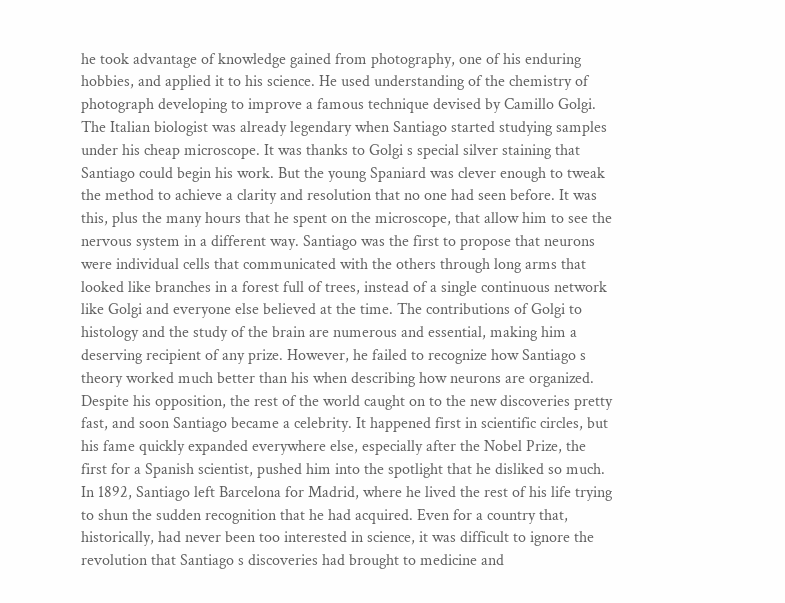he took advantage of knowledge gained from photography, one of his enduring hobbies, and applied it to his science. He used understanding of the chemistry of photograph developing to improve a famous technique devised by Camillo Golgi. The Italian biologist was already legendary when Santiago started studying samples under his cheap microscope. It was thanks to Golgi s special silver staining that Santiago could begin his work. But the young Spaniard was clever enough to tweak the method to achieve a clarity and resolution that no one had seen before. It was this, plus the many hours that he spent on the microscope, that allow him to see the nervous system in a different way. Santiago was the first to propose that neurons were individual cells that communicated with the others through long arms that looked like branches in a forest full of trees, instead of a single continuous network like Golgi and everyone else believed at the time. The contributions of Golgi to histology and the study of the brain are numerous and essential, making him a deserving recipient of any prize. However, he failed to recognize how Santiago s theory worked much better than his when describing how neurons are organized. Despite his opposition, the rest of the world caught on to the new discoveries pretty fast, and soon Santiago became a celebrity. It happened first in scientific circles, but his fame quickly expanded everywhere else, especially after the Nobel Prize, the first for a Spanish scientist, pushed him into the spotlight that he disliked so much. In 1892, Santiago left Barcelona for Madrid, where he lived the rest of his life trying to shun the sudden recognition that he had acquired. Even for a country that, historically, had never been too interested in science, it was difficult to ignore the revolution that Santiago s discoveries had brought to medicine and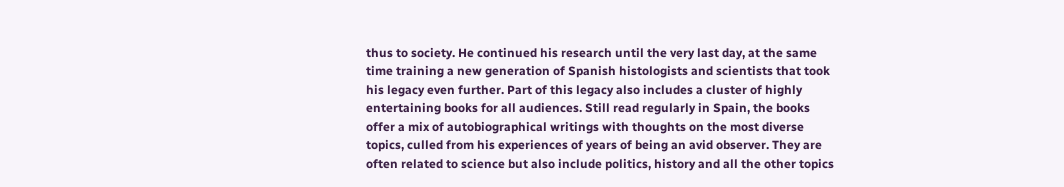thus to society. He continued his research until the very last day, at the same time training a new generation of Spanish histologists and scientists that took his legacy even further. Part of this legacy also includes a cluster of highly entertaining books for all audiences. Still read regularly in Spain, the books offer a mix of autobiographical writings with thoughts on the most diverse topics, culled from his experiences of years of being an avid observer. They are often related to science but also include politics, history and all the other topics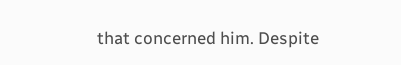that concerned him. Despite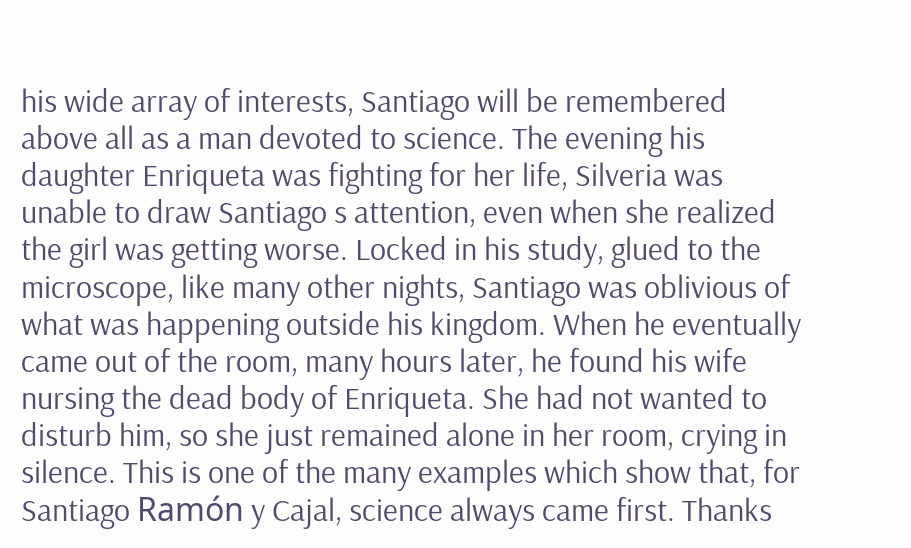his wide array of interests, Santiago will be remembered above all as a man devoted to science. The evening his daughter Enriqueta was fighting for her life, Silveria was unable to draw Santiago s attention, even when she realized the girl was getting worse. Locked in his study, glued to the microscope, like many other nights, Santiago was oblivious of what was happening outside his kingdom. When he eventually came out of the room, many hours later, he found his wife nursing the dead body of Enriqueta. She had not wanted to disturb him, so she just remained alone in her room, crying in silence. This is one of the many examples which show that, for Santiago Ramón y Cajal, science always came first. Thanks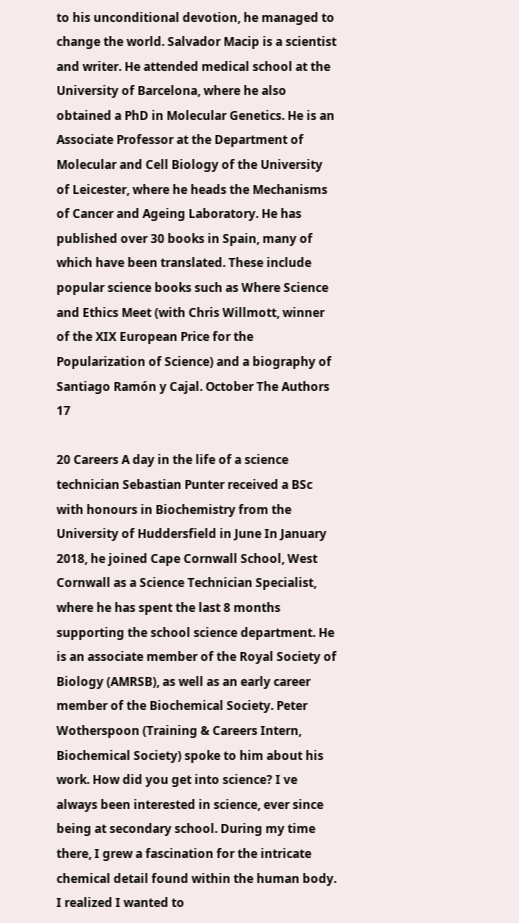to his unconditional devotion, he managed to change the world. Salvador Macip is a scientist and writer. He attended medical school at the University of Barcelona, where he also obtained a PhD in Molecular Genetics. He is an Associate Professor at the Department of Molecular and Cell Biology of the University of Leicester, where he heads the Mechanisms of Cancer and Ageing Laboratory. He has published over 30 books in Spain, many of which have been translated. These include popular science books such as Where Science and Ethics Meet (with Chris Willmott, winner of the XIX European Price for the Popularization of Science) and a biography of Santiago Ramón y Cajal. October The Authors 17

20 Careers A day in the life of a science technician Sebastian Punter received a BSc with honours in Biochemistry from the University of Huddersfield in June In January 2018, he joined Cape Cornwall School, West Cornwall as a Science Technician Specialist, where he has spent the last 8 months supporting the school science department. He is an associate member of the Royal Society of Biology (AMRSB), as well as an early career member of the Biochemical Society. Peter Wotherspoon (Training & Careers Intern, Biochemical Society) spoke to him about his work. How did you get into science? I ve always been interested in science, ever since being at secondary school. During my time there, I grew a fascination for the intricate chemical detail found within the human body. I realized I wanted to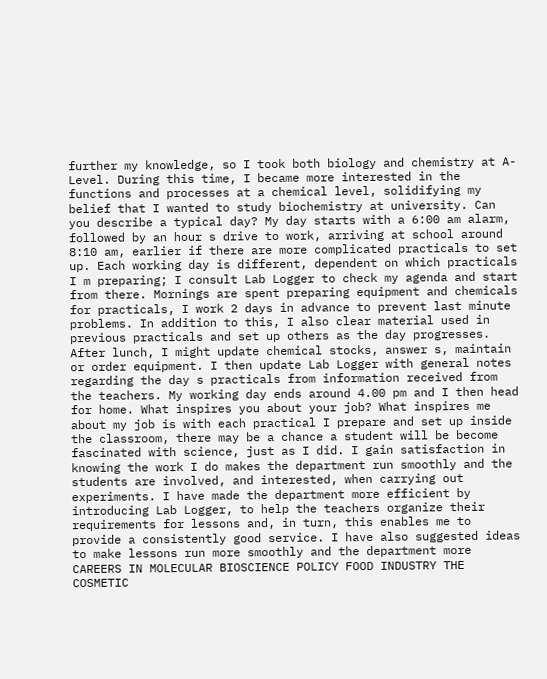further my knowledge, so I took both biology and chemistry at A-Level. During this time, I became more interested in the functions and processes at a chemical level, solidifying my belief that I wanted to study biochemistry at university. Can you describe a typical day? My day starts with a 6:00 am alarm, followed by an hour s drive to work, arriving at school around 8:10 am, earlier if there are more complicated practicals to set up. Each working day is different, dependent on which practicals I m preparing; I consult Lab Logger to check my agenda and start from there. Mornings are spent preparing equipment and chemicals for practicals, I work 2 days in advance to prevent last minute problems. In addition to this, I also clear material used in previous practicals and set up others as the day progresses. After lunch, I might update chemical stocks, answer s, maintain or order equipment. I then update Lab Logger with general notes regarding the day s practicals from information received from the teachers. My working day ends around 4.00 pm and I then head for home. What inspires you about your job? What inspires me about my job is with each practical I prepare and set up inside the classroom, there may be a chance a student will be become fascinated with science, just as I did. I gain satisfaction in knowing the work I do makes the department run smoothly and the students are involved, and interested, when carrying out experiments. I have made the department more efficient by introducing Lab Logger, to help the teachers organize their requirements for lessons and, in turn, this enables me to provide a consistently good service. I have also suggested ideas to make lessons run more smoothly and the department more CAREERS IN MOLECULAR BIOSCIENCE POLICY FOOD INDUSTRY THE COSMETIC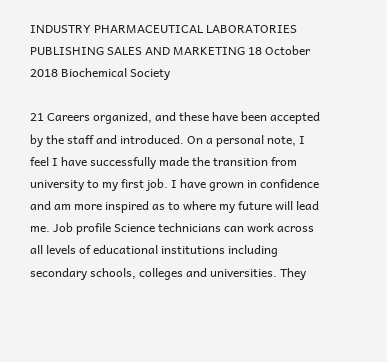INDUSTRY PHARMACEUTICAL LABORATORIES PUBLISHING SALES AND MARKETING 18 October 2018 Biochemical Society

21 Careers organized, and these have been accepted by the staff and introduced. On a personal note, I feel I have successfully made the transition from university to my first job. I have grown in confidence and am more inspired as to where my future will lead me. Job profile Science technicians can work across all levels of educational institutions including secondary schools, colleges and universities. They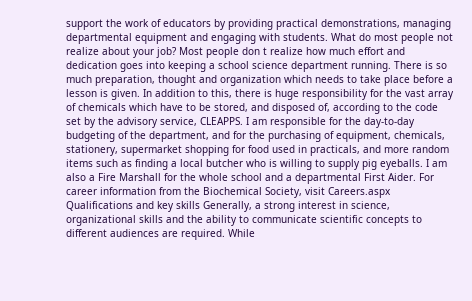support the work of educators by providing practical demonstrations, managing departmental equipment and engaging with students. What do most people not realize about your job? Most people don t realize how much effort and dedication goes into keeping a school science department running. There is so much preparation, thought and organization which needs to take place before a lesson is given. In addition to this, there is huge responsibility for the vast array of chemicals which have to be stored, and disposed of, according to the code set by the advisory service, CLEAPPS. I am responsible for the day-to-day budgeting of the department, and for the purchasing of equipment, chemicals, stationery, supermarket shopping for food used in practicals, and more random items such as finding a local butcher who is willing to supply pig eyeballs. I am also a Fire Marshall for the whole school and a departmental First Aider. For career information from the Biochemical Society, visit Careers.aspx Qualifications and key skills Generally, a strong interest in science, organizational skills and the ability to communicate scientific concepts to different audiences are required. While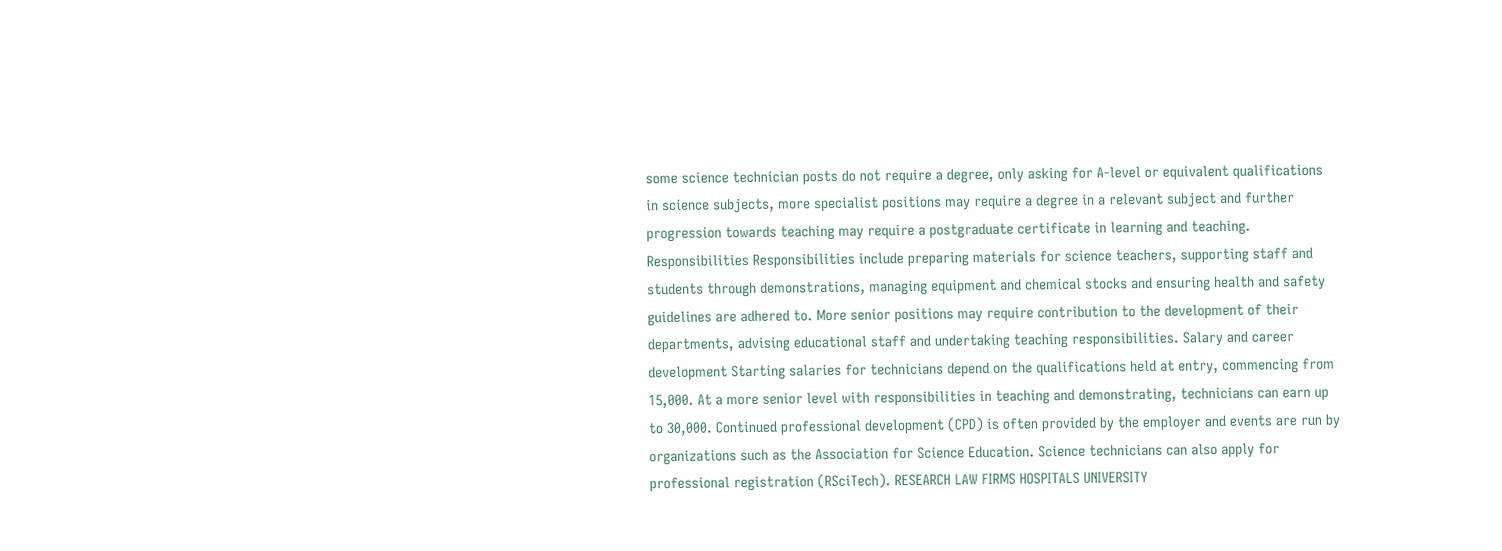some science technician posts do not require a degree, only asking for A-level or equivalent qualifications in science subjects, more specialist positions may require a degree in a relevant subject and further progression towards teaching may require a postgraduate certificate in learning and teaching. Responsibilities Responsibilities include preparing materials for science teachers, supporting staff and students through demonstrations, managing equipment and chemical stocks and ensuring health and safety guidelines are adhered to. More senior positions may require contribution to the development of their departments, advising educational staff and undertaking teaching responsibilities. Salary and career development Starting salaries for technicians depend on the qualifications held at entry, commencing from 15,000. At a more senior level with responsibilities in teaching and demonstrating, technicians can earn up to 30,000. Continued professional development (CPD) is often provided by the employer and events are run by organizations such as the Association for Science Education. Science technicians can also apply for professional registration (RSciTech). RESEARCH LAW FIRMS HOSPITALS UNIVERSITY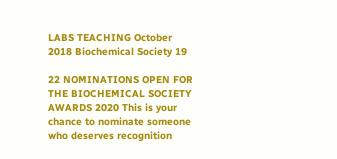LABS TEACHING October 2018 Biochemical Society 19

22 NOMINATIONS OPEN FOR THE BIOCHEMICAL SOCIETY AWARDS 2020 This is your chance to nominate someone who deserves recognition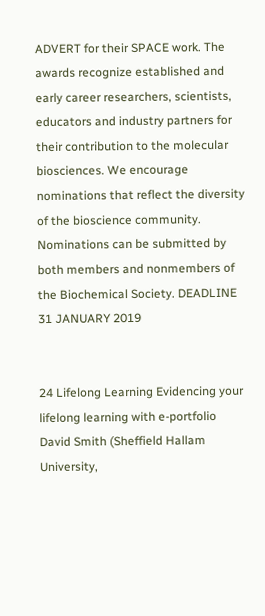ADVERT for their SPACE work. The awards recognize established and early career researchers, scientists, educators and industry partners for their contribution to the molecular biosciences. We encourage nominations that reflect the diversity of the bioscience community. Nominations can be submitted by both members and nonmembers of the Biochemical Society. DEADLINE 31 JANUARY 2019


24 Lifelong Learning Evidencing your lifelong learning with e-portfolio David Smith (Sheffield Hallam University,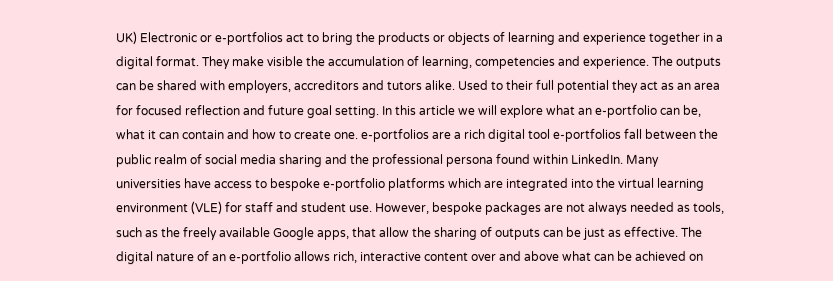UK) Electronic or e-portfolios act to bring the products or objects of learning and experience together in a digital format. They make visible the accumulation of learning, competencies and experience. The outputs can be shared with employers, accreditors and tutors alike. Used to their full potential they act as an area for focused reflection and future goal setting. In this article we will explore what an e-portfolio can be, what it can contain and how to create one. e-portfolios are a rich digital tool e-portfolios fall between the public realm of social media sharing and the professional persona found within LinkedIn. Many universities have access to bespoke e-portfolio platforms which are integrated into the virtual learning environment (VLE) for staff and student use. However, bespoke packages are not always needed as tools, such as the freely available Google apps, that allow the sharing of outputs can be just as effective. The digital nature of an e-portfolio allows rich, interactive content over and above what can be achieved on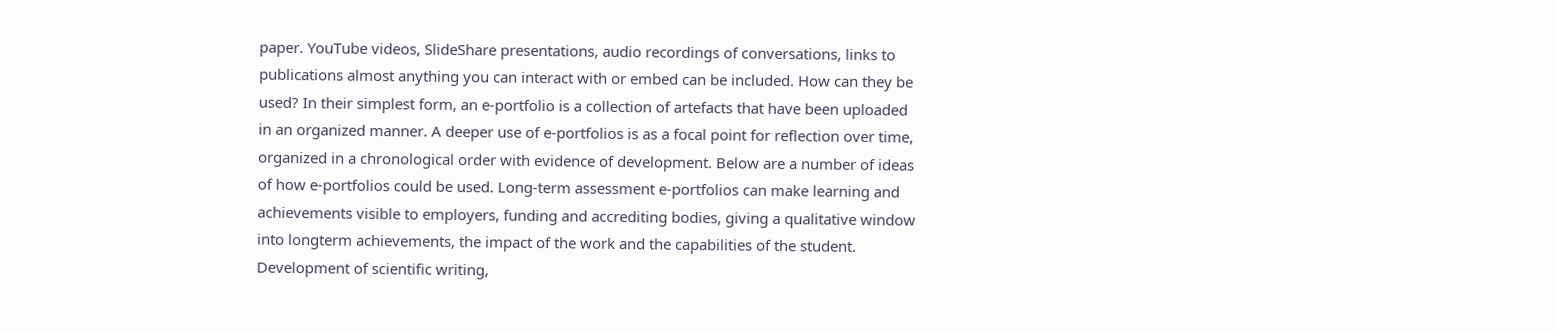paper. YouTube videos, SlideShare presentations, audio recordings of conversations, links to publications almost anything you can interact with or embed can be included. How can they be used? In their simplest form, an e-portfolio is a collection of artefacts that have been uploaded in an organized manner. A deeper use of e-portfolios is as a focal point for reflection over time, organized in a chronological order with evidence of development. Below are a number of ideas of how e-portfolios could be used. Long-term assessment e-portfolios can make learning and achievements visible to employers, funding and accrediting bodies, giving a qualitative window into longterm achievements, the impact of the work and the capabilities of the student. Development of scientific writing,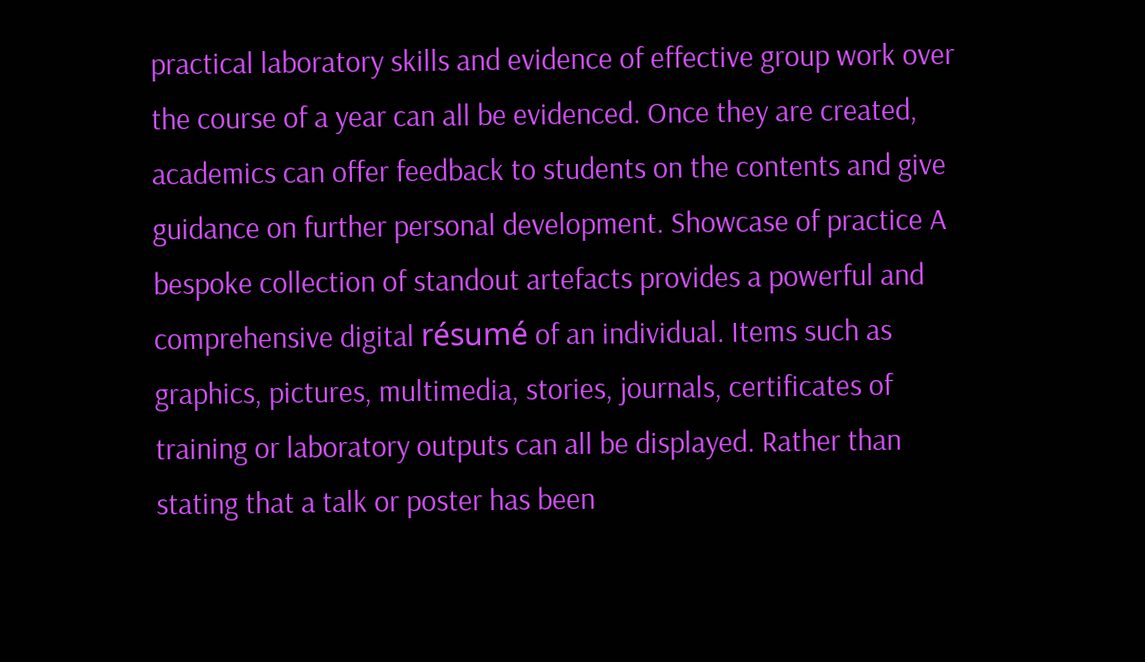practical laboratory skills and evidence of effective group work over the course of a year can all be evidenced. Once they are created, academics can offer feedback to students on the contents and give guidance on further personal development. Showcase of practice A bespoke collection of standout artefacts provides a powerful and comprehensive digital résumé of an individual. Items such as graphics, pictures, multimedia, stories, journals, certificates of training or laboratory outputs can all be displayed. Rather than stating that a talk or poster has been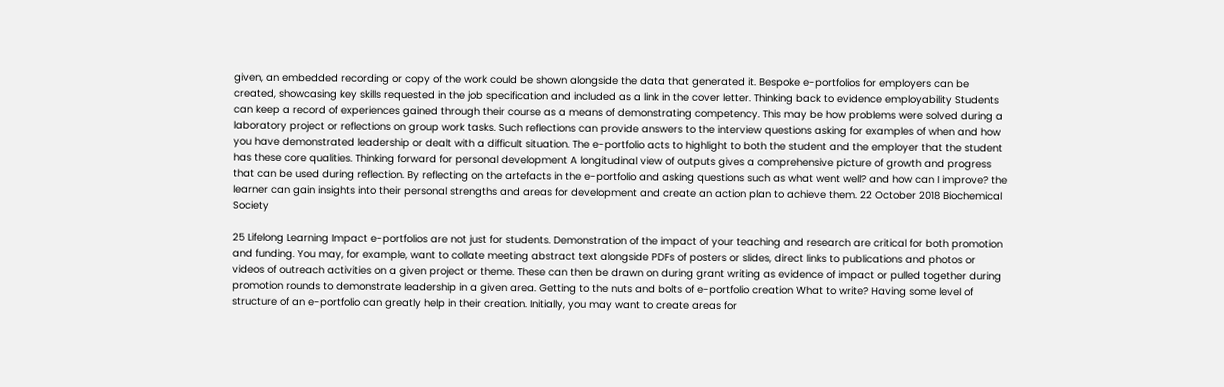given, an embedded recording or copy of the work could be shown alongside the data that generated it. Bespoke e-portfolios for employers can be created, showcasing key skills requested in the job specification and included as a link in the cover letter. Thinking back to evidence employability Students can keep a record of experiences gained through their course as a means of demonstrating competency. This may be how problems were solved during a laboratory project or reflections on group work tasks. Such reflections can provide answers to the interview questions asking for examples of when and how you have demonstrated leadership or dealt with a difficult situation. The e-portfolio acts to highlight to both the student and the employer that the student has these core qualities. Thinking forward for personal development A longitudinal view of outputs gives a comprehensive picture of growth and progress that can be used during reflection. By reflecting on the artefacts in the e-portfolio and asking questions such as what went well? and how can I improve? the learner can gain insights into their personal strengths and areas for development and create an action plan to achieve them. 22 October 2018 Biochemical Society

25 Lifelong Learning Impact e-portfolios are not just for students. Demonstration of the impact of your teaching and research are critical for both promotion and funding. You may, for example, want to collate meeting abstract text alongside PDFs of posters or slides, direct links to publications and photos or videos of outreach activities on a given project or theme. These can then be drawn on during grant writing as evidence of impact or pulled together during promotion rounds to demonstrate leadership in a given area. Getting to the nuts and bolts of e-portfolio creation What to write? Having some level of structure of an e-portfolio can greatly help in their creation. Initially, you may want to create areas for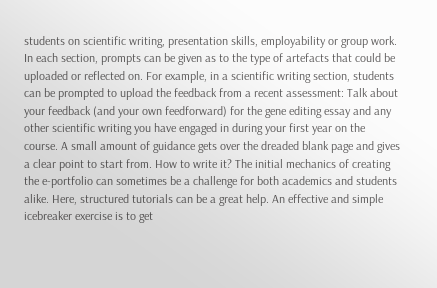students on scientific writing, presentation skills, employability or group work. In each section, prompts can be given as to the type of artefacts that could be uploaded or reflected on. For example, in a scientific writing section, students can be prompted to upload the feedback from a recent assessment: Talk about your feedback (and your own feedforward) for the gene editing essay and any other scientific writing you have engaged in during your first year on the course. A small amount of guidance gets over the dreaded blank page and gives a clear point to start from. How to write it? The initial mechanics of creating the e-portfolio can sometimes be a challenge for both academics and students alike. Here, structured tutorials can be a great help. An effective and simple icebreaker exercise is to get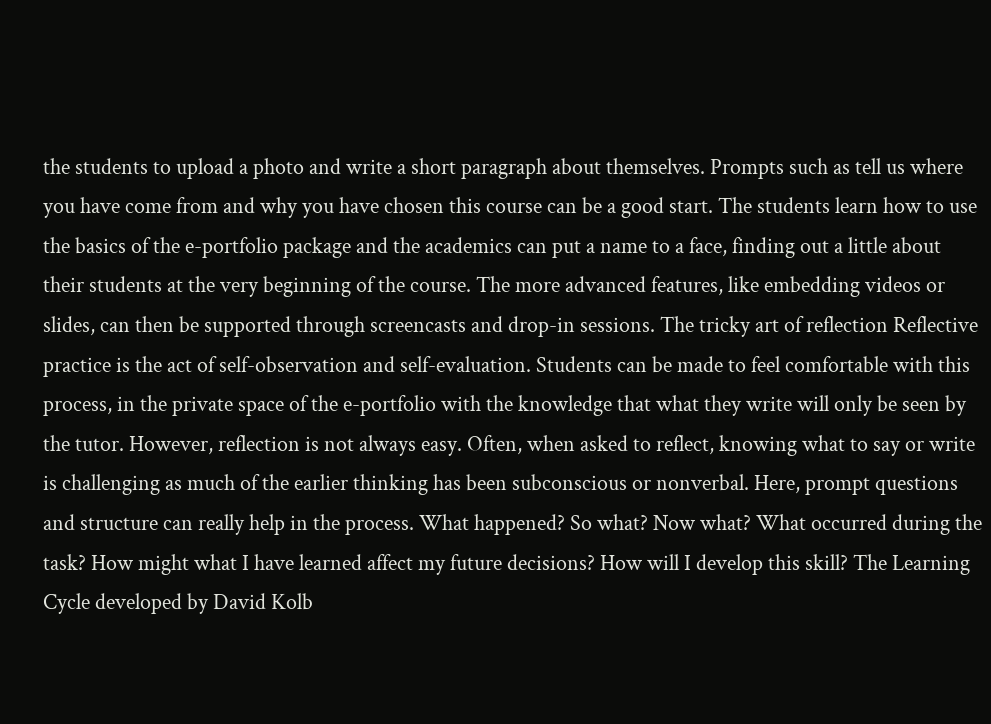the students to upload a photo and write a short paragraph about themselves. Prompts such as tell us where you have come from and why you have chosen this course can be a good start. The students learn how to use the basics of the e-portfolio package and the academics can put a name to a face, finding out a little about their students at the very beginning of the course. The more advanced features, like embedding videos or slides, can then be supported through screencasts and drop-in sessions. The tricky art of reflection Reflective practice is the act of self-observation and self-evaluation. Students can be made to feel comfortable with this process, in the private space of the e-portfolio with the knowledge that what they write will only be seen by the tutor. However, reflection is not always easy. Often, when asked to reflect, knowing what to say or write is challenging as much of the earlier thinking has been subconscious or nonverbal. Here, prompt questions and structure can really help in the process. What happened? So what? Now what? What occurred during the task? How might what I have learned affect my future decisions? How will I develop this skill? The Learning Cycle developed by David Kolb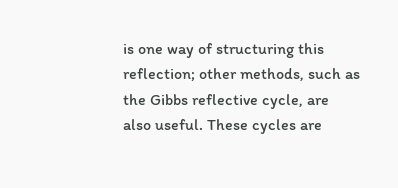is one way of structuring this reflection; other methods, such as the Gibbs reflective cycle, are also useful. These cycles are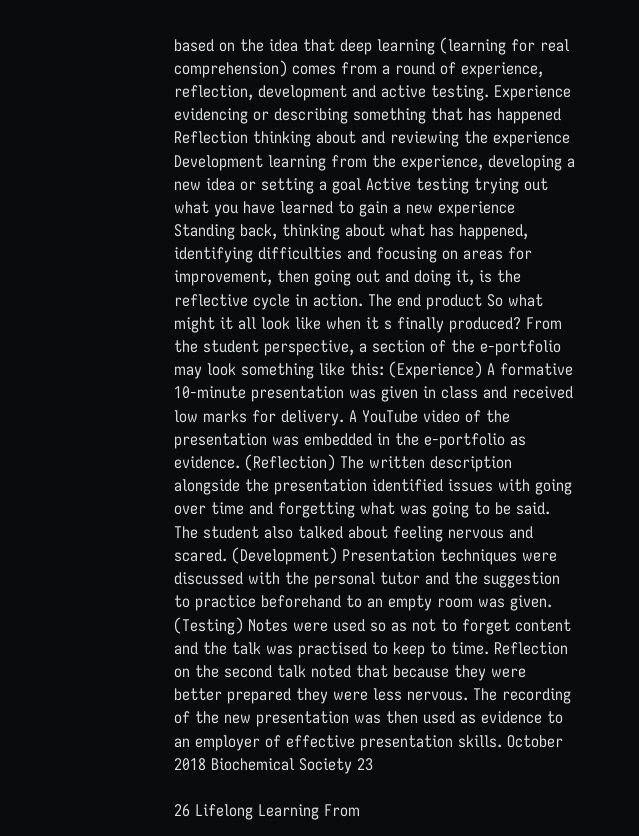based on the idea that deep learning (learning for real comprehension) comes from a round of experience, reflection, development and active testing. Experience evidencing or describing something that has happened Reflection thinking about and reviewing the experience Development learning from the experience, developing a new idea or setting a goal Active testing trying out what you have learned to gain a new experience Standing back, thinking about what has happened, identifying difficulties and focusing on areas for improvement, then going out and doing it, is the reflective cycle in action. The end product So what might it all look like when it s finally produced? From the student perspective, a section of the e-portfolio may look something like this: (Experience) A formative 10-minute presentation was given in class and received low marks for delivery. A YouTube video of the presentation was embedded in the e-portfolio as evidence. (Reflection) The written description alongside the presentation identified issues with going over time and forgetting what was going to be said. The student also talked about feeling nervous and scared. (Development) Presentation techniques were discussed with the personal tutor and the suggestion to practice beforehand to an empty room was given. (Testing) Notes were used so as not to forget content and the talk was practised to keep to time. Reflection on the second talk noted that because they were better prepared they were less nervous. The recording of the new presentation was then used as evidence to an employer of effective presentation skills. October 2018 Biochemical Society 23

26 Lifelong Learning From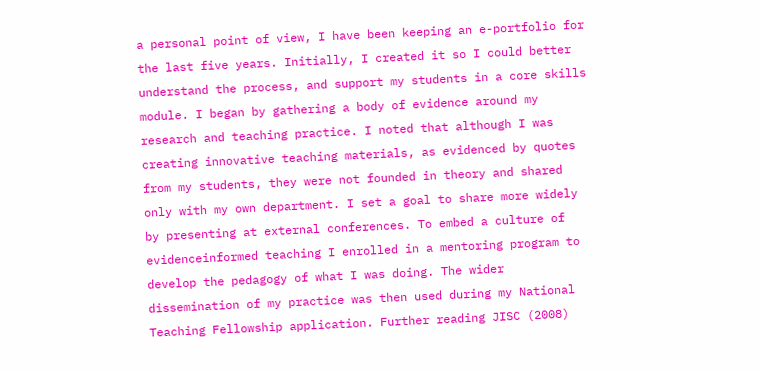a personal point of view, I have been keeping an e-portfolio for the last five years. Initially, I created it so I could better understand the process, and support my students in a core skills module. I began by gathering a body of evidence around my research and teaching practice. I noted that although I was creating innovative teaching materials, as evidenced by quotes from my students, they were not founded in theory and shared only with my own department. I set a goal to share more widely by presenting at external conferences. To embed a culture of evidenceinformed teaching I enrolled in a mentoring program to develop the pedagogy of what I was doing. The wider dissemination of my practice was then used during my National Teaching Fellowship application. Further reading JISC (2008)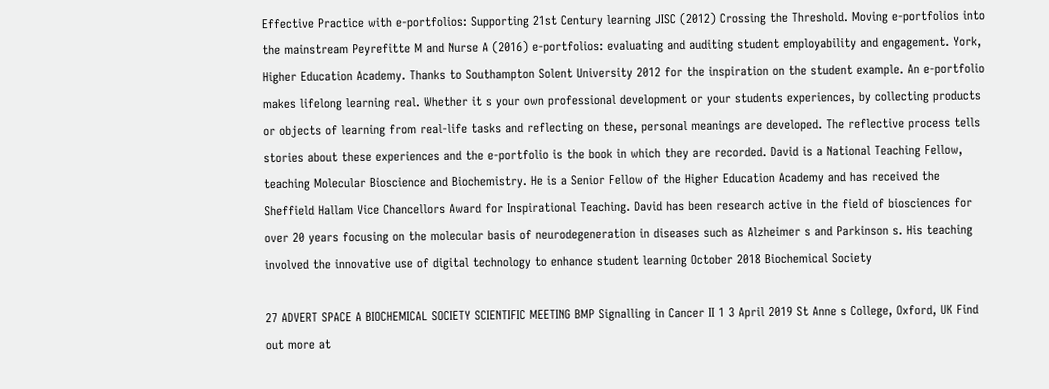Effective Practice with e-portfolios: Supporting 21st Century learning JISC (2012) Crossing the Threshold. Moving e-portfolios into the mainstream Peyrefitte M and Nurse A (2016) e-portfolios: evaluating and auditing student employability and engagement. York, Higher Education Academy. Thanks to Southampton Solent University 2012 for the inspiration on the student example. An e-portfolio makes lifelong learning real. Whether it s your own professional development or your students experiences, by collecting products or objects of learning from real-life tasks and reflecting on these, personal meanings are developed. The reflective process tells stories about these experiences and the e-portfolio is the book in which they are recorded. David is a National Teaching Fellow, teaching Molecular Bioscience and Biochemistry. He is a Senior Fellow of the Higher Education Academy and has received the Sheffield Hallam Vice Chancellors Award for Inspirational Teaching. David has been research active in the field of biosciences for over 20 years focusing on the molecular basis of neurodegeneration in diseases such as Alzheimer s and Parkinson s. His teaching involved the innovative use of digital technology to enhance student learning October 2018 Biochemical Society

27 ADVERT SPACE A BIOCHEMICAL SOCIETY SCIENTIFIC MEETING BMP Signalling in Cancer II 1 3 April 2019 St Anne s College, Oxford, UK Find out more at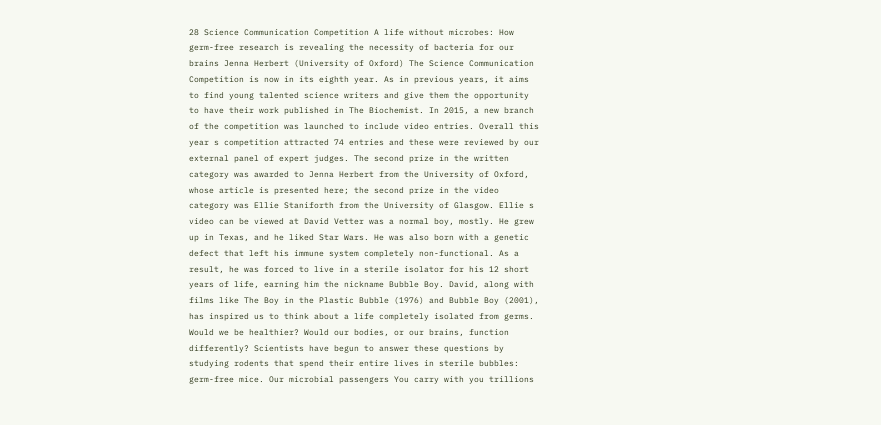28 Science Communication Competition A life without microbes: How germ-free research is revealing the necessity of bacteria for our brains Jenna Herbert (University of Oxford) The Science Communication Competition is now in its eighth year. As in previous years, it aims to find young talented science writers and give them the opportunity to have their work published in The Biochemist. In 2015, a new branch of the competition was launched to include video entries. Overall this year s competition attracted 74 entries and these were reviewed by our external panel of expert judges. The second prize in the written category was awarded to Jenna Herbert from the University of Oxford, whose article is presented here; the second prize in the video category was Ellie Staniforth from the University of Glasgow. Ellie s video can be viewed at David Vetter was a normal boy, mostly. He grew up in Texas, and he liked Star Wars. He was also born with a genetic defect that left his immune system completely non-functional. As a result, he was forced to live in a sterile isolator for his 12 short years of life, earning him the nickname Bubble Boy. David, along with films like The Boy in the Plastic Bubble (1976) and Bubble Boy (2001), has inspired us to think about a life completely isolated from germs. Would we be healthier? Would our bodies, or our brains, function differently? Scientists have begun to answer these questions by studying rodents that spend their entire lives in sterile bubbles: germ-free mice. Our microbial passengers You carry with you trillions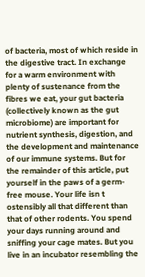of bacteria, most of which reside in the digestive tract. In exchange for a warm environment with plenty of sustenance from the fibres we eat, your gut bacteria (collectively known as the gut microbiome) are important for nutrient synthesis, digestion, and the development and maintenance of our immune systems. But for the remainder of this article, put yourself in the paws of a germ-free mouse. Your life isn t ostensibly all that different than that of other rodents. You spend your days running around and sniffing your cage mates. But you live in an incubator resembling the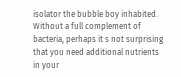isolator the bubble boy inhabited. Without a full complement of bacteria, perhaps it s not surprising that you need additional nutrients in your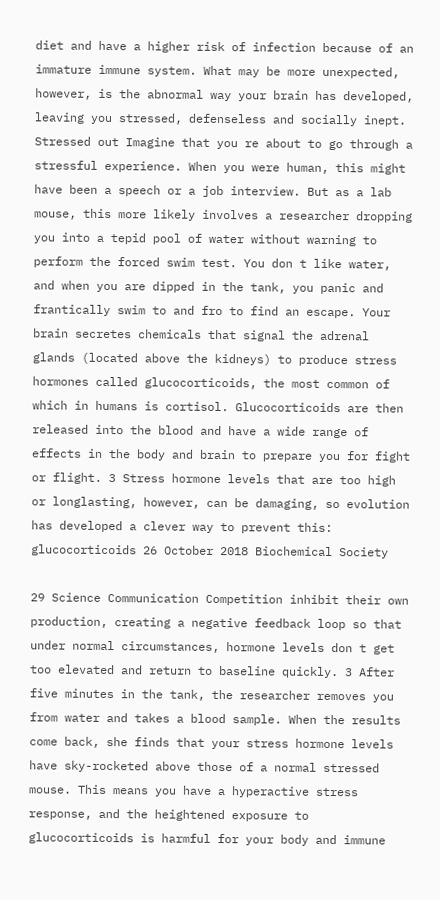diet and have a higher risk of infection because of an immature immune system. What may be more unexpected, however, is the abnormal way your brain has developed, leaving you stressed, defenseless and socially inept. Stressed out Imagine that you re about to go through a stressful experience. When you were human, this might have been a speech or a job interview. But as a lab mouse, this more likely involves a researcher dropping you into a tepid pool of water without warning to perform the forced swim test. You don t like water, and when you are dipped in the tank, you panic and frantically swim to and fro to find an escape. Your brain secretes chemicals that signal the adrenal glands (located above the kidneys) to produce stress hormones called glucocorticoids, the most common of which in humans is cortisol. Glucocorticoids are then released into the blood and have a wide range of effects in the body and brain to prepare you for fight or flight. 3 Stress hormone levels that are too high or longlasting, however, can be damaging, so evolution has developed a clever way to prevent this: glucocorticoids 26 October 2018 Biochemical Society

29 Science Communication Competition inhibit their own production, creating a negative feedback loop so that under normal circumstances, hormone levels don t get too elevated and return to baseline quickly. 3 After five minutes in the tank, the researcher removes you from water and takes a blood sample. When the results come back, she finds that your stress hormone levels have sky-rocketed above those of a normal stressed mouse. This means you have a hyperactive stress response, and the heightened exposure to glucocorticoids is harmful for your body and immune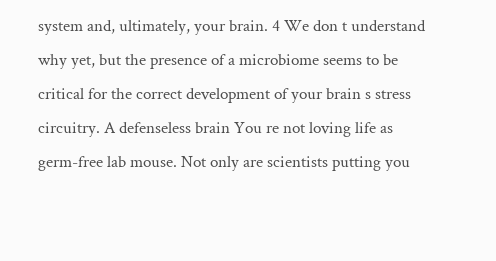system and, ultimately, your brain. 4 We don t understand why yet, but the presence of a microbiome seems to be critical for the correct development of your brain s stress circuitry. A defenseless brain You re not loving life as germ-free lab mouse. Not only are scientists putting you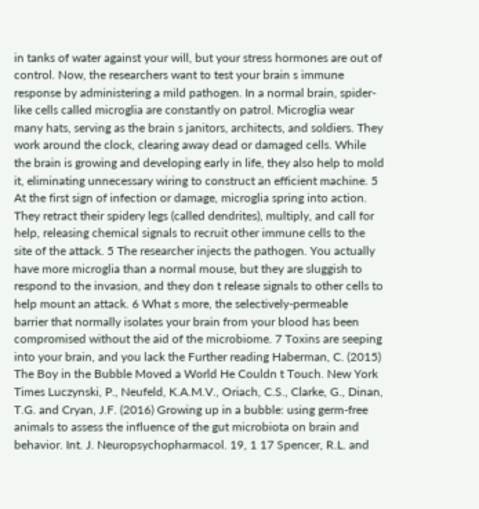in tanks of water against your will, but your stress hormones are out of control. Now, the researchers want to test your brain s immune response by administering a mild pathogen. In a normal brain, spider-like cells called microglia are constantly on patrol. Microglia wear many hats, serving as the brain s janitors, architects, and soldiers. They work around the clock, clearing away dead or damaged cells. While the brain is growing and developing early in life, they also help to mold it, eliminating unnecessary wiring to construct an efficient machine. 5 At the first sign of infection or damage, microglia spring into action. They retract their spidery legs (called dendrites), multiply, and call for help, releasing chemical signals to recruit other immune cells to the site of the attack. 5 The researcher injects the pathogen. You actually have more microglia than a normal mouse, but they are sluggish to respond to the invasion, and they don t release signals to other cells to help mount an attack. 6 What s more, the selectively-permeable barrier that normally isolates your brain from your blood has been compromised without the aid of the microbiome. 7 Toxins are seeping into your brain, and you lack the Further reading Haberman, C. (2015) The Boy in the Bubble Moved a World He Couldn t Touch. New York Times Luczynski, P., Neufeld, K.A.M.V., Oriach, C.S., Clarke, G., Dinan, T.G. and Cryan, J.F. (2016) Growing up in a bubble: using germ-free animals to assess the influence of the gut microbiota on brain and behavior. Int. J. Neuropsychopharmacol. 19, 1 17 Spencer, R.L. and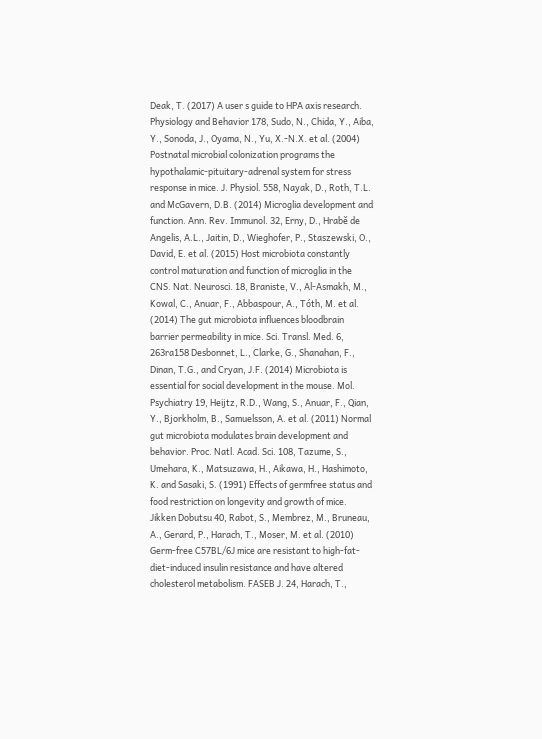Deak, T. (2017) A user s guide to HPA axis research. Physiology and Behavior 178, Sudo, N., Chida, Y., Aiba, Y., Sonoda, J., Oyama, N., Yu, X.-N.X. et al. (2004) Postnatal microbial colonization programs the hypothalamic-pituitary-adrenal system for stress response in mice. J. Physiol. 558, Nayak, D., Roth, T.L. and McGavern, D.B. (2014) Microglia development and function. Ann. Rev. Immunol. 32, Erny, D., Hrabě de Angelis, A.L., Jaitin, D., Wieghofer, P., Staszewski, O., David, E. et al. (2015) Host microbiota constantly control maturation and function of microglia in the CNS. Nat. Neurosci. 18, Braniste, V., Al-Asmakh, M., Kowal, C., Anuar, F., Abbaspour, A., Tóth, M. et al. (2014) The gut microbiota influences bloodbrain barrier permeability in mice. Sci. Transl. Med. 6, 263ra158 Desbonnet, L., Clarke, G., Shanahan, F., Dinan, T.G., and Cryan, J.F. (2014) Microbiota is essential for social development in the mouse. Mol. Psychiatry 19, Heijtz, R.D., Wang, S., Anuar, F., Qian, Y., Bjorkholm, B., Samuelsson, A. et al. (2011) Normal gut microbiota modulates brain development and behavior. Proc. Natl. Acad. Sci. 108, Tazume, S., Umehara, K., Matsuzawa, H., Aikawa, H., Hashimoto, K. and Sasaki, S. (1991) Effects of germfree status and food restriction on longevity and growth of mice. Jikken Dobutsu 40, Rabot, S., Membrez, M., Bruneau, A., Gerard, P., Harach, T., Moser, M. et al. (2010) Germ-free C57BL/6J mice are resistant to high-fat-diet-induced insulin resistance and have altered cholesterol metabolism. FASEB J. 24, Harach, T.,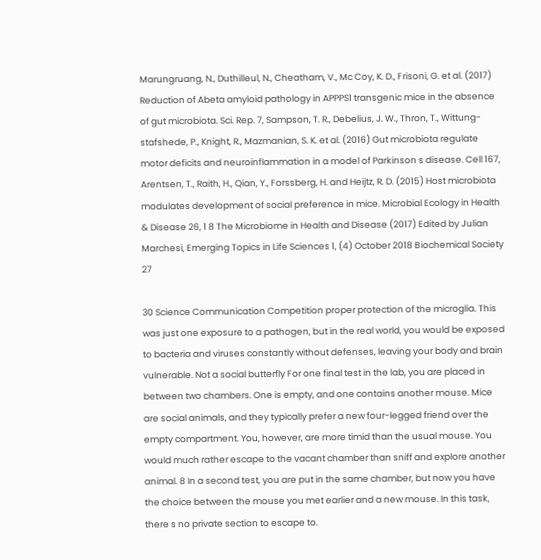Marungruang, N., Duthilleul, N., Cheatham, V., Mc Coy, K. D., Frisoni, G. et al. (2017) Reduction of Abeta amyloid pathology in APPPS1 transgenic mice in the absence of gut microbiota. Sci. Rep. 7, Sampson, T. R., Debelius, J. W., Thron, T., Wittung-stafshede, P., Knight, R., Mazmanian, S. K. et al. (2016) Gut microbiota regulate motor deficits and neuroinflammation in a model of Parkinson s disease. Cell 167, Arentsen, T., Raith, H., Qian, Y., Forssberg, H. and Heijtz, R. D. (2015) Host microbiota modulates development of social preference in mice. Microbial Ecology in Health & Disease 26, 1 8 The Microbiome in Health and Disease (2017) Edited by Julian Marchesi, Emerging Topics in Life Sciences 1, (4) October 2018 Biochemical Society 27

30 Science Communication Competition proper protection of the microglia. This was just one exposure to a pathogen, but in the real world, you would be exposed to bacteria and viruses constantly without defenses, leaving your body and brain vulnerable. Not a social butterfly For one final test in the lab, you are placed in between two chambers. One is empty, and one contains another mouse. Mice are social animals, and they typically prefer a new four-legged friend over the empty compartment. You, however, are more timid than the usual mouse. You would much rather escape to the vacant chamber than sniff and explore another animal. 8 In a second test, you are put in the same chamber, but now you have the choice between the mouse you met earlier and a new mouse. In this task, there s no private section to escape to.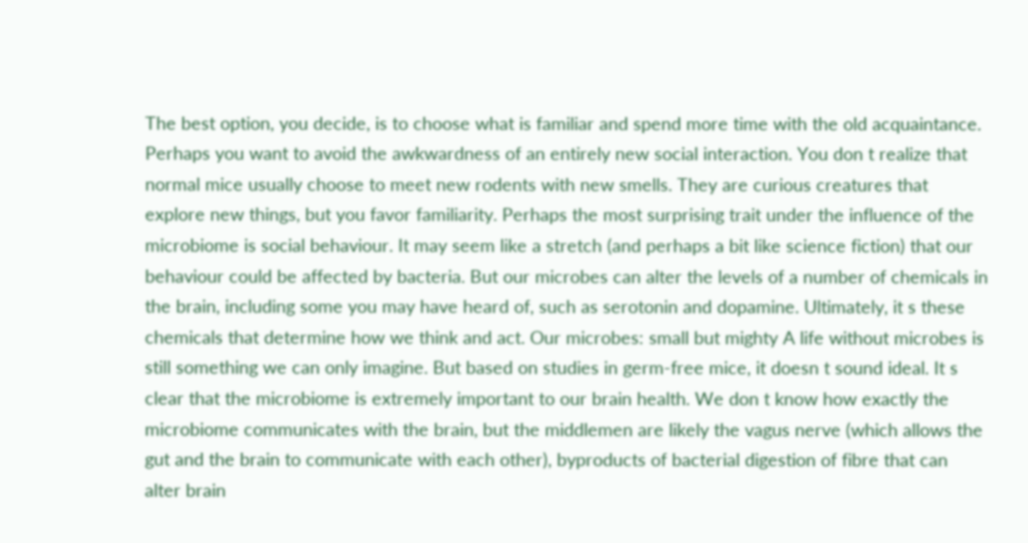The best option, you decide, is to choose what is familiar and spend more time with the old acquaintance. Perhaps you want to avoid the awkwardness of an entirely new social interaction. You don t realize that normal mice usually choose to meet new rodents with new smells. They are curious creatures that explore new things, but you favor familiarity. Perhaps the most surprising trait under the influence of the microbiome is social behaviour. It may seem like a stretch (and perhaps a bit like science fiction) that our behaviour could be affected by bacteria. But our microbes can alter the levels of a number of chemicals in the brain, including some you may have heard of, such as serotonin and dopamine. Ultimately, it s these chemicals that determine how we think and act. Our microbes: small but mighty A life without microbes is still something we can only imagine. But based on studies in germ-free mice, it doesn t sound ideal. It s clear that the microbiome is extremely important to our brain health. We don t know how exactly the microbiome communicates with the brain, but the middlemen are likely the vagus nerve (which allows the gut and the brain to communicate with each other), byproducts of bacterial digestion of fibre that can alter brain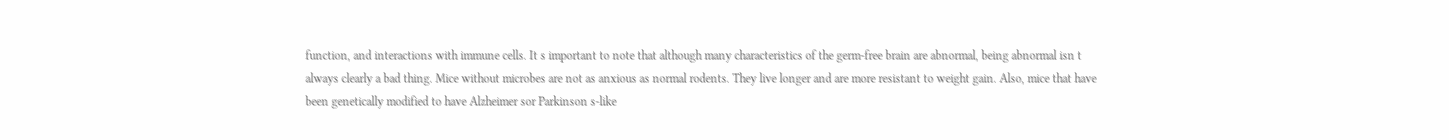function, and interactions with immune cells. It s important to note that although many characteristics of the germ-free brain are abnormal, being abnormal isn t always clearly a bad thing. Mice without microbes are not as anxious as normal rodents. They live longer and are more resistant to weight gain. Also, mice that have been genetically modified to have Alzheimer sor Parkinson s-like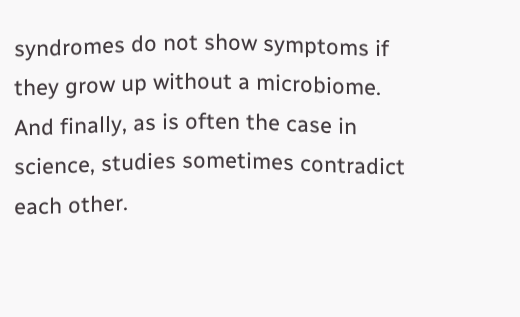syndromes do not show symptoms if they grow up without a microbiome. And finally, as is often the case in science, studies sometimes contradict each other.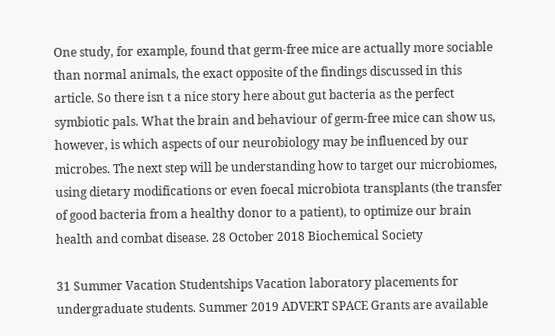One study, for example, found that germ-free mice are actually more sociable than normal animals, the exact opposite of the findings discussed in this article. So there isn t a nice story here about gut bacteria as the perfect symbiotic pals. What the brain and behaviour of germ-free mice can show us, however, is which aspects of our neurobiology may be influenced by our microbes. The next step will be understanding how to target our microbiomes, using dietary modifications or even foecal microbiota transplants (the transfer of good bacteria from a healthy donor to a patient), to optimize our brain health and combat disease. 28 October 2018 Biochemical Society

31 Summer Vacation Studentships Vacation laboratory placements for undergraduate students. Summer 2019 ADVERT SPACE Grants are available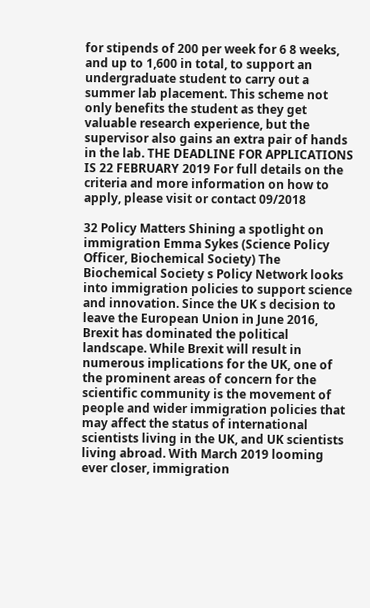for stipends of 200 per week for 6 8 weeks, and up to 1,600 in total, to support an undergraduate student to carry out a summer lab placement. This scheme not only benefits the student as they get valuable research experience, but the supervisor also gains an extra pair of hands in the lab. THE DEADLINE FOR APPLICATIONS IS 22 FEBRUARY 2019 For full details on the criteria and more information on how to apply, please visit or contact 09/2018

32 Policy Matters Shining a spotlight on immigration Emma Sykes (Science Policy Officer, Biochemical Society) The Biochemical Society s Policy Network looks into immigration policies to support science and innovation. Since the UK s decision to leave the European Union in June 2016, Brexit has dominated the political landscape. While Brexit will result in numerous implications for the UK, one of the prominent areas of concern for the scientific community is the movement of people and wider immigration policies that may affect the status of international scientists living in the UK, and UK scientists living abroad. With March 2019 looming ever closer, immigration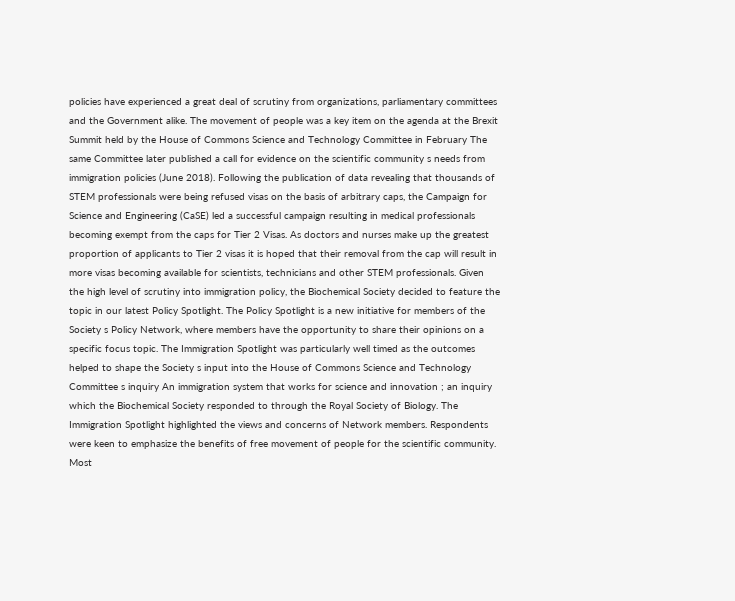policies have experienced a great deal of scrutiny from organizations, parliamentary committees and the Government alike. The movement of people was a key item on the agenda at the Brexit Summit held by the House of Commons Science and Technology Committee in February The same Committee later published a call for evidence on the scientific community s needs from immigration policies (June 2018). Following the publication of data revealing that thousands of STEM professionals were being refused visas on the basis of arbitrary caps, the Campaign for Science and Engineering (CaSE) led a successful campaign resulting in medical professionals becoming exempt from the caps for Tier 2 Visas. As doctors and nurses make up the greatest proportion of applicants to Tier 2 visas it is hoped that their removal from the cap will result in more visas becoming available for scientists, technicians and other STEM professionals. Given the high level of scrutiny into immigration policy, the Biochemical Society decided to feature the topic in our latest Policy Spotlight. The Policy Spotlight is a new initiative for members of the Society s Policy Network, where members have the opportunity to share their opinions on a specific focus topic. The Immigration Spotlight was particularly well timed as the outcomes helped to shape the Society s input into the House of Commons Science and Technology Committee s inquiry An immigration system that works for science and innovation ; an inquiry which the Biochemical Society responded to through the Royal Society of Biology. The Immigration Spotlight highlighted the views and concerns of Network members. Respondents were keen to emphasize the benefits of free movement of people for the scientific community. Most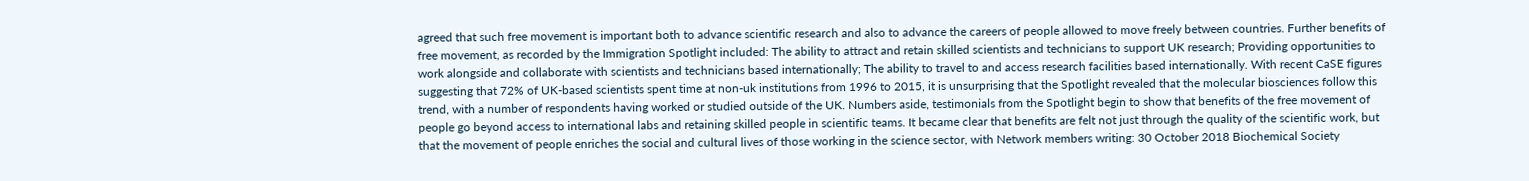agreed that such free movement is important both to advance scientific research and also to advance the careers of people allowed to move freely between countries. Further benefits of free movement, as recorded by the Immigration Spotlight included: The ability to attract and retain skilled scientists and technicians to support UK research; Providing opportunities to work alongside and collaborate with scientists and technicians based internationally; The ability to travel to and access research facilities based internationally. With recent CaSE figures suggesting that 72% of UK-based scientists spent time at non-uk institutions from 1996 to 2015, it is unsurprising that the Spotlight revealed that the molecular biosciences follow this trend, with a number of respondents having worked or studied outside of the UK. Numbers aside, testimonials from the Spotlight begin to show that benefits of the free movement of people go beyond access to international labs and retaining skilled people in scientific teams. It became clear that benefits are felt not just through the quality of the scientific work, but that the movement of people enriches the social and cultural lives of those working in the science sector, with Network members writing: 30 October 2018 Biochemical Society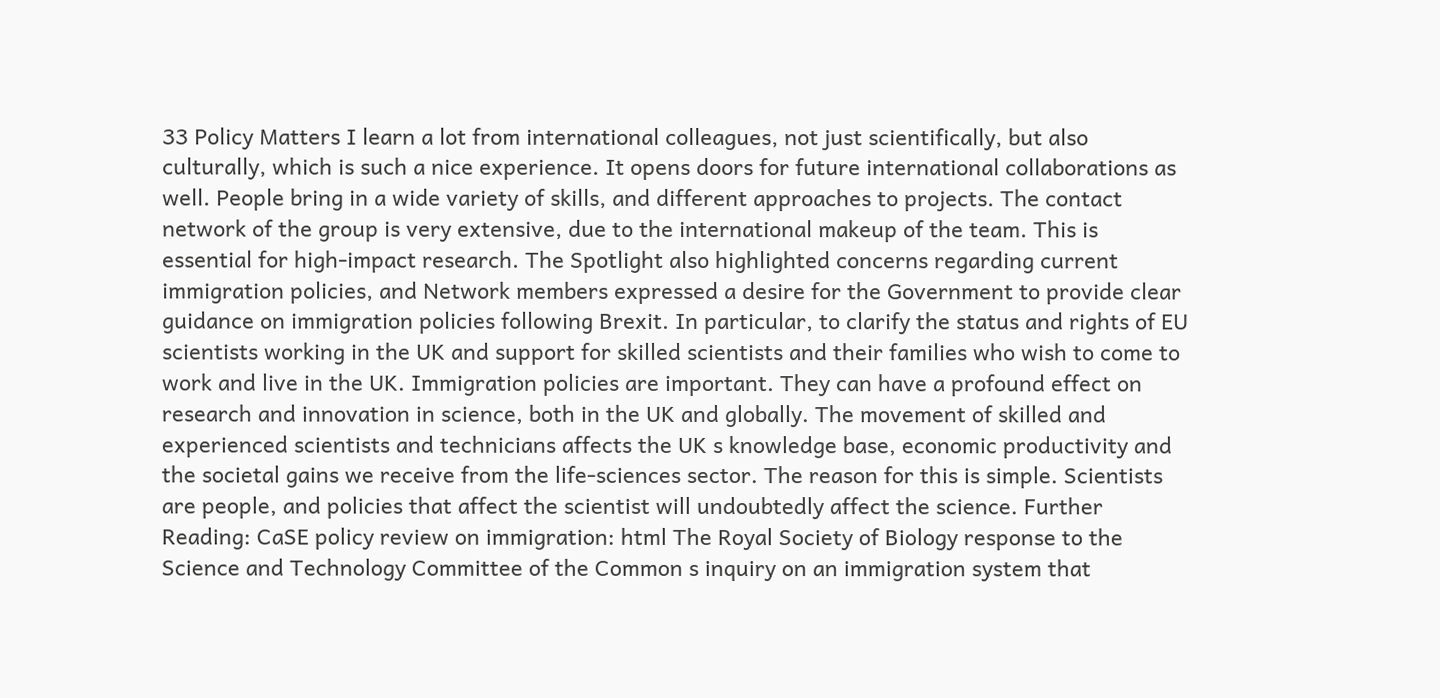33 Policy Matters I learn a lot from international colleagues, not just scientifically, but also culturally, which is such a nice experience. It opens doors for future international collaborations as well. People bring in a wide variety of skills, and different approaches to projects. The contact network of the group is very extensive, due to the international makeup of the team. This is essential for high-impact research. The Spotlight also highlighted concerns regarding current immigration policies, and Network members expressed a desire for the Government to provide clear guidance on immigration policies following Brexit. In particular, to clarify the status and rights of EU scientists working in the UK and support for skilled scientists and their families who wish to come to work and live in the UK. Immigration policies are important. They can have a profound effect on research and innovation in science, both in the UK and globally. The movement of skilled and experienced scientists and technicians affects the UK s knowledge base, economic productivity and the societal gains we receive from the life-sciences sector. The reason for this is simple. Scientists are people, and policies that affect the scientist will undoubtedly affect the science. Further Reading: CaSE policy review on immigration: html The Royal Society of Biology response to the Science and Technology Committee of the Common s inquiry on an immigration system that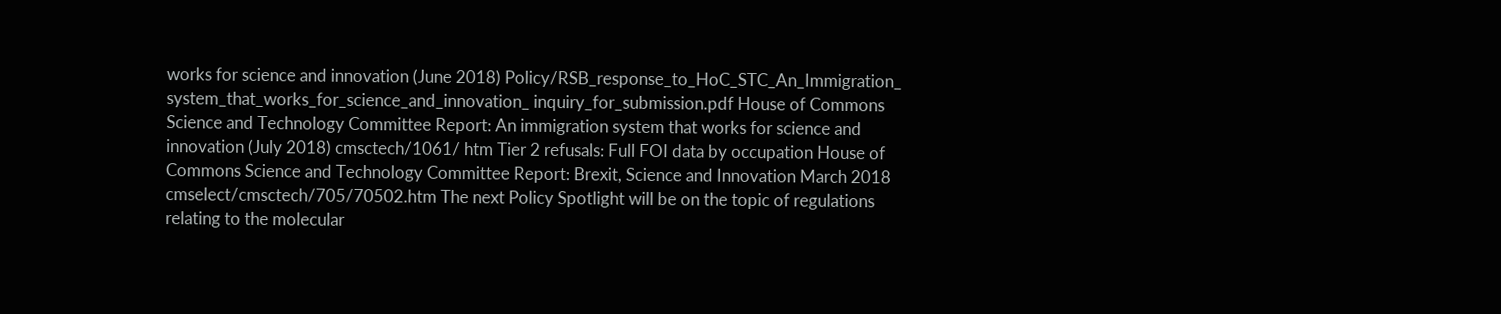works for science and innovation (June 2018) Policy/RSB_response_to_HoC_STC_An_Immigration_ system_that_works_for_science_and_innovation_ inquiry_for_submission.pdf House of Commons Science and Technology Committee Report: An immigration system that works for science and innovation (July 2018) cmsctech/1061/ htm Tier 2 refusals: Full FOI data by occupation House of Commons Science and Technology Committee Report: Brexit, Science and Innovation March 2018 cmselect/cmsctech/705/70502.htm The next Policy Spotlight will be on the topic of regulations relating to the molecular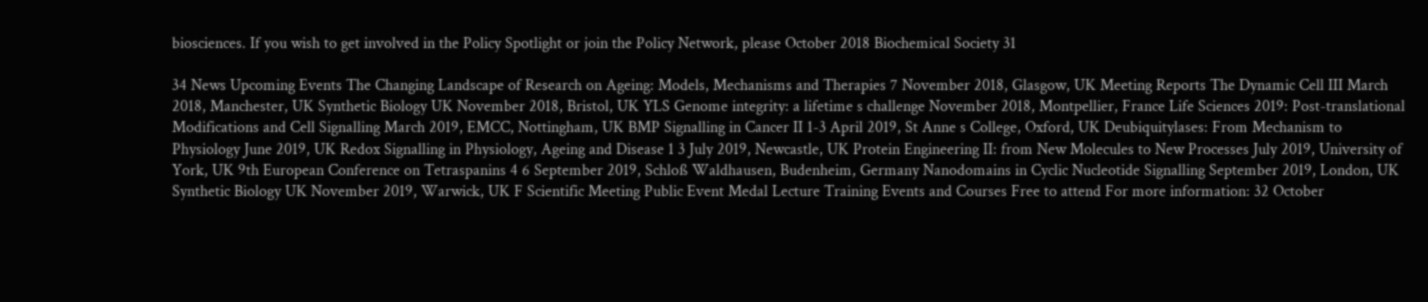biosciences. If you wish to get involved in the Policy Spotlight or join the Policy Network, please October 2018 Biochemical Society 31

34 News Upcoming Events The Changing Landscape of Research on Ageing: Models, Mechanisms and Therapies 7 November 2018, Glasgow, UK Meeting Reports The Dynamic Cell III March 2018, Manchester, UK Synthetic Biology UK November 2018, Bristol, UK YLS Genome integrity: a lifetime s challenge November 2018, Montpellier, France Life Sciences 2019: Post-translational Modifications and Cell Signalling March 2019, EMCC, Nottingham, UK BMP Signalling in Cancer II 1-3 April 2019, St Anne s College, Oxford, UK Deubiquitylases: From Mechanism to Physiology June 2019, UK Redox Signalling in Physiology, Ageing and Disease 1 3 July 2019, Newcastle, UK Protein Engineering II: from New Molecules to New Processes July 2019, University of York, UK 9th European Conference on Tetraspanins 4 6 September 2019, Schloß Waldhausen, Budenheim, Germany Nanodomains in Cyclic Nucleotide Signalling September 2019, London, UK Synthetic Biology UK November 2019, Warwick, UK F Scientific Meeting Public Event Medal Lecture Training Events and Courses Free to attend For more information: 32 October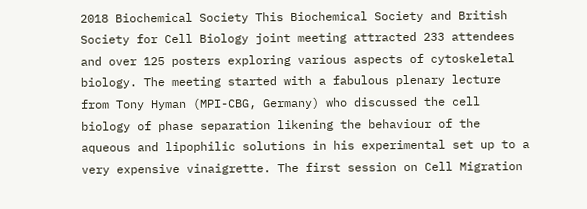2018 Biochemical Society This Biochemical Society and British Society for Cell Biology joint meeting attracted 233 attendees and over 125 posters exploring various aspects of cytoskeletal biology. The meeting started with a fabulous plenary lecture from Tony Hyman (MPI-CBG, Germany) who discussed the cell biology of phase separation likening the behaviour of the aqueous and lipophilic solutions in his experimental set up to a very expensive vinaigrette. The first session on Cell Migration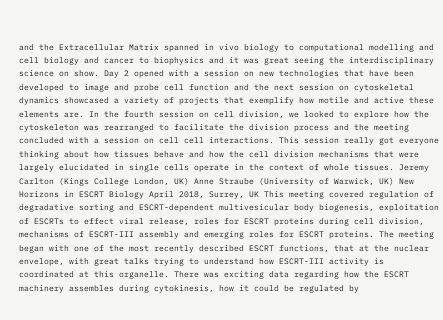and the Extracellular Matrix spanned in vivo biology to computational modelling and cell biology and cancer to biophysics and it was great seeing the interdisciplinary science on show. Day 2 opened with a session on new technologies that have been developed to image and probe cell function and the next session on cytoskeletal dynamics showcased a variety of projects that exemplify how motile and active these elements are. In the fourth session on cell division, we looked to explore how the cytoskeleton was rearranged to facilitate the division process and the meeting concluded with a session on cell cell interactions. This session really got everyone thinking about how tissues behave and how the cell division mechanisms that were largely elucidated in single cells operate in the context of whole tissues. Jeremy Carlton (Kings College London, UK) Anne Straube (University of Warwick, UK) New Horizons in ESCRT Biology April 2018, Surrey, UK This meeting covered regulation of degradative sorting and ESCRT-dependent multivesicular body biogenesis, exploitation of ESCRTs to effect viral release, roles for ESCRT proteins during cell division, mechanisms of ESCRT-III assembly and emerging roles for ESCRT proteins. The meeting began with one of the most recently described ESCRT functions, that at the nuclear envelope, with great talks trying to understand how ESCRT-III activity is coordinated at this organelle. There was exciting data regarding how the ESCRT machinery assembles during cytokinesis, how it could be regulated by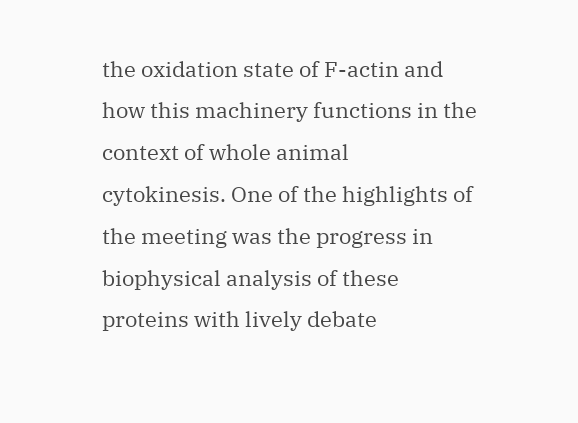the oxidation state of F-actin and how this machinery functions in the context of whole animal cytokinesis. One of the highlights of the meeting was the progress in biophysical analysis of these proteins with lively debate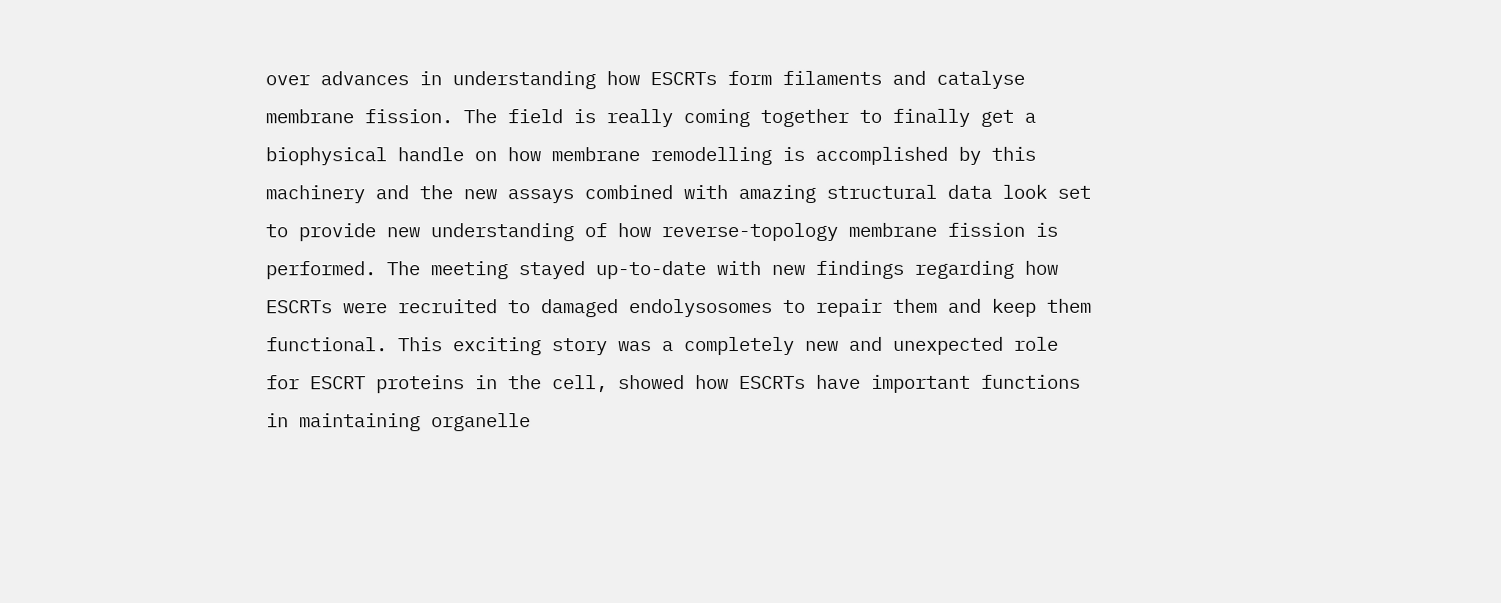over advances in understanding how ESCRTs form filaments and catalyse membrane fission. The field is really coming together to finally get a biophysical handle on how membrane remodelling is accomplished by this machinery and the new assays combined with amazing structural data look set to provide new understanding of how reverse-topology membrane fission is performed. The meeting stayed up-to-date with new findings regarding how ESCRTs were recruited to damaged endolysosomes to repair them and keep them functional. This exciting story was a completely new and unexpected role for ESCRT proteins in the cell, showed how ESCRTs have important functions in maintaining organelle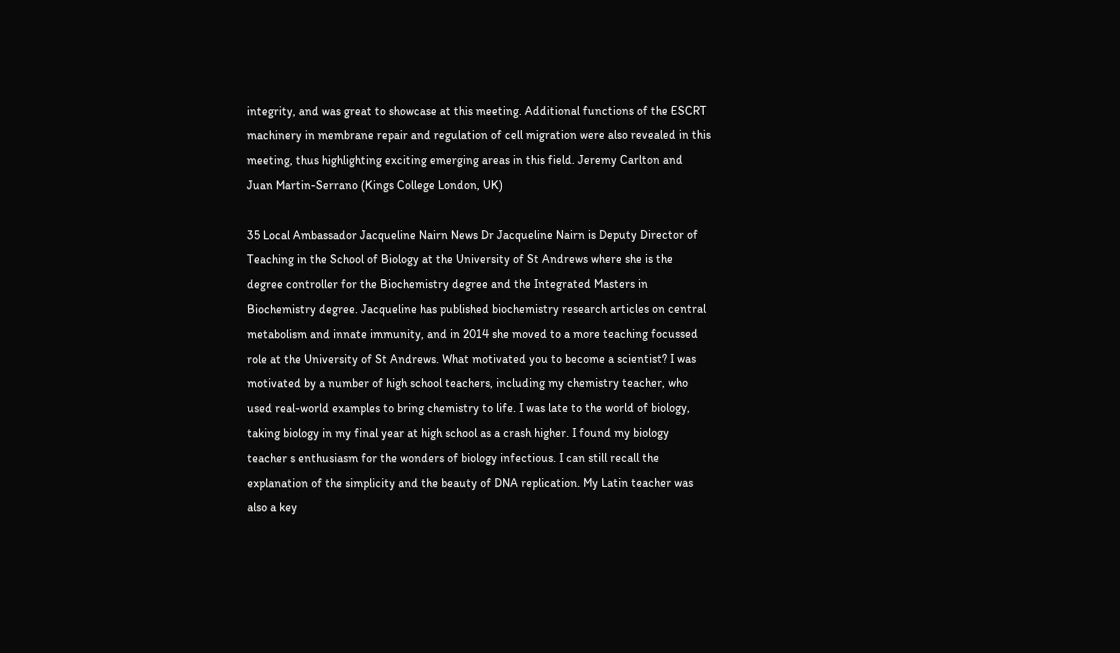integrity, and was great to showcase at this meeting. Additional functions of the ESCRT machinery in membrane repair and regulation of cell migration were also revealed in this meeting, thus highlighting exciting emerging areas in this field. Jeremy Carlton and Juan Martin-Serrano (Kings College London, UK)

35 Local Ambassador Jacqueline Nairn News Dr Jacqueline Nairn is Deputy Director of Teaching in the School of Biology at the University of St Andrews where she is the degree controller for the Biochemistry degree and the Integrated Masters in Biochemistry degree. Jacqueline has published biochemistry research articles on central metabolism and innate immunity, and in 2014 she moved to a more teaching focussed role at the University of St Andrews. What motivated you to become a scientist? I was motivated by a number of high school teachers, including my chemistry teacher, who used real-world examples to bring chemistry to life. I was late to the world of biology, taking biology in my final year at high school as a crash higher. I found my biology teacher s enthusiasm for the wonders of biology infectious. I can still recall the explanation of the simplicity and the beauty of DNA replication. My Latin teacher was also a key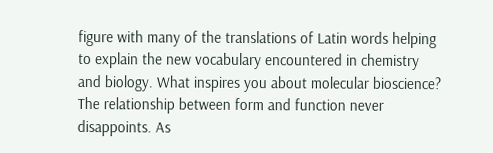figure with many of the translations of Latin words helping to explain the new vocabulary encountered in chemistry and biology. What inspires you about molecular bioscience? The relationship between form and function never disappoints. As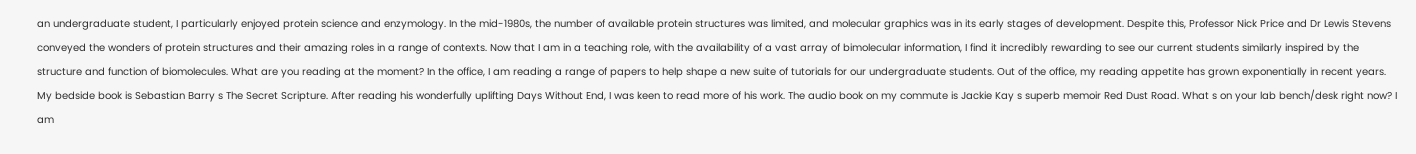an undergraduate student, I particularly enjoyed protein science and enzymology. In the mid-1980s, the number of available protein structures was limited, and molecular graphics was in its early stages of development. Despite this, Professor Nick Price and Dr Lewis Stevens conveyed the wonders of protein structures and their amazing roles in a range of contexts. Now that I am in a teaching role, with the availability of a vast array of bimolecular information, I find it incredibly rewarding to see our current students similarly inspired by the structure and function of biomolecules. What are you reading at the moment? In the office, I am reading a range of papers to help shape a new suite of tutorials for our undergraduate students. Out of the office, my reading appetite has grown exponentially in recent years. My bedside book is Sebastian Barry s The Secret Scripture. After reading his wonderfully uplifting Days Without End, I was keen to read more of his work. The audio book on my commute is Jackie Kay s superb memoir Red Dust Road. What s on your lab bench/desk right now? I am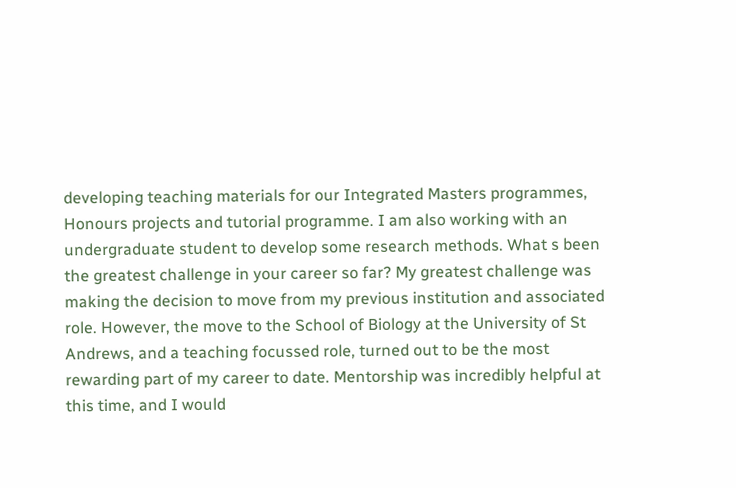developing teaching materials for our Integrated Masters programmes, Honours projects and tutorial programme. I am also working with an undergraduate student to develop some research methods. What s been the greatest challenge in your career so far? My greatest challenge was making the decision to move from my previous institution and associated role. However, the move to the School of Biology at the University of St Andrews, and a teaching focussed role, turned out to be the most rewarding part of my career to date. Mentorship was incredibly helpful at this time, and I would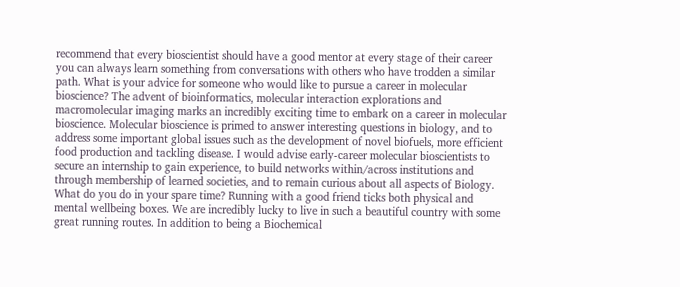recommend that every bioscientist should have a good mentor at every stage of their career you can always learn something from conversations with others who have trodden a similar path. What is your advice for someone who would like to pursue a career in molecular bioscience? The advent of bioinformatics, molecular interaction explorations and macromolecular imaging marks an incredibly exciting time to embark on a career in molecular bioscience. Molecular bioscience is primed to answer interesting questions in biology, and to address some important global issues such as the development of novel biofuels, more efficient food production and tackling disease. I would advise early-career molecular bioscientists to secure an internship to gain experience, to build networks within/across institutions and through membership of learned societies, and to remain curious about all aspects of Biology. What do you do in your spare time? Running with a good friend ticks both physical and mental wellbeing boxes. We are incredibly lucky to live in such a beautiful country with some great running routes. In addition to being a Biochemical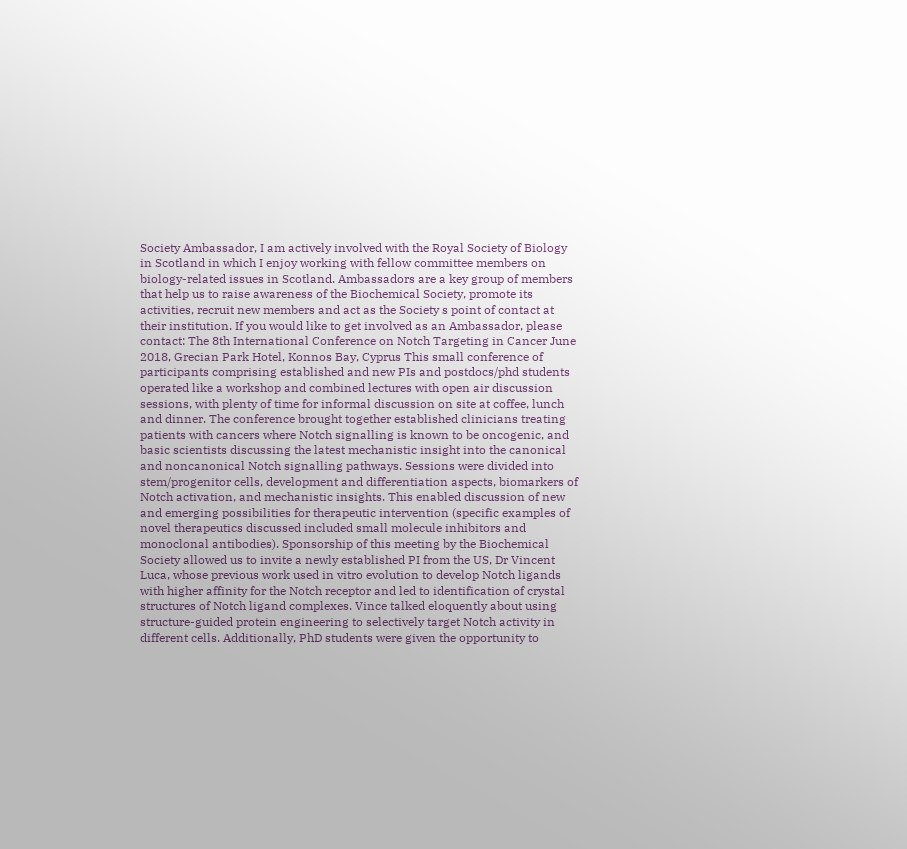Society Ambassador, I am actively involved with the Royal Society of Biology in Scotland in which I enjoy working with fellow committee members on biology-related issues in Scotland. Ambassadors are a key group of members that help us to raise awareness of the Biochemical Society, promote its activities, recruit new members and act as the Society s point of contact at their institution. If you would like to get involved as an Ambassador, please contact: The 8th International Conference on Notch Targeting in Cancer June 2018, Grecian Park Hotel, Konnos Bay, Cyprus This small conference of participants comprising established and new PIs and postdocs/phd students operated like a workshop and combined lectures with open air discussion sessions, with plenty of time for informal discussion on site at coffee, lunch and dinner. The conference brought together established clinicians treating patients with cancers where Notch signalling is known to be oncogenic, and basic scientists discussing the latest mechanistic insight into the canonical and noncanonical Notch signalling pathways. Sessions were divided into stem/progenitor cells, development and differentiation aspects, biomarkers of Notch activation, and mechanistic insights. This enabled discussion of new and emerging possibilities for therapeutic intervention (specific examples of novel therapeutics discussed included small molecule inhibitors and monoclonal antibodies). Sponsorship of this meeting by the Biochemical Society allowed us to invite a newly established PI from the US, Dr Vincent Luca, whose previous work used in vitro evolution to develop Notch ligands with higher affinity for the Notch receptor and led to identification of crystal structures of Notch ligand complexes. Vince talked eloquently about using structure-guided protein engineering to selectively target Notch activity in different cells. Additionally, PhD students were given the opportunity to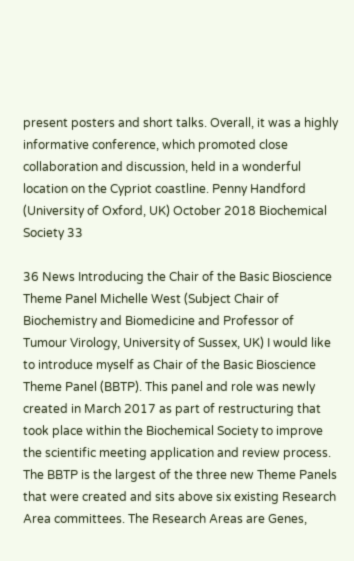present posters and short talks. Overall, it was a highly informative conference, which promoted close collaboration and discussion, held in a wonderful location on the Cypriot coastline. Penny Handford (University of Oxford, UK) October 2018 Biochemical Society 33

36 News Introducing the Chair of the Basic Bioscience Theme Panel Michelle West (Subject Chair of Biochemistry and Biomedicine and Professor of Tumour Virology, University of Sussex, UK) I would like to introduce myself as Chair of the Basic Bioscience Theme Panel (BBTP). This panel and role was newly created in March 2017 as part of restructuring that took place within the Biochemical Society to improve the scientific meeting application and review process. The BBTP is the largest of the three new Theme Panels that were created and sits above six existing Research Area committees. The Research Areas are Genes,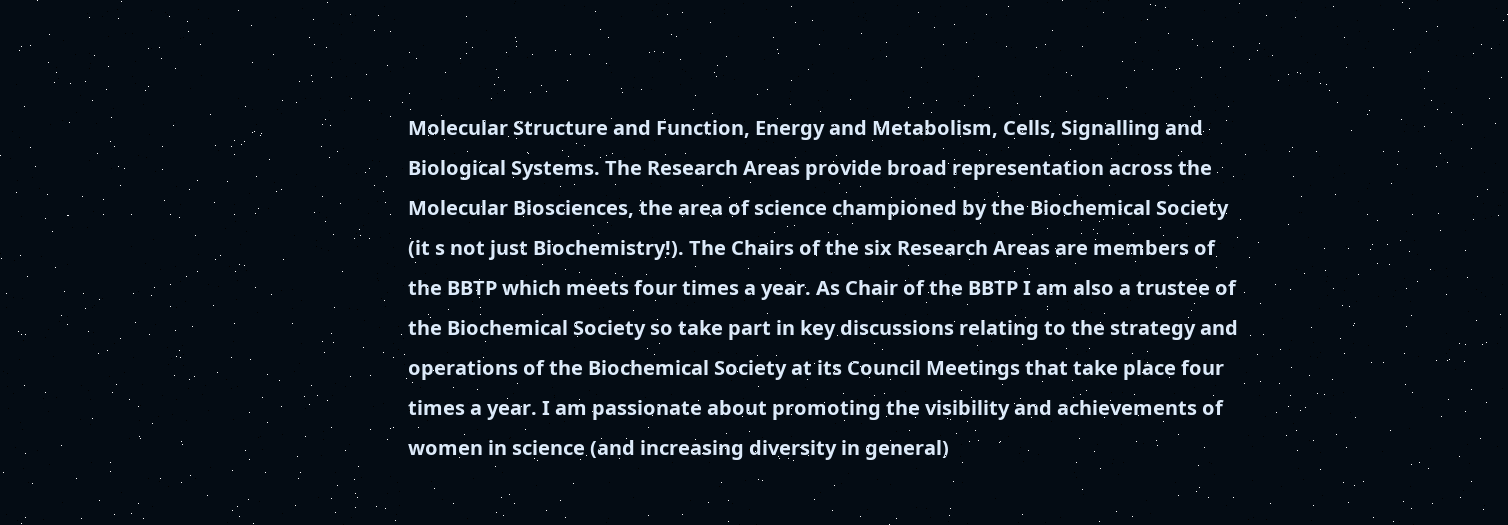Molecular Structure and Function, Energy and Metabolism, Cells, Signalling and Biological Systems. The Research Areas provide broad representation across the Molecular Biosciences, the area of science championed by the Biochemical Society (it s not just Biochemistry!). The Chairs of the six Research Areas are members of the BBTP which meets four times a year. As Chair of the BBTP I am also a trustee of the Biochemical Society so take part in key discussions relating to the strategy and operations of the Biochemical Society at its Council Meetings that take place four times a year. I am passionate about promoting the visibility and achievements of women in science (and increasing diversity in general)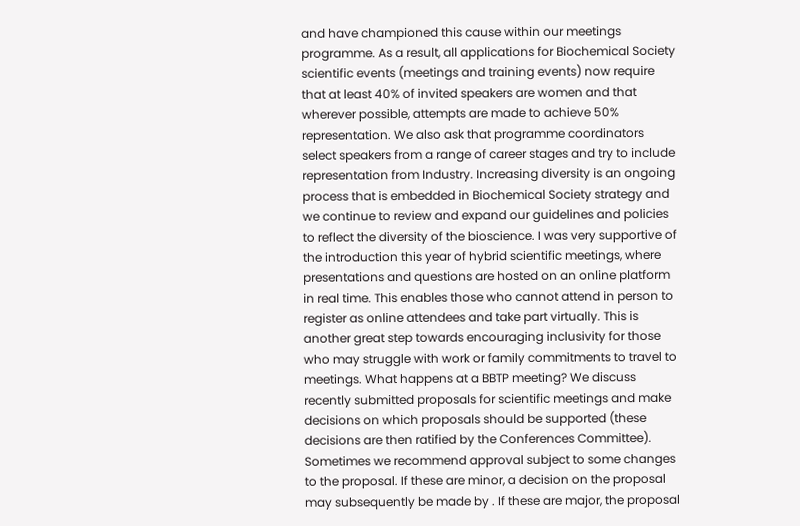and have championed this cause within our meetings programme. As a result, all applications for Biochemical Society scientific events (meetings and training events) now require that at least 40% of invited speakers are women and that wherever possible, attempts are made to achieve 50% representation. We also ask that programme coordinators select speakers from a range of career stages and try to include representation from Industry. Increasing diversity is an ongoing process that is embedded in Biochemical Society strategy and we continue to review and expand our guidelines and policies to reflect the diversity of the bioscience. I was very supportive of the introduction this year of hybrid scientific meetings, where presentations and questions are hosted on an online platform in real time. This enables those who cannot attend in person to register as online attendees and take part virtually. This is another great step towards encouraging inclusivity for those who may struggle with work or family commitments to travel to meetings. What happens at a BBTP meeting? We discuss recently submitted proposals for scientific meetings and make decisions on which proposals should be supported (these decisions are then ratified by the Conferences Committee). Sometimes we recommend approval subject to some changes to the proposal. If these are minor, a decision on the proposal may subsequently be made by . If these are major, the proposal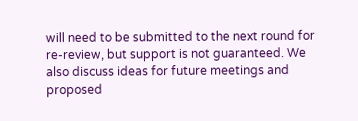will need to be submitted to the next round for re-review, but support is not guaranteed. We also discuss ideas for future meetings and proposed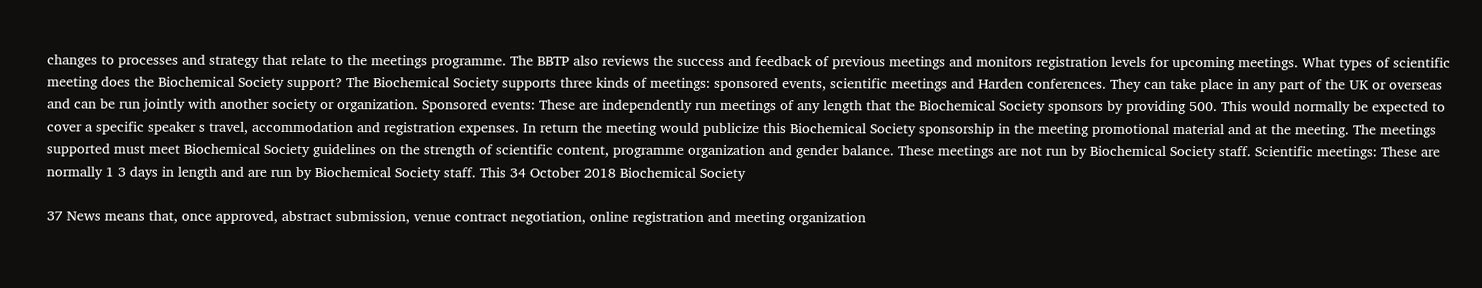changes to processes and strategy that relate to the meetings programme. The BBTP also reviews the success and feedback of previous meetings and monitors registration levels for upcoming meetings. What types of scientific meeting does the Biochemical Society support? The Biochemical Society supports three kinds of meetings: sponsored events, scientific meetings and Harden conferences. They can take place in any part of the UK or overseas and can be run jointly with another society or organization. Sponsored events: These are independently run meetings of any length that the Biochemical Society sponsors by providing 500. This would normally be expected to cover a specific speaker s travel, accommodation and registration expenses. In return the meeting would publicize this Biochemical Society sponsorship in the meeting promotional material and at the meeting. The meetings supported must meet Biochemical Society guidelines on the strength of scientific content, programme organization and gender balance. These meetings are not run by Biochemical Society staff. Scientific meetings: These are normally 1 3 days in length and are run by Biochemical Society staff. This 34 October 2018 Biochemical Society

37 News means that, once approved, abstract submission, venue contract negotiation, online registration and meeting organization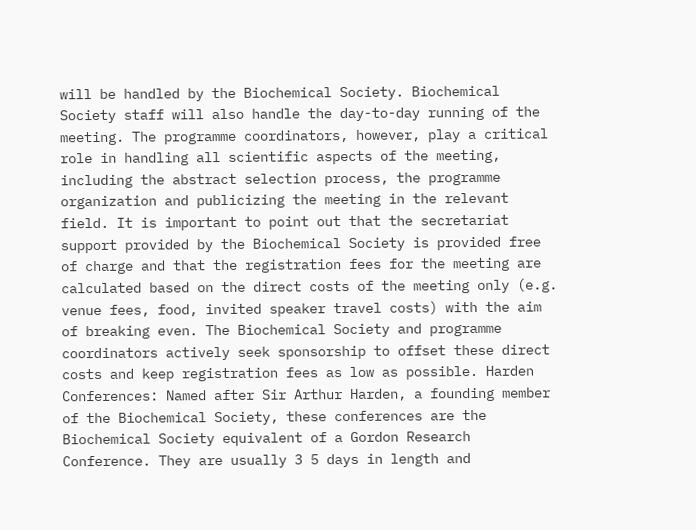will be handled by the Biochemical Society. Biochemical Society staff will also handle the day-to-day running of the meeting. The programme coordinators, however, play a critical role in handling all scientific aspects of the meeting, including the abstract selection process, the programme organization and publicizing the meeting in the relevant field. It is important to point out that the secretariat support provided by the Biochemical Society is provided free of charge and that the registration fees for the meeting are calculated based on the direct costs of the meeting only (e.g. venue fees, food, invited speaker travel costs) with the aim of breaking even. The Biochemical Society and programme coordinators actively seek sponsorship to offset these direct costs and keep registration fees as low as possible. Harden Conferences: Named after Sir Arthur Harden, a founding member of the Biochemical Society, these conferences are the Biochemical Society equivalent of a Gordon Research Conference. They are usually 3 5 days in length and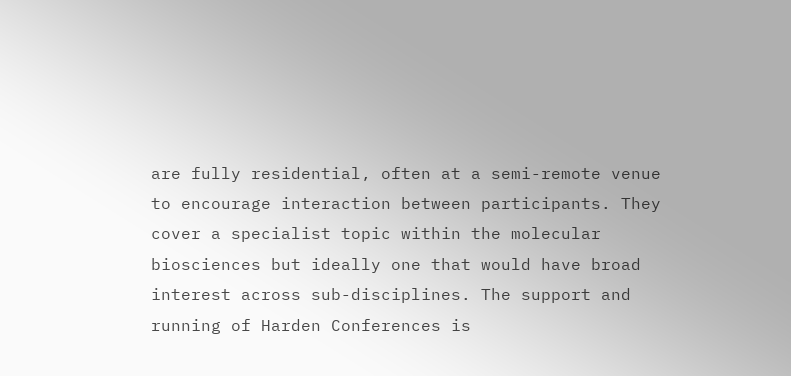are fully residential, often at a semi-remote venue to encourage interaction between participants. They cover a specialist topic within the molecular biosciences but ideally one that would have broad interest across sub-disciplines. The support and running of Harden Conferences is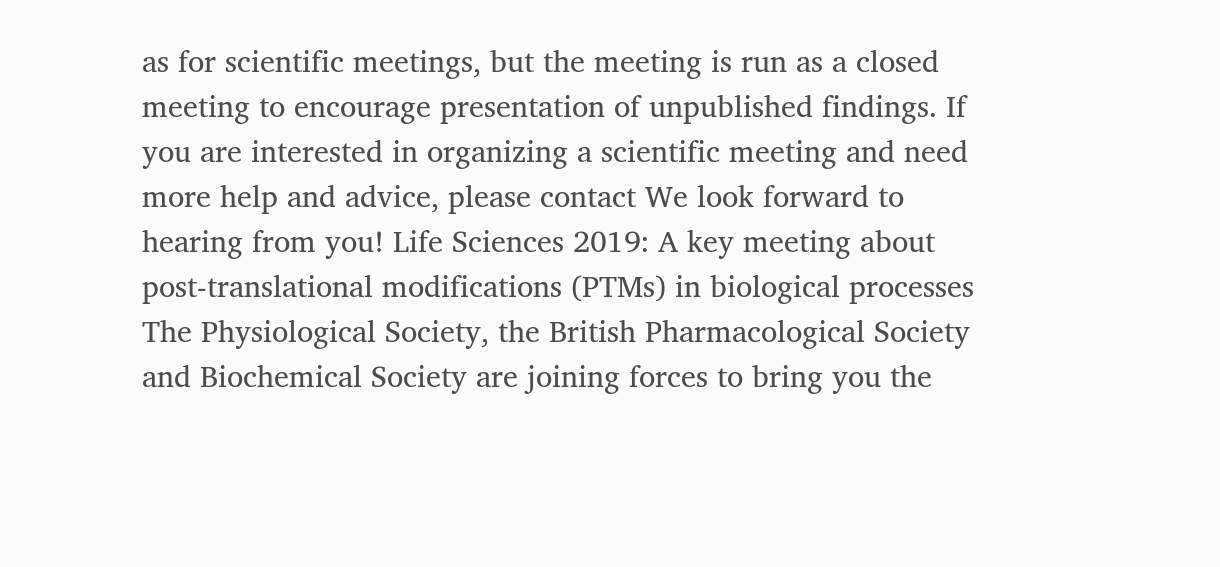as for scientific meetings, but the meeting is run as a closed meeting to encourage presentation of unpublished findings. If you are interested in organizing a scientific meeting and need more help and advice, please contact We look forward to hearing from you! Life Sciences 2019: A key meeting about post-translational modifications (PTMs) in biological processes The Physiological Society, the British Pharmacological Society and Biochemical Society are joining forces to bring you the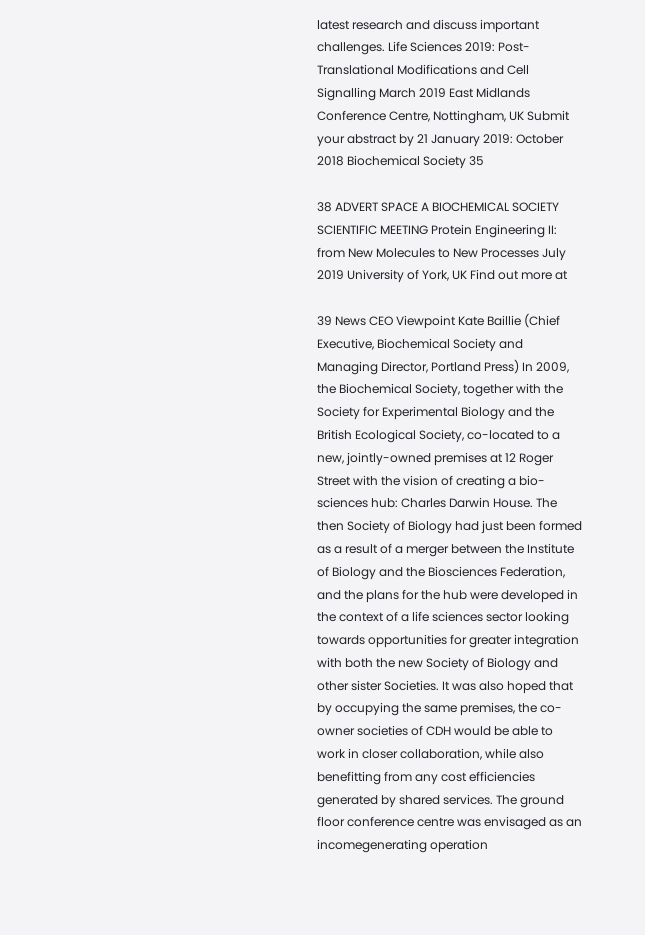latest research and discuss important challenges. Life Sciences 2019: Post-Translational Modifications and Cell Signalling March 2019 East Midlands Conference Centre, Nottingham, UK Submit your abstract by 21 January 2019: October 2018 Biochemical Society 35

38 ADVERT SPACE A BIOCHEMICAL SOCIETY SCIENTIFIC MEETING Protein Engineering II: from New Molecules to New Processes July 2019 University of York, UK Find out more at

39 News CEO Viewpoint Kate Baillie (Chief Executive, Biochemical Society and Managing Director, Portland Press) In 2009, the Biochemical Society, together with the Society for Experimental Biology and the British Ecological Society, co-located to a new, jointly-owned premises at 12 Roger Street with the vision of creating a bio-sciences hub: Charles Darwin House. The then Society of Biology had just been formed as a result of a merger between the Institute of Biology and the Biosciences Federation, and the plans for the hub were developed in the context of a life sciences sector looking towards opportunities for greater integration with both the new Society of Biology and other sister Societies. It was also hoped that by occupying the same premises, the co-owner societies of CDH would be able to work in closer collaboration, while also benefitting from any cost efficiencies generated by shared services. The ground floor conference centre was envisaged as an incomegenerating operation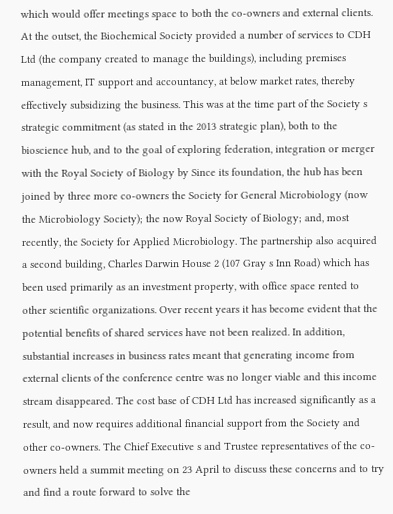which would offer meetings space to both the co-owners and external clients. At the outset, the Biochemical Society provided a number of services to CDH Ltd (the company created to manage the buildings), including premises management, IT support and accountancy, at below market rates, thereby effectively subsidizing the business. This was at the time part of the Society s strategic commitment (as stated in the 2013 strategic plan), both to the bioscience hub, and to the goal of exploring federation, integration or merger with the Royal Society of Biology by Since its foundation, the hub has been joined by three more co-owners the Society for General Microbiology (now the Microbiology Society); the now Royal Society of Biology; and, most recently, the Society for Applied Microbiology. The partnership also acquired a second building, Charles Darwin House 2 (107 Gray s Inn Road) which has been used primarily as an investment property, with office space rented to other scientific organizations. Over recent years it has become evident that the potential benefits of shared services have not been realized. In addition, substantial increases in business rates meant that generating income from external clients of the conference centre was no longer viable and this income stream disappeared. The cost base of CDH Ltd has increased significantly as a result, and now requires additional financial support from the Society and other co-owners. The Chief Executive s and Trustee representatives of the co-owners held a summit meeting on 23 April to discuss these concerns and to try and find a route forward to solve the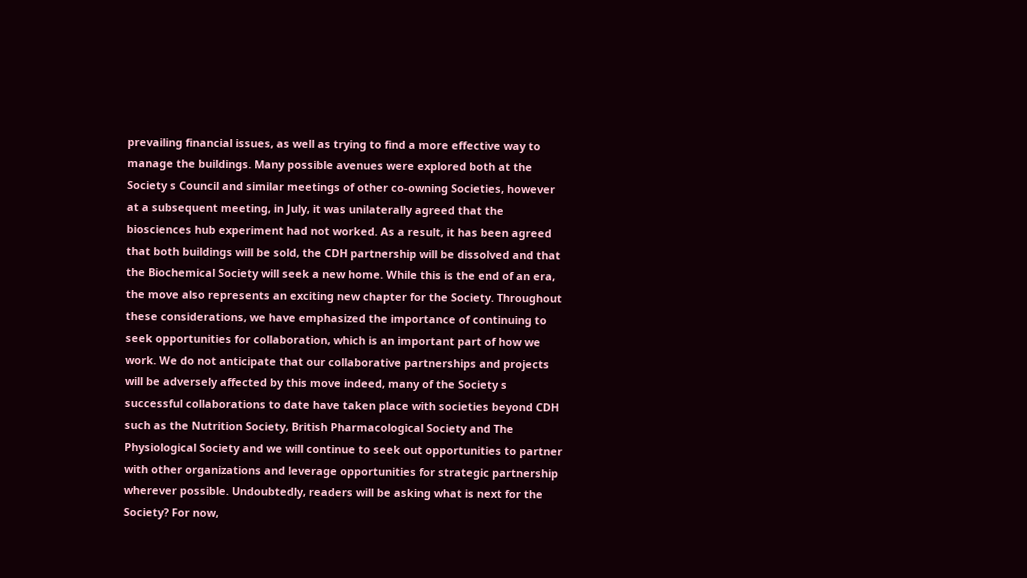prevailing financial issues, as well as trying to find a more effective way to manage the buildings. Many possible avenues were explored both at the Society s Council and similar meetings of other co-owning Societies, however at a subsequent meeting, in July, it was unilaterally agreed that the biosciences hub experiment had not worked. As a result, it has been agreed that both buildings will be sold, the CDH partnership will be dissolved and that the Biochemical Society will seek a new home. While this is the end of an era, the move also represents an exciting new chapter for the Society. Throughout these considerations, we have emphasized the importance of continuing to seek opportunities for collaboration, which is an important part of how we work. We do not anticipate that our collaborative partnerships and projects will be adversely affected by this move indeed, many of the Society s successful collaborations to date have taken place with societies beyond CDH such as the Nutrition Society, British Pharmacological Society and The Physiological Society and we will continue to seek out opportunities to partner with other organizations and leverage opportunities for strategic partnership wherever possible. Undoubtedly, readers will be asking what is next for the Society? For now,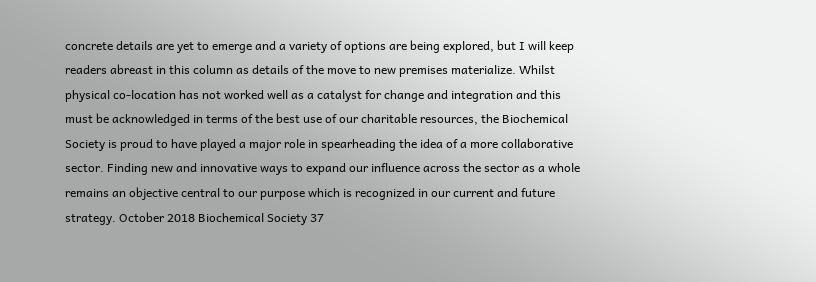concrete details are yet to emerge and a variety of options are being explored, but I will keep readers abreast in this column as details of the move to new premises materialize. Whilst physical co-location has not worked well as a catalyst for change and integration and this must be acknowledged in terms of the best use of our charitable resources, the Biochemical Society is proud to have played a major role in spearheading the idea of a more collaborative sector. Finding new and innovative ways to expand our influence across the sector as a whole remains an objective central to our purpose which is recognized in our current and future strategy. October 2018 Biochemical Society 37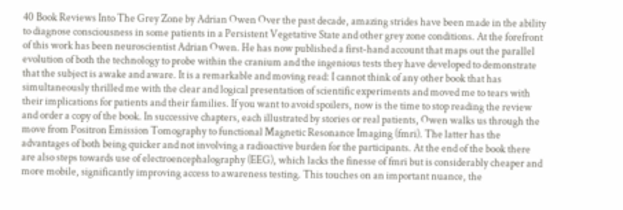40 Book Reviews Into The Grey Zone by Adrian Owen Over the past decade, amazing strides have been made in the ability to diagnose consciousness in some patients in a Persistent Vegetative State and other grey zone conditions. At the forefront of this work has been neuroscientist Adrian Owen. He has now published a first-hand account that maps out the parallel evolution of both the technology to probe within the cranium and the ingenious tests they have developed to demonstrate that the subject is awake and aware. It is a remarkable and moving read: I cannot think of any other book that has simultaneously thrilled me with the clear and logical presentation of scientific experiments and moved me to tears with their implications for patients and their families. If you want to avoid spoilers, now is the time to stop reading the review and order a copy of the book. In successive chapters, each illustrated by stories or real patients, Owen walks us through the move from Positron Emission Tomography to functional Magnetic Resonance Imaging (fmri). The latter has the advantages of both being quicker and not involving a radioactive burden for the participants. At the end of the book there are also steps towards use of electroencephalography (EEG), which lacks the finesse of fmri but is considerably cheaper and more mobile, significantly improving access to awareness testing. This touches on an important nuance, the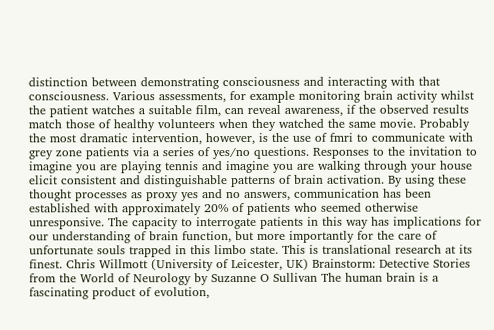distinction between demonstrating consciousness and interacting with that consciousness. Various assessments, for example monitoring brain activity whilst the patient watches a suitable film, can reveal awareness, if the observed results match those of healthy volunteers when they watched the same movie. Probably the most dramatic intervention, however, is the use of fmri to communicate with grey zone patients via a series of yes/no questions. Responses to the invitation to imagine you are playing tennis and imagine you are walking through your house elicit consistent and distinguishable patterns of brain activation. By using these thought processes as proxy yes and no answers, communication has been established with approximately 20% of patients who seemed otherwise unresponsive. The capacity to interrogate patients in this way has implications for our understanding of brain function, but more importantly for the care of unfortunate souls trapped in this limbo state. This is translational research at its finest. Chris Willmott (University of Leicester, UK) Brainstorm: Detective Stories from the World of Neurology by Suzanne O Sullivan The human brain is a fascinating product of evolution,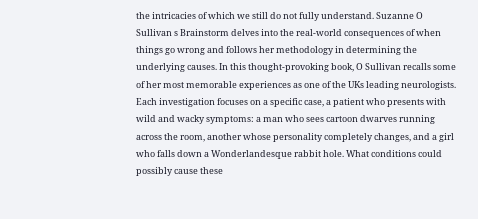the intricacies of which we still do not fully understand. Suzanne O Sullivan s Brainstorm delves into the real-world consequences of when things go wrong and follows her methodology in determining the underlying causes. In this thought-provoking book, O Sullivan recalls some of her most memorable experiences as one of the UKs leading neurologists. Each investigation focuses on a specific case, a patient who presents with wild and wacky symptoms: a man who sees cartoon dwarves running across the room, another whose personality completely changes, and a girl who falls down a Wonderlandesque rabbit hole. What conditions could possibly cause these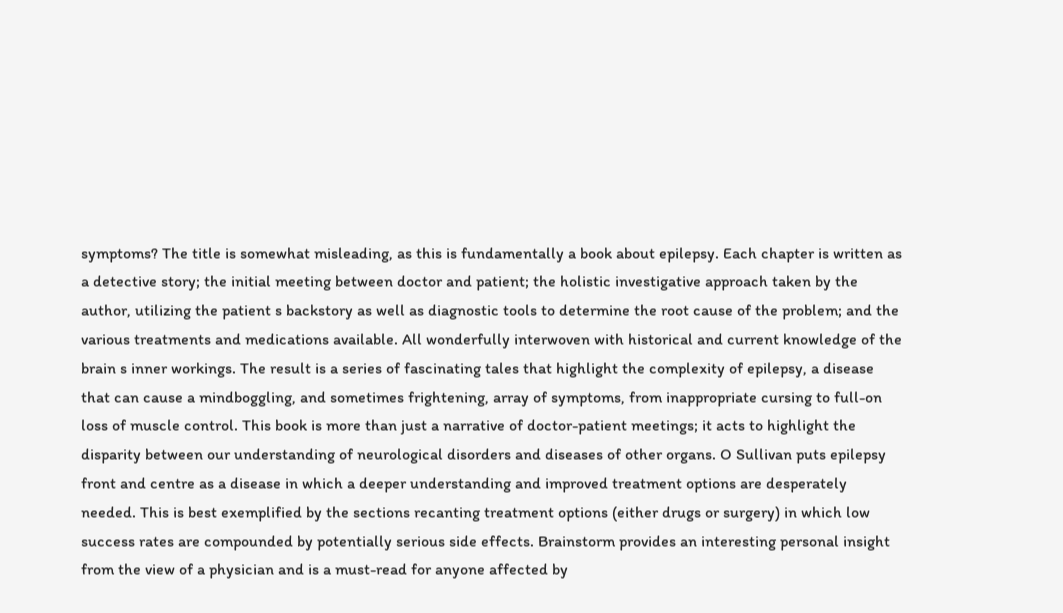symptoms? The title is somewhat misleading, as this is fundamentally a book about epilepsy. Each chapter is written as a detective story; the initial meeting between doctor and patient; the holistic investigative approach taken by the author, utilizing the patient s backstory as well as diagnostic tools to determine the root cause of the problem; and the various treatments and medications available. All wonderfully interwoven with historical and current knowledge of the brain s inner workings. The result is a series of fascinating tales that highlight the complexity of epilepsy, a disease that can cause a mindboggling, and sometimes frightening, array of symptoms, from inappropriate cursing to full-on loss of muscle control. This book is more than just a narrative of doctor-patient meetings; it acts to highlight the disparity between our understanding of neurological disorders and diseases of other organs. O Sullivan puts epilepsy front and centre as a disease in which a deeper understanding and improved treatment options are desperately needed. This is best exemplified by the sections recanting treatment options (either drugs or surgery) in which low success rates are compounded by potentially serious side effects. Brainstorm provides an interesting personal insight from the view of a physician and is a must-read for anyone affected by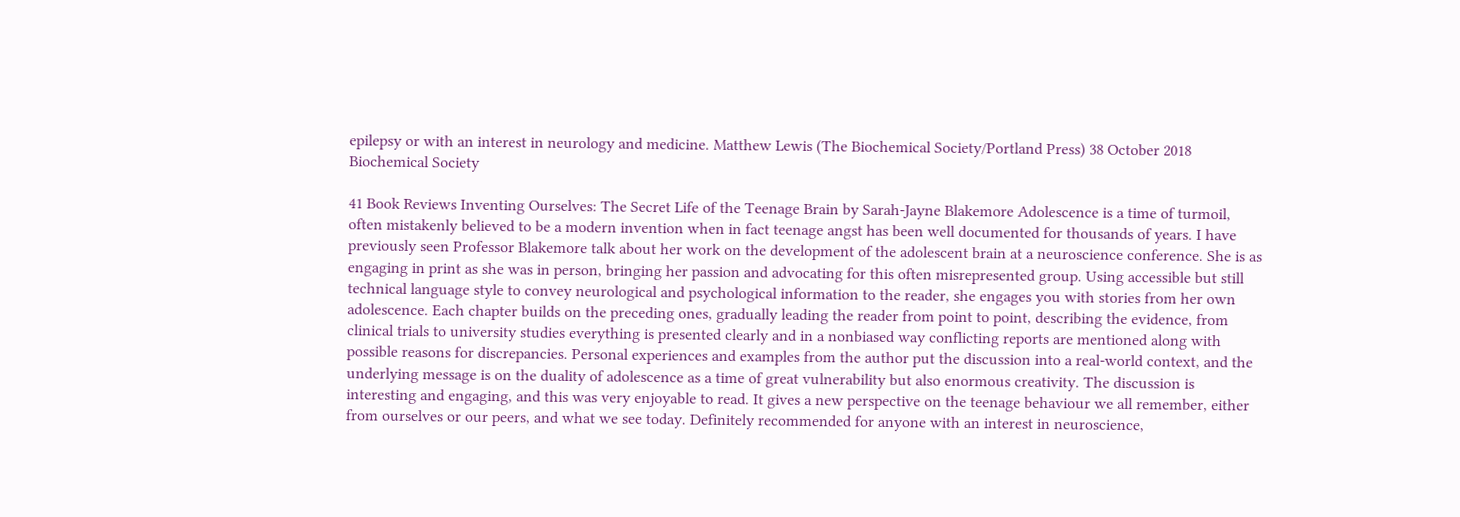epilepsy or with an interest in neurology and medicine. Matthew Lewis (The Biochemical Society/Portland Press) 38 October 2018 Biochemical Society

41 Book Reviews Inventing Ourselves: The Secret Life of the Teenage Brain by Sarah-Jayne Blakemore Adolescence is a time of turmoil, often mistakenly believed to be a modern invention when in fact teenage angst has been well documented for thousands of years. I have previously seen Professor Blakemore talk about her work on the development of the adolescent brain at a neuroscience conference. She is as engaging in print as she was in person, bringing her passion and advocating for this often misrepresented group. Using accessible but still technical language style to convey neurological and psychological information to the reader, she engages you with stories from her own adolescence. Each chapter builds on the preceding ones, gradually leading the reader from point to point, describing the evidence, from clinical trials to university studies everything is presented clearly and in a nonbiased way conflicting reports are mentioned along with possible reasons for discrepancies. Personal experiences and examples from the author put the discussion into a real-world context, and the underlying message is on the duality of adolescence as a time of great vulnerability but also enormous creativity. The discussion is interesting and engaging, and this was very enjoyable to read. It gives a new perspective on the teenage behaviour we all remember, either from ourselves or our peers, and what we see today. Definitely recommended for anyone with an interest in neuroscience,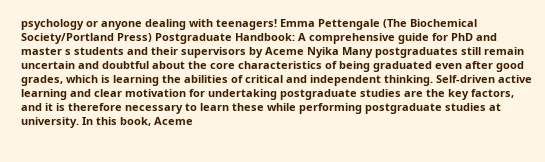psychology or anyone dealing with teenagers! Emma Pettengale (The Biochemical Society/Portland Press) Postgraduate Handbook: A comprehensive guide for PhD and master s students and their supervisors by Aceme Nyika Many postgraduates still remain uncertain and doubtful about the core characteristics of being graduated even after good grades, which is learning the abilities of critical and independent thinking. Self-driven active learning and clear motivation for undertaking postgraduate studies are the key factors, and it is therefore necessary to learn these while performing postgraduate studies at university. In this book, Aceme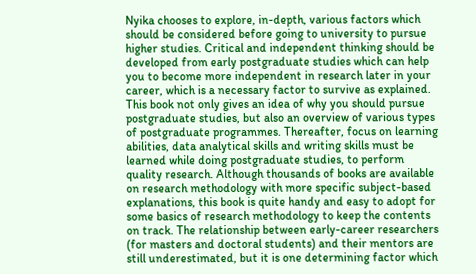Nyika chooses to explore, in-depth, various factors which should be considered before going to university to pursue higher studies. Critical and independent thinking should be developed from early postgraduate studies which can help you to become more independent in research later in your career, which is a necessary factor to survive as explained. This book not only gives an idea of why you should pursue postgraduate studies, but also an overview of various types of postgraduate programmes. Thereafter, focus on learning abilities, data analytical skills and writing skills must be learned while doing postgraduate studies, to perform quality research. Although thousands of books are available on research methodology with more specific subject-based explanations, this book is quite handy and easy to adopt for some basics of research methodology to keep the contents on track. The relationship between early-career researchers (for masters and doctoral students) and their mentors are still underestimated, but it is one determining factor which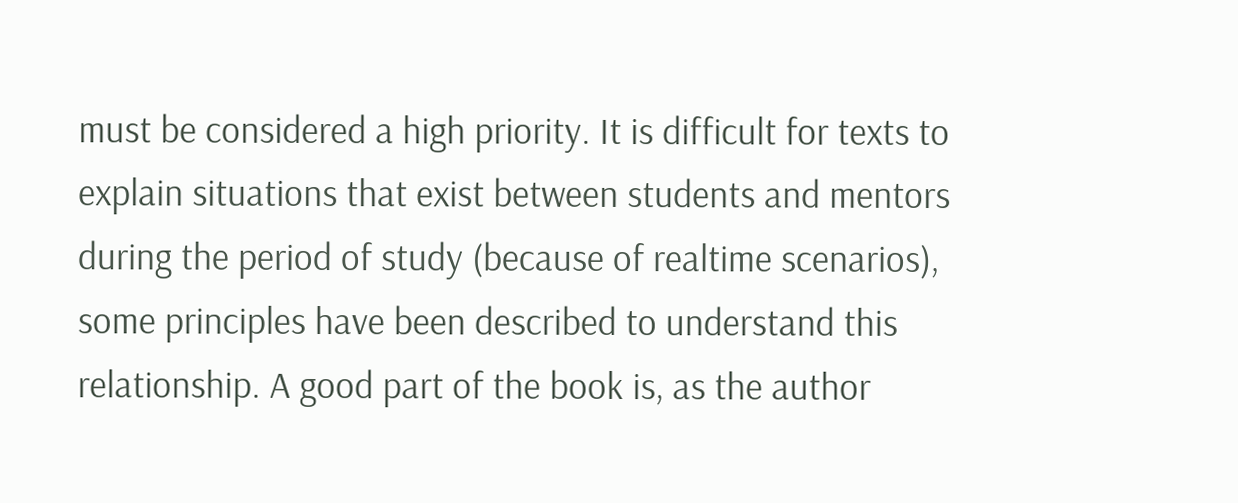must be considered a high priority. It is difficult for texts to explain situations that exist between students and mentors during the period of study (because of realtime scenarios), some principles have been described to understand this relationship. A good part of the book is, as the author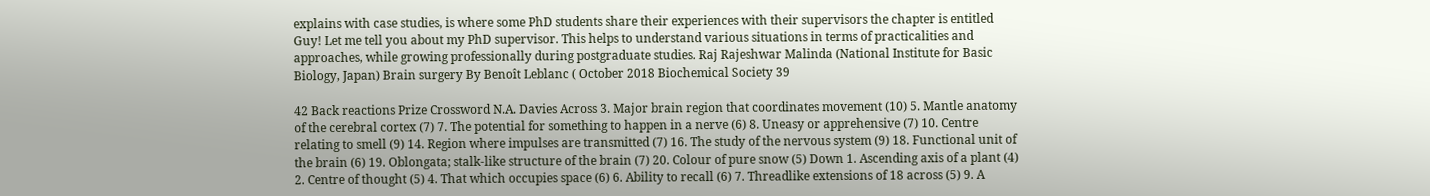explains with case studies, is where some PhD students share their experiences with their supervisors the chapter is entitled Guy! Let me tell you about my PhD supervisor. This helps to understand various situations in terms of practicalities and approaches, while growing professionally during postgraduate studies. Raj Rajeshwar Malinda (National Institute for Basic Biology, Japan) Brain surgery By Benoît Leblanc ( October 2018 Biochemical Society 39

42 Back reactions Prize Crossword N.A. Davies Across 3. Major brain region that coordinates movement (10) 5. Mantle anatomy of the cerebral cortex (7) 7. The potential for something to happen in a nerve (6) 8. Uneasy or apprehensive (7) 10. Centre relating to smell (9) 14. Region where impulses are transmitted (7) 16. The study of the nervous system (9) 18. Functional unit of the brain (6) 19. Oblongata; stalk-like structure of the brain (7) 20. Colour of pure snow (5) Down 1. Ascending axis of a plant (4) 2. Centre of thought (5) 4. That which occupies space (6) 6. Ability to recall (6) 7. Threadlike extensions of 18 across (5) 9. A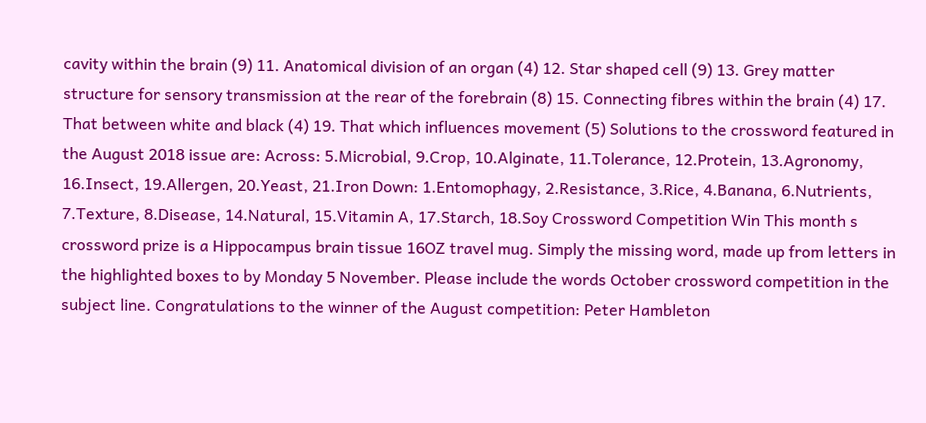cavity within the brain (9) 11. Anatomical division of an organ (4) 12. Star shaped cell (9) 13. Grey matter structure for sensory transmission at the rear of the forebrain (8) 15. Connecting fibres within the brain (4) 17. That between white and black (4) 19. That which influences movement (5) Solutions to the crossword featured in the August 2018 issue are: Across: 5.Microbial, 9.Crop, 10.Alginate, 11.Tolerance, 12.Protein, 13.Agronomy, 16.Insect, 19.Allergen, 20.Yeast, 21.Iron Down: 1.Entomophagy, 2.Resistance, 3.Rice, 4.Banana, 6.Nutrients, 7.Texture, 8.Disease, 14.Natural, 15.Vitamin A, 17.Starch, 18.Soy Crossword Competition Win This month s crossword prize is a Hippocampus brain tissue 16OZ travel mug. Simply the missing word, made up from letters in the highlighted boxes to by Monday 5 November. Please include the words October crossword competition in the subject line. Congratulations to the winner of the August competition: Peter Hambleton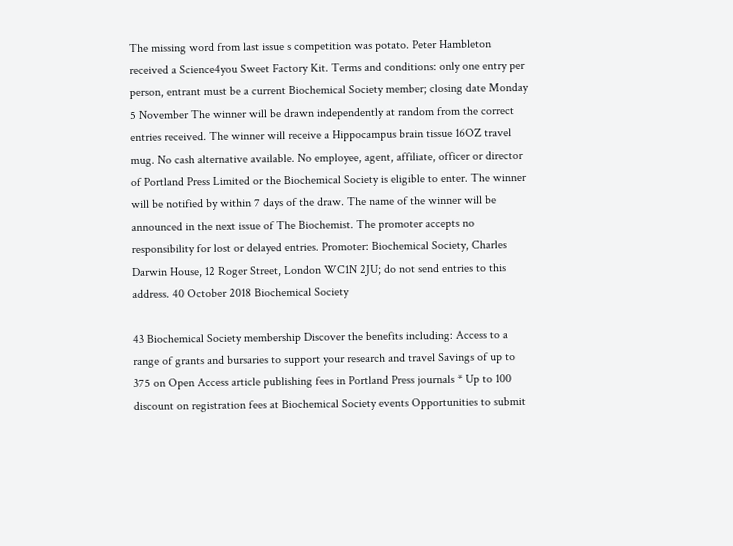The missing word from last issue s competition was potato. Peter Hambleton received a Science4you Sweet Factory Kit. Terms and conditions: only one entry per person, entrant must be a current Biochemical Society member; closing date Monday 5 November The winner will be drawn independently at random from the correct entries received. The winner will receive a Hippocampus brain tissue 16OZ travel mug. No cash alternative available. No employee, agent, affiliate, officer or director of Portland Press Limited or the Biochemical Society is eligible to enter. The winner will be notified by within 7 days of the draw. The name of the winner will be announced in the next issue of The Biochemist. The promoter accepts no responsibility for lost or delayed entries. Promoter: Biochemical Society, Charles Darwin House, 12 Roger Street, London WC1N 2JU; do not send entries to this address. 40 October 2018 Biochemical Society

43 Biochemical Society membership Discover the benefits including: Access to a range of grants and bursaries to support your research and travel Savings of up to 375 on Open Access article publishing fees in Portland Press journals * Up to 100 discount on registration fees at Biochemical Society events Opportunities to submit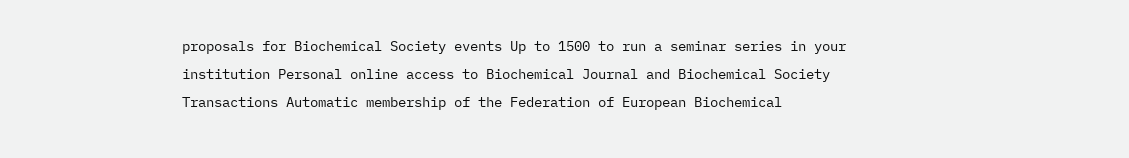proposals for Biochemical Society events Up to 1500 to run a seminar series in your institution Personal online access to Biochemical Journal and Biochemical Society Transactions Automatic membership of the Federation of European Biochemical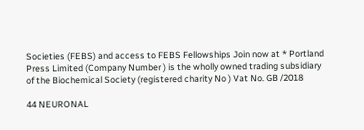Societies (FEBS) and access to FEBS Fellowships Join now at * Portland Press Limited (Company Number ) is the wholly owned trading subsidiary of the Biochemical Society (registered charity No ) Vat No. GB /2018

44 NEURONAL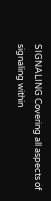SIGNALING Covering all aspects of signaling within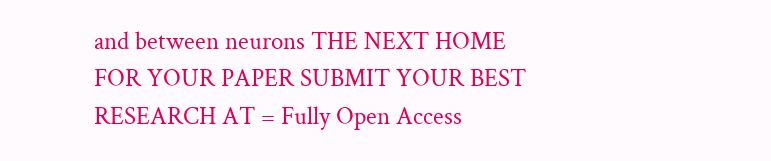and between neurons THE NEXT HOME FOR YOUR PAPER SUBMIT YOUR BEST RESEARCH AT = Fully Open Access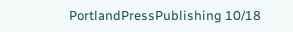PortlandPressPublishing 10/18